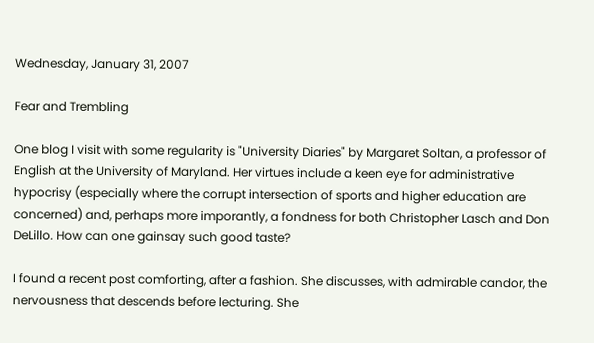Wednesday, January 31, 2007

Fear and Trembling

One blog I visit with some regularity is "University Diaries" by Margaret Soltan, a professor of English at the University of Maryland. Her virtues include a keen eye for administrative hypocrisy (especially where the corrupt intersection of sports and higher education are concerned) and, perhaps more imporantly, a fondness for both Christopher Lasch and Don DeLillo. How can one gainsay such good taste?

I found a recent post comforting, after a fashion. She discusses, with admirable candor, the nervousness that descends before lecturing. She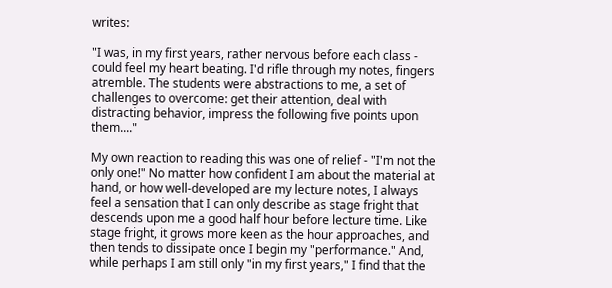writes:

"I was, in my first years, rather nervous before each class - could feel my heart beating. I'd rifle through my notes, fingers atremble. The students were abstractions to me, a set of challenges to overcome: get their attention, deal with distracting behavior, impress the following five points upon them...."

My own reaction to reading this was one of relief - "I'm not the only one!" No matter how confident I am about the material at hand, or how well-developed are my lecture notes, I always feel a sensation that I can only describe as stage fright that descends upon me a good half hour before lecture time. Like stage fright, it grows more keen as the hour approaches, and then tends to dissipate once I begin my "performance." And, while perhaps I am still only "in my first years," I find that the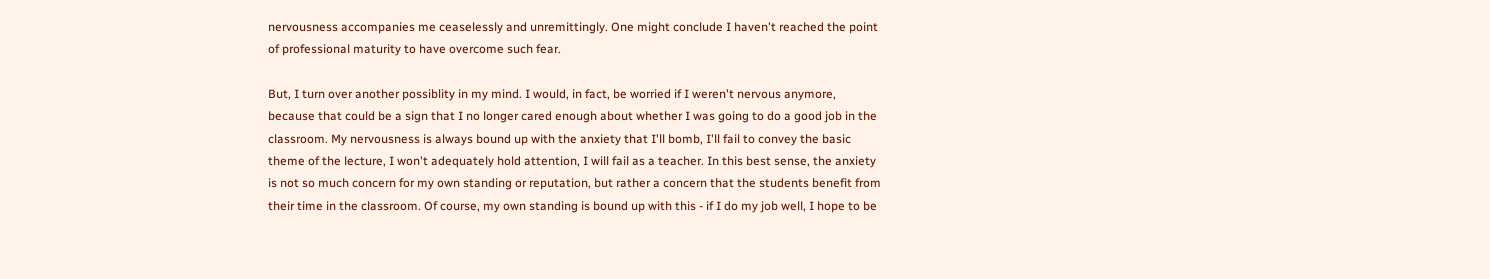nervousness accompanies me ceaselessly and unremittingly. One might conclude I haven't reached the point of professional maturity to have overcome such fear.

But, I turn over another possiblity in my mind. I would, in fact, be worried if I weren't nervous anymore, because that could be a sign that I no longer cared enough about whether I was going to do a good job in the classroom. My nervousness is always bound up with the anxiety that I'll bomb, I'll fail to convey the basic theme of the lecture, I won't adequately hold attention, I will fail as a teacher. In this best sense, the anxiety is not so much concern for my own standing or reputation, but rather a concern that the students benefit from their time in the classroom. Of course, my own standing is bound up with this - if I do my job well, I hope to be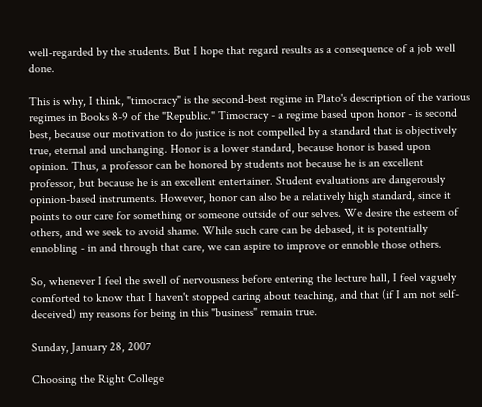well-regarded by the students. But I hope that regard results as a consequence of a job well done.

This is why, I think, "timocracy" is the second-best regime in Plato's description of the various regimes in Books 8-9 of the "Republic." Timocracy - a regime based upon honor - is second best, because our motivation to do justice is not compelled by a standard that is objectively true, eternal and unchanging. Honor is a lower standard, because honor is based upon opinion. Thus, a professor can be honored by students not because he is an excellent professor, but because he is an excellent entertainer. Student evaluations are dangerously opinion-based instruments. However, honor can also be a relatively high standard, since it points to our care for something or someone outside of our selves. We desire the esteem of others, and we seek to avoid shame. While such care can be debased, it is potentially ennobling - in and through that care, we can aspire to improve or ennoble those others.

So, whenever I feel the swell of nervousness before entering the lecture hall, I feel vaguely comforted to know that I haven't stopped caring about teaching, and that (if I am not self-deceived) my reasons for being in this "business" remain true.

Sunday, January 28, 2007

Choosing the Right College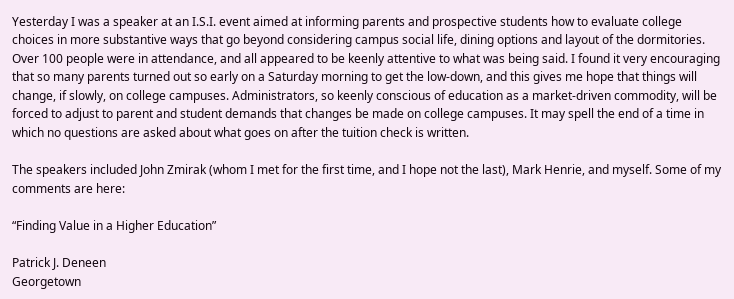Yesterday I was a speaker at an I.S.I. event aimed at informing parents and prospective students how to evaluate college choices in more substantive ways that go beyond considering campus social life, dining options and layout of the dormitories. Over 100 people were in attendance, and all appeared to be keenly attentive to what was being said. I found it very encouraging that so many parents turned out so early on a Saturday morning to get the low-down, and this gives me hope that things will change, if slowly, on college campuses. Administrators, so keenly conscious of education as a market-driven commodity, will be forced to adjust to parent and student demands that changes be made on college campuses. It may spell the end of a time in which no questions are asked about what goes on after the tuition check is written.

The speakers included John Zmirak (whom I met for the first time, and I hope not the last), Mark Henrie, and myself. Some of my comments are here:

“Finding Value in a Higher Education”

Patrick J. Deneen
Georgetown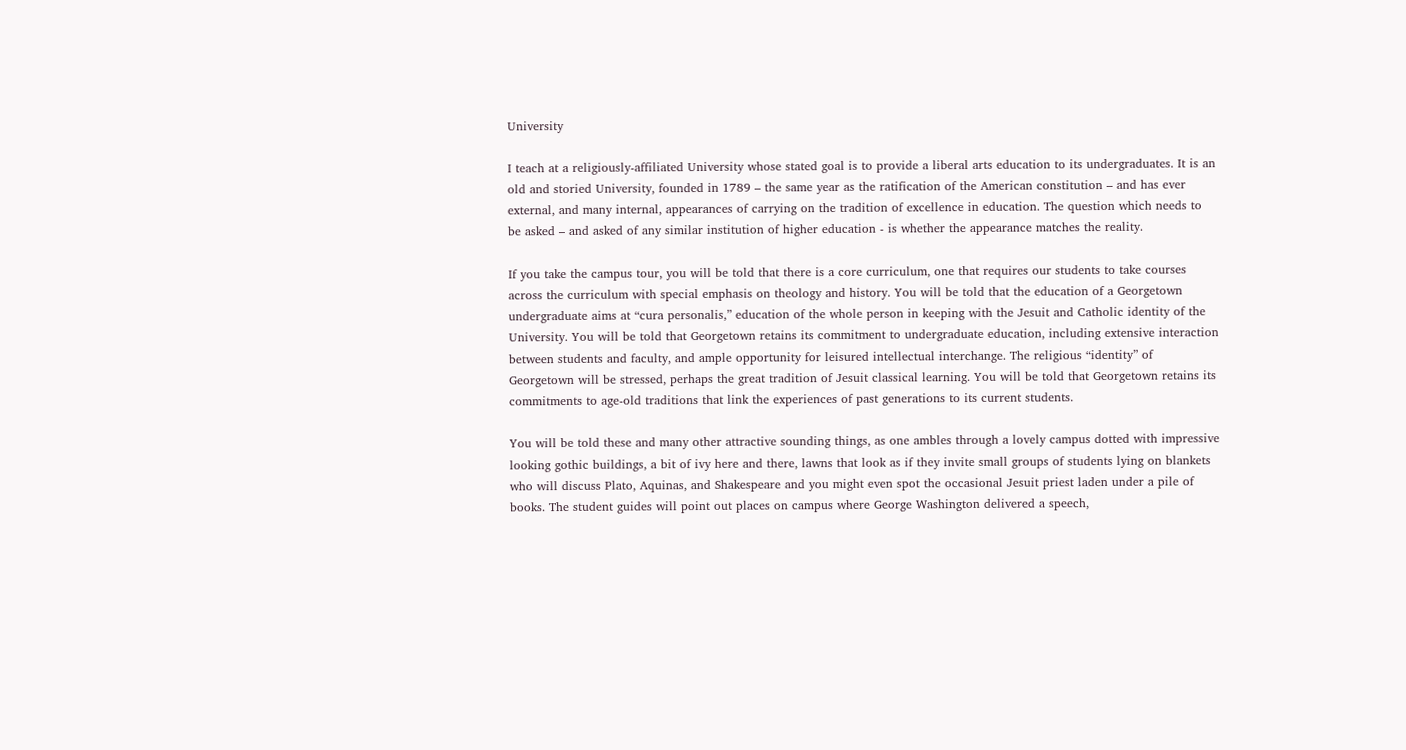University

I teach at a religiously-affiliated University whose stated goal is to provide a liberal arts education to its undergraduates. It is an old and storied University, founded in 1789 – the same year as the ratification of the American constitution – and has ever external, and many internal, appearances of carrying on the tradition of excellence in education. The question which needs to be asked – and asked of any similar institution of higher education - is whether the appearance matches the reality.

If you take the campus tour, you will be told that there is a core curriculum, one that requires our students to take courses across the curriculum with special emphasis on theology and history. You will be told that the education of a Georgetown undergraduate aims at “cura personalis,” education of the whole person in keeping with the Jesuit and Catholic identity of the University. You will be told that Georgetown retains its commitment to undergraduate education, including extensive interaction between students and faculty, and ample opportunity for leisured intellectual interchange. The religious “identity” of Georgetown will be stressed, perhaps the great tradition of Jesuit classical learning. You will be told that Georgetown retains its commitments to age-old traditions that link the experiences of past generations to its current students.

You will be told these and many other attractive sounding things, as one ambles through a lovely campus dotted with impressive looking gothic buildings, a bit of ivy here and there, lawns that look as if they invite small groups of students lying on blankets who will discuss Plato, Aquinas, and Shakespeare and you might even spot the occasional Jesuit priest laden under a pile of books. The student guides will point out places on campus where George Washington delivered a speech,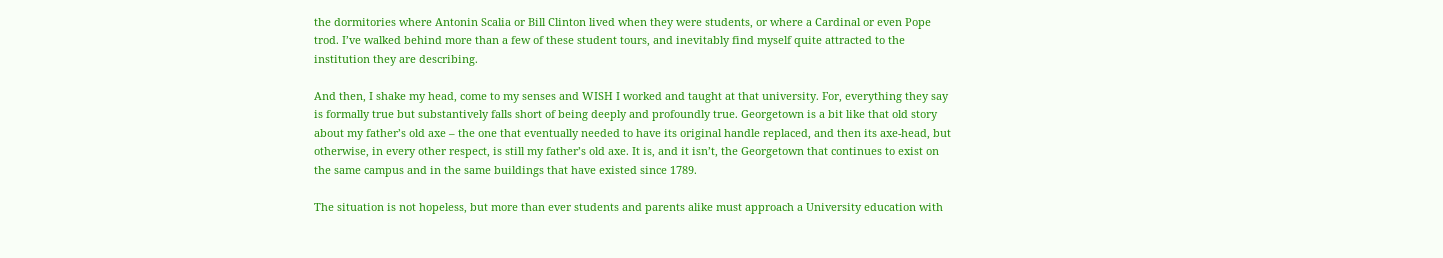the dormitories where Antonin Scalia or Bill Clinton lived when they were students, or where a Cardinal or even Pope trod. I’ve walked behind more than a few of these student tours, and inevitably find myself quite attracted to the institution they are describing.

And then, I shake my head, come to my senses and WISH I worked and taught at that university. For, everything they say is formally true but substantively falls short of being deeply and profoundly true. Georgetown is a bit like that old story about my father’s old axe – the one that eventually needed to have its original handle replaced, and then its axe-head, but otherwise, in every other respect, is still my father’s old axe. It is, and it isn’t, the Georgetown that continues to exist on the same campus and in the same buildings that have existed since 1789.

The situation is not hopeless, but more than ever students and parents alike must approach a University education with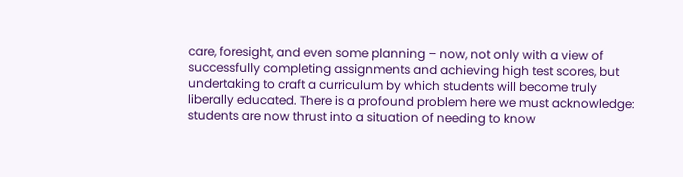care, foresight, and even some planning – now, not only with a view of successfully completing assignments and achieving high test scores, but undertaking to craft a curriculum by which students will become truly liberally educated. There is a profound problem here we must acknowledge: students are now thrust into a situation of needing to know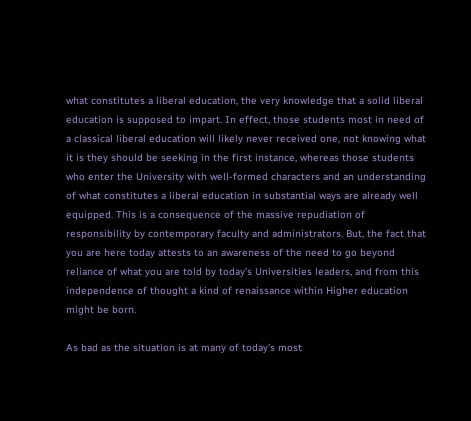what constitutes a liberal education, the very knowledge that a solid liberal education is supposed to impart. In effect, those students most in need of a classical liberal education will likely never received one, not knowing what it is they should be seeking in the first instance, whereas those students who enter the University with well-formed characters and an understanding of what constitutes a liberal education in substantial ways are already well equipped. This is a consequence of the massive repudiation of responsibility by contemporary faculty and administrators. But, the fact that you are here today attests to an awareness of the need to go beyond reliance of what you are told by today’s Universities leaders, and from this independence of thought a kind of renaissance within Higher education might be born.

As bad as the situation is at many of today’s most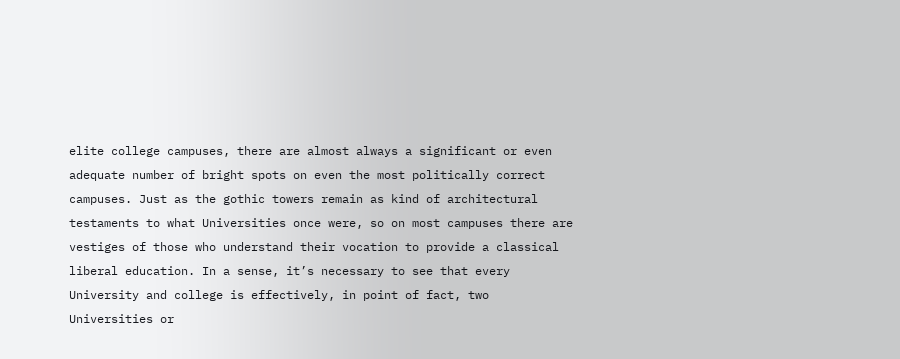elite college campuses, there are almost always a significant or even adequate number of bright spots on even the most politically correct campuses. Just as the gothic towers remain as kind of architectural testaments to what Universities once were, so on most campuses there are vestiges of those who understand their vocation to provide a classical liberal education. In a sense, it’s necessary to see that every University and college is effectively, in point of fact, two Universities or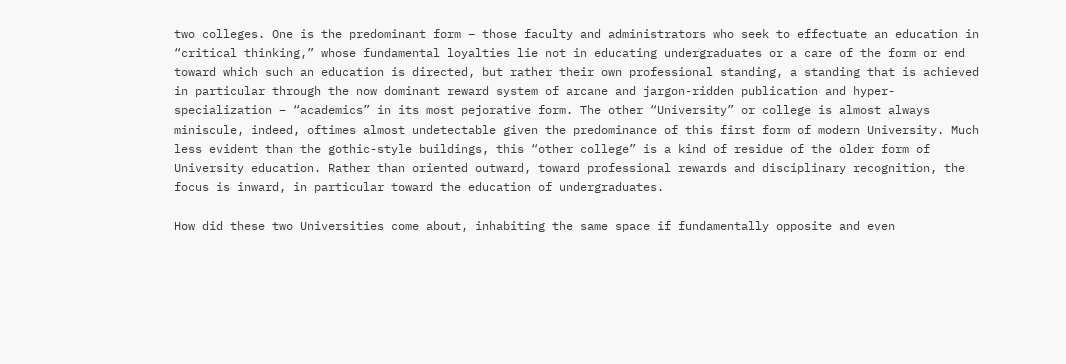two colleges. One is the predominant form – those faculty and administrators who seek to effectuate an education in “critical thinking,” whose fundamental loyalties lie not in educating undergraduates or a care of the form or end toward which such an education is directed, but rather their own professional standing, a standing that is achieved in particular through the now dominant reward system of arcane and jargon-ridden publication and hyper-specialization – “academics” in its most pejorative form. The other “University” or college is almost always miniscule, indeed, oftimes almost undetectable given the predominance of this first form of modern University. Much less evident than the gothic-style buildings, this “other college” is a kind of residue of the older form of University education. Rather than oriented outward, toward professional rewards and disciplinary recognition, the focus is inward, in particular toward the education of undergraduates.

How did these two Universities come about, inhabiting the same space if fundamentally opposite and even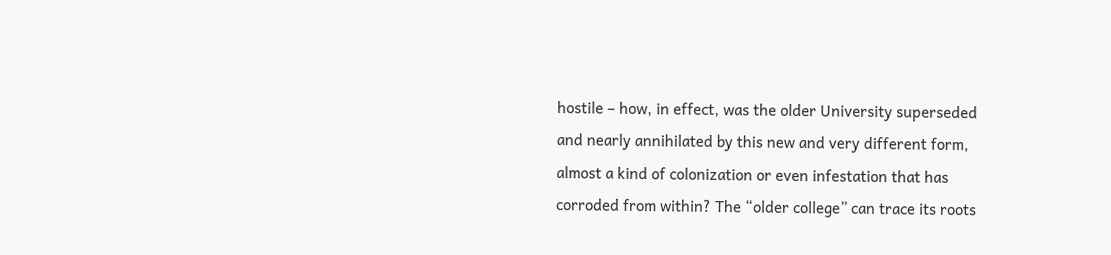hostile – how, in effect, was the older University superseded and nearly annihilated by this new and very different form, almost a kind of colonization or even infestation that has corroded from within? The “older college” can trace its roots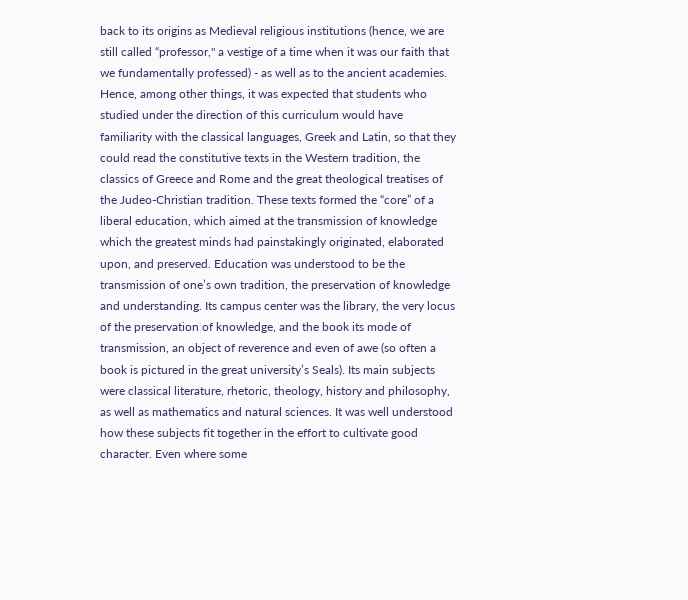back to its origins as Medieval religious institutions (hence, we are still called “professor," a vestige of a time when it was our faith that we fundamentally professed) - as well as to the ancient academies. Hence, among other things, it was expected that students who studied under the direction of this curriculum would have familiarity with the classical languages, Greek and Latin, so that they could read the constitutive texts in the Western tradition, the classics of Greece and Rome and the great theological treatises of the Judeo-Christian tradition. These texts formed the “core” of a liberal education, which aimed at the transmission of knowledge which the greatest minds had painstakingly originated, elaborated upon, and preserved. Education was understood to be the transmission of one’s own tradition, the preservation of knowledge and understanding. Its campus center was the library, the very locus of the preservation of knowledge, and the book its mode of transmission, an object of reverence and even of awe (so often a book is pictured in the great university’s Seals). Its main subjects were classical literature, rhetoric, theology, history and philosophy, as well as mathematics and natural sciences. It was well understood how these subjects fit together in the effort to cultivate good character. Even where some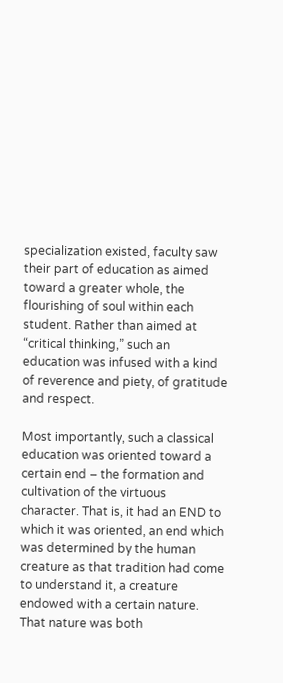specialization existed, faculty saw their part of education as aimed toward a greater whole, the flourishing of soul within each student. Rather than aimed at “critical thinking,” such an education was infused with a kind of reverence and piety, of gratitude and respect.

Most importantly, such a classical education was oriented toward a certain end – the formation and cultivation of the virtuous character. That is, it had an END to which it was oriented, an end which was determined by the human creature as that tradition had come to understand it, a creature endowed with a certain nature. That nature was both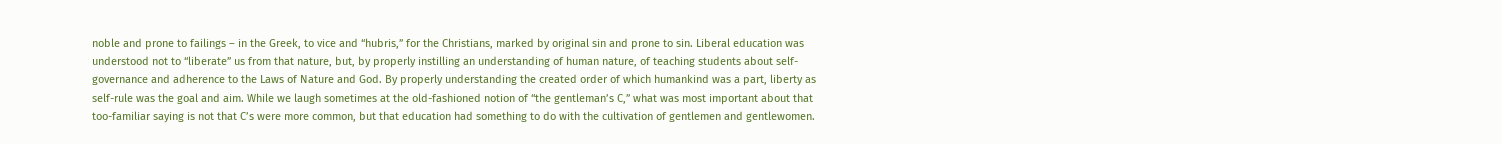noble and prone to failings – in the Greek, to vice and “hubris,” for the Christians, marked by original sin and prone to sin. Liberal education was understood not to “liberate” us from that nature, but, by properly instilling an understanding of human nature, of teaching students about self-governance and adherence to the Laws of Nature and God. By properly understanding the created order of which humankind was a part, liberty as self-rule was the goal and aim. While we laugh sometimes at the old-fashioned notion of “the gentleman’s C,” what was most important about that too-familiar saying is not that C’s were more common, but that education had something to do with the cultivation of gentlemen and gentlewomen.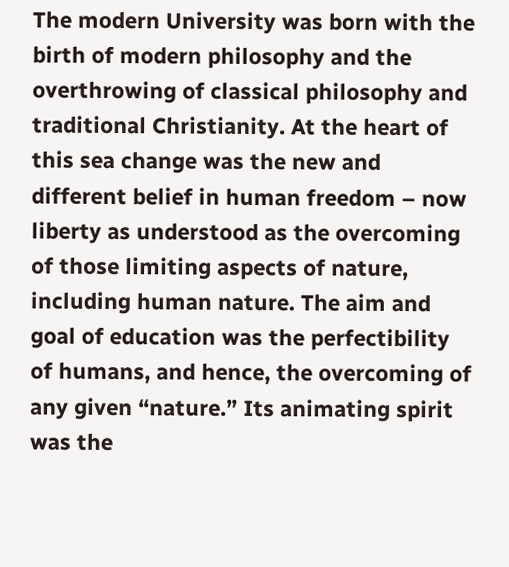The modern University was born with the birth of modern philosophy and the overthrowing of classical philosophy and traditional Christianity. At the heart of this sea change was the new and different belief in human freedom – now liberty as understood as the overcoming of those limiting aspects of nature, including human nature. The aim and goal of education was the perfectibility of humans, and hence, the overcoming of any given “nature.” Its animating spirit was the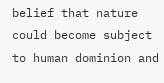belief that nature could become subject to human dominion and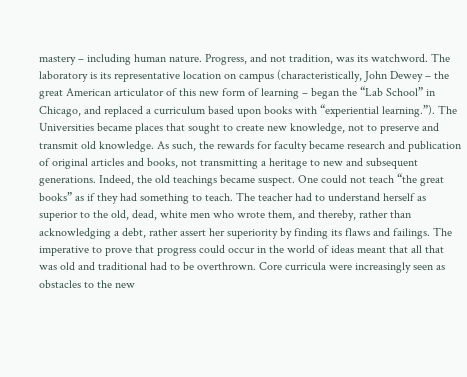mastery – including human nature. Progress, and not tradition, was its watchword. The laboratory is its representative location on campus (characteristically, John Dewey – the great American articulator of this new form of learning – began the “Lab School” in Chicago, and replaced a curriculum based upon books with “experiential learning.”). The Universities became places that sought to create new knowledge, not to preserve and transmit old knowledge. As such, the rewards for faculty became research and publication of original articles and books, not transmitting a heritage to new and subsequent generations. Indeed, the old teachings became suspect. One could not teach “the great books” as if they had something to teach. The teacher had to understand herself as superior to the old, dead, white men who wrote them, and thereby, rather than acknowledging a debt, rather assert her superiority by finding its flaws and failings. The imperative to prove that progress could occur in the world of ideas meant that all that was old and traditional had to be overthrown. Core curricula were increasingly seen as obstacles to the new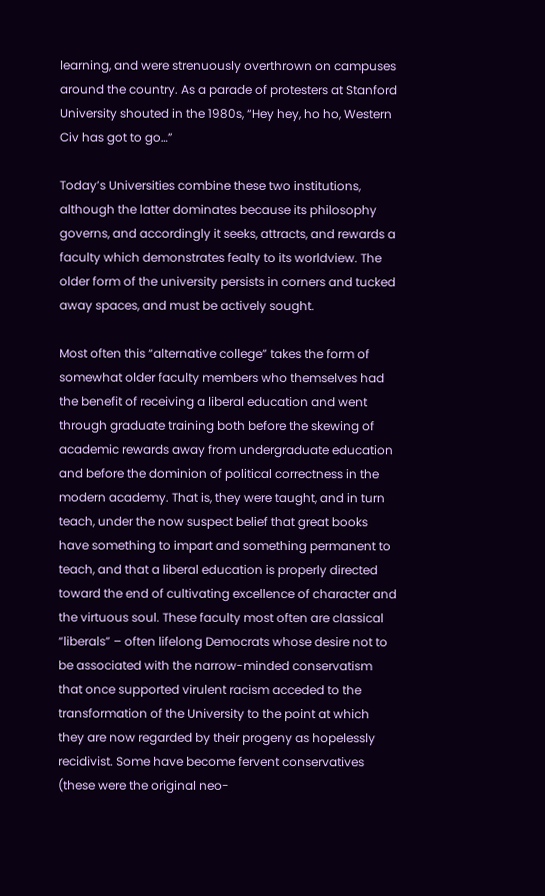learning, and were strenuously overthrown on campuses around the country. As a parade of protesters at Stanford University shouted in the 1980s, “Hey hey, ho ho, Western Civ has got to go…”

Today’s Universities combine these two institutions, although the latter dominates because its philosophy governs, and accordingly it seeks, attracts, and rewards a faculty which demonstrates fealty to its worldview. The older form of the university persists in corners and tucked away spaces, and must be actively sought.

Most often this “alternative college” takes the form of somewhat older faculty members who themselves had the benefit of receiving a liberal education and went through graduate training both before the skewing of academic rewards away from undergraduate education and before the dominion of political correctness in the modern academy. That is, they were taught, and in turn teach, under the now suspect belief that great books have something to impart and something permanent to teach, and that a liberal education is properly directed toward the end of cultivating excellence of character and the virtuous soul. These faculty most often are classical “liberals” – often lifelong Democrats whose desire not to be associated with the narrow-minded conservatism that once supported virulent racism acceded to the transformation of the University to the point at which they are now regarded by their progeny as hopelessly recidivist. Some have become fervent conservatives (these were the original neo-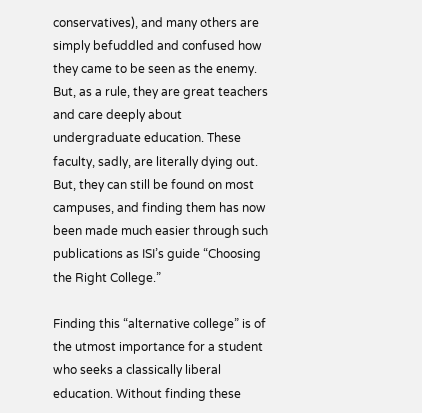conservatives), and many others are simply befuddled and confused how they came to be seen as the enemy. But, as a rule, they are great teachers and care deeply about undergraduate education. These faculty, sadly, are literally dying out. But, they can still be found on most campuses, and finding them has now been made much easier through such publications as ISI’s guide “Choosing the Right College.”

Finding this “alternative college” is of the utmost importance for a student who seeks a classically liberal education. Without finding these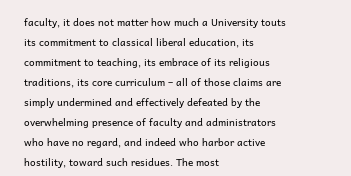faculty, it does not matter how much a University touts its commitment to classical liberal education, its commitment to teaching, its embrace of its religious traditions, its core curriculum – all of those claims are simply undermined and effectively defeated by the overwhelming presence of faculty and administrators who have no regard, and indeed who harbor active hostility, toward such residues. The most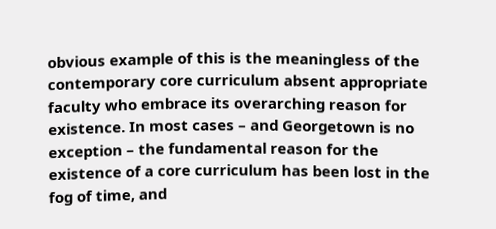obvious example of this is the meaningless of the contemporary core curriculum absent appropriate faculty who embrace its overarching reason for existence. In most cases – and Georgetown is no exception – the fundamental reason for the existence of a core curriculum has been lost in the fog of time, and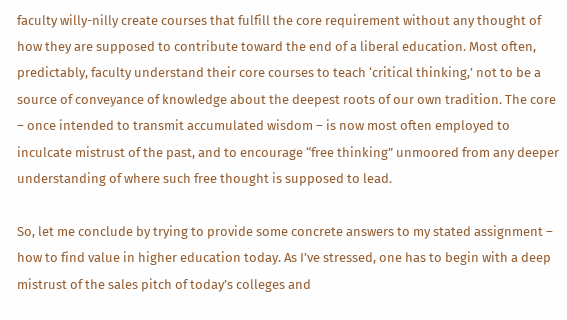faculty willy-nilly create courses that fulfill the core requirement without any thought of how they are supposed to contribute toward the end of a liberal education. Most often, predictably, faculty understand their core courses to teach ‘critical thinking,’ not to be a source of conveyance of knowledge about the deepest roots of our own tradition. The core – once intended to transmit accumulated wisdom – is now most often employed to inculcate mistrust of the past, and to encourage “free thinking” unmoored from any deeper understanding of where such free thought is supposed to lead.

So, let me conclude by trying to provide some concrete answers to my stated assignment – how to find value in higher education today. As I’ve stressed, one has to begin with a deep mistrust of the sales pitch of today’s colleges and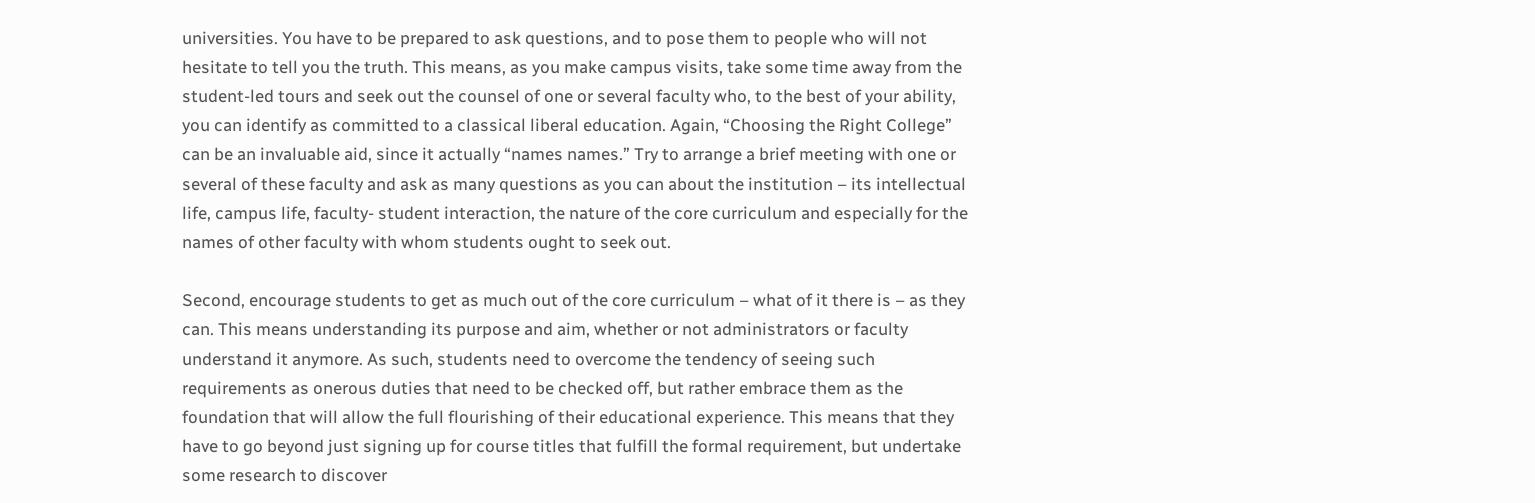universities. You have to be prepared to ask questions, and to pose them to people who will not hesitate to tell you the truth. This means, as you make campus visits, take some time away from the student-led tours and seek out the counsel of one or several faculty who, to the best of your ability, you can identify as committed to a classical liberal education. Again, “Choosing the Right College” can be an invaluable aid, since it actually “names names.” Try to arrange a brief meeting with one or several of these faculty and ask as many questions as you can about the institution – its intellectual life, campus life, faculty- student interaction, the nature of the core curriculum and especially for the names of other faculty with whom students ought to seek out.

Second, encourage students to get as much out of the core curriculum – what of it there is – as they can. This means understanding its purpose and aim, whether or not administrators or faculty understand it anymore. As such, students need to overcome the tendency of seeing such requirements as onerous duties that need to be checked off, but rather embrace them as the foundation that will allow the full flourishing of their educational experience. This means that they have to go beyond just signing up for course titles that fulfill the formal requirement, but undertake some research to discover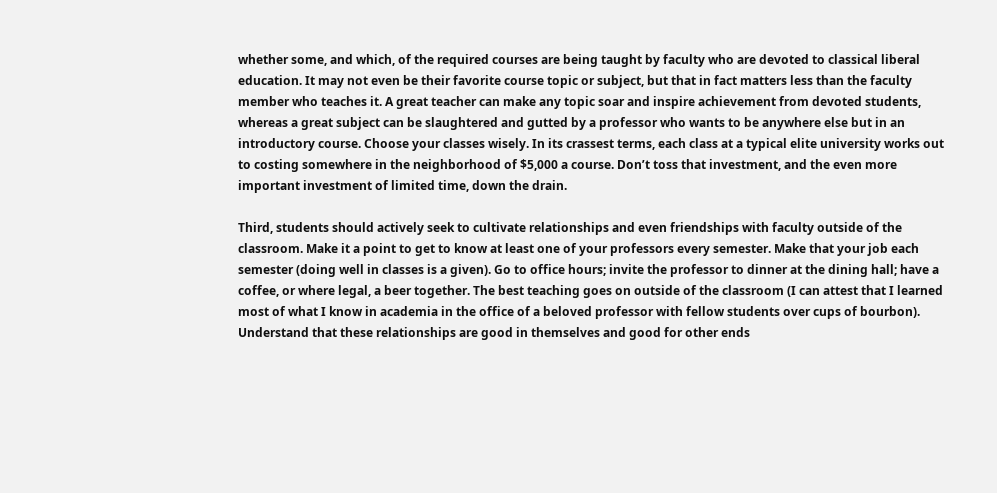whether some, and which, of the required courses are being taught by faculty who are devoted to classical liberal education. It may not even be their favorite course topic or subject, but that in fact matters less than the faculty member who teaches it. A great teacher can make any topic soar and inspire achievement from devoted students, whereas a great subject can be slaughtered and gutted by a professor who wants to be anywhere else but in an introductory course. Choose your classes wisely. In its crassest terms, each class at a typical elite university works out to costing somewhere in the neighborhood of $5,000 a course. Don’t toss that investment, and the even more important investment of limited time, down the drain.

Third, students should actively seek to cultivate relationships and even friendships with faculty outside of the classroom. Make it a point to get to know at least one of your professors every semester. Make that your job each semester (doing well in classes is a given). Go to office hours; invite the professor to dinner at the dining hall; have a coffee, or where legal, a beer together. The best teaching goes on outside of the classroom (I can attest that I learned most of what I know in academia in the office of a beloved professor with fellow students over cups of bourbon). Understand that these relationships are good in themselves and good for other ends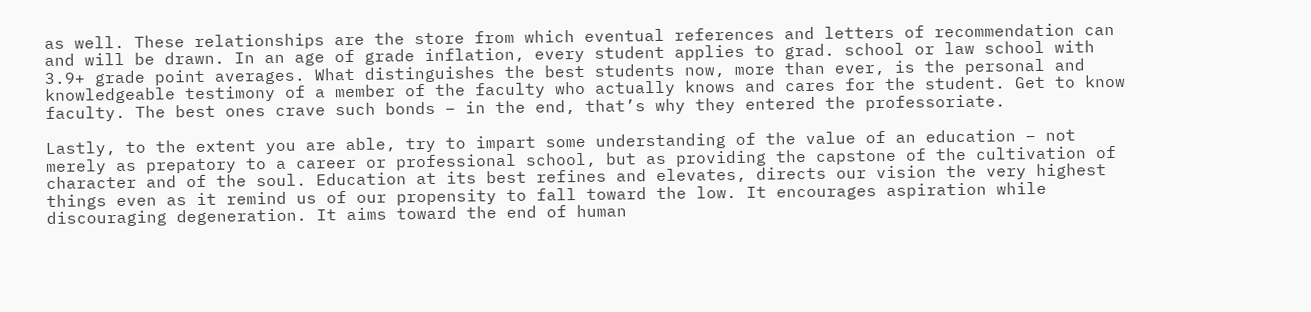as well. These relationships are the store from which eventual references and letters of recommendation can and will be drawn. In an age of grade inflation, every student applies to grad. school or law school with 3.9+ grade point averages. What distinguishes the best students now, more than ever, is the personal and knowledgeable testimony of a member of the faculty who actually knows and cares for the student. Get to know faculty. The best ones crave such bonds – in the end, that’s why they entered the professoriate.

Lastly, to the extent you are able, try to impart some understanding of the value of an education – not merely as prepatory to a career or professional school, but as providing the capstone of the cultivation of character and of the soul. Education at its best refines and elevates, directs our vision the very highest things even as it remind us of our propensity to fall toward the low. It encourages aspiration while discouraging degeneration. It aims toward the end of human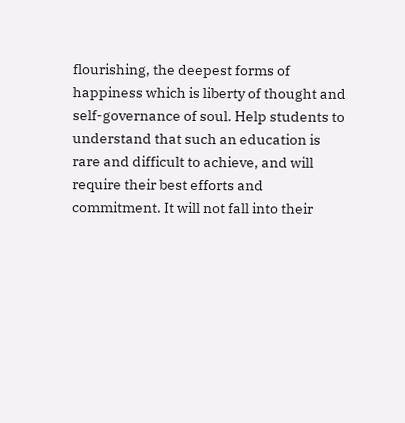flourishing, the deepest forms of happiness which is liberty of thought and self-governance of soul. Help students to understand that such an education is rare and difficult to achieve, and will require their best efforts and commitment. It will not fall into their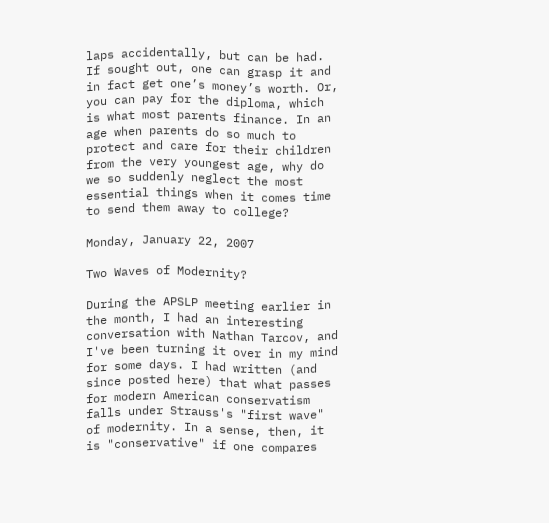laps accidentally, but can be had. If sought out, one can grasp it and in fact get one’s money’s worth. Or, you can pay for the diploma, which is what most parents finance. In an age when parents do so much to protect and care for their children from the very youngest age, why do we so suddenly neglect the most essential things when it comes time to send them away to college?

Monday, January 22, 2007

Two Waves of Modernity?

During the APSLP meeting earlier in the month, I had an interesting conversation with Nathan Tarcov, and I've been turning it over in my mind for some days. I had written (and since posted here) that what passes for modern American conservatism falls under Strauss's "first wave" of modernity. In a sense, then, it is "conservative" if one compares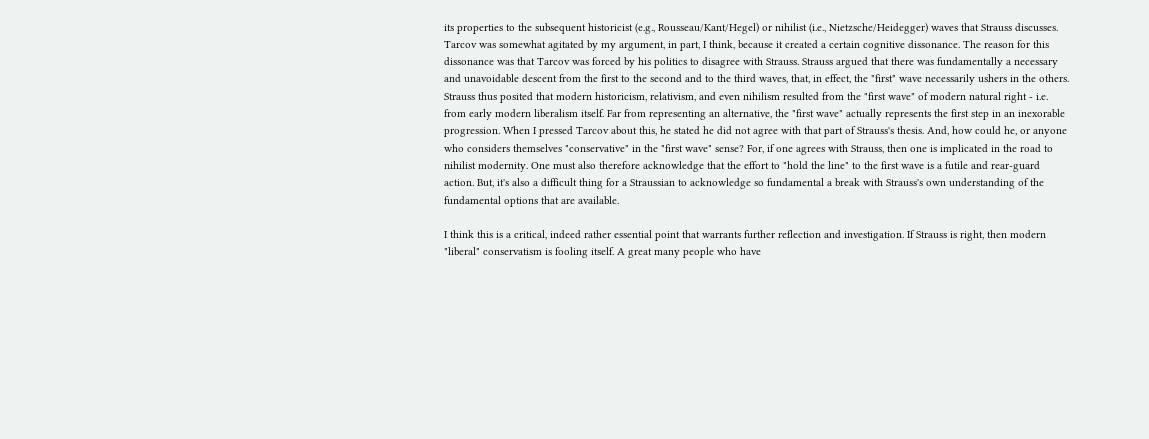its properties to the subsequent historicist (e.g., Rousseau/Kant/Hegel) or nihilist (i.e., Nietzsche/Heidegger) waves that Strauss discusses. Tarcov was somewhat agitated by my argument, in part, I think, because it created a certain cognitive dissonance. The reason for this dissonance was that Tarcov was forced by his politics to disagree with Strauss. Strauss argued that there was fundamentally a necessary and unavoidable descent from the first to the second and to the third waves, that, in effect, the "first" wave necessarily ushers in the others. Strauss thus posited that modern historicism, relativism, and even nihilism resulted from the "first wave" of modern natural right - i.e. from early modern liberalism itself. Far from representing an alternative, the "first wave" actually represents the first step in an inexorable progression. When I pressed Tarcov about this, he stated he did not agree with that part of Strauss's thesis. And, how could he, or anyone who considers themselves "conservative" in the "first wave" sense? For, if one agrees with Strauss, then one is implicated in the road to nihilist modernity. One must also therefore acknowledge that the effort to "hold the line" to the first wave is a futile and rear-guard action. But, it's also a difficult thing for a Straussian to acknowledge so fundamental a break with Strauss's own understanding of the fundamental options that are available.

I think this is a critical, indeed rather essential point that warrants further reflection and investigation. If Strauss is right, then modern "liberal" conservatism is fooling itself. A great many people who have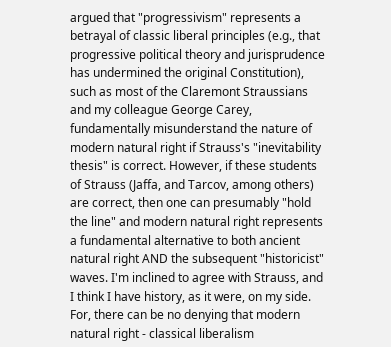argued that "progressivism" represents a betrayal of classic liberal principles (e.g., that progressive political theory and jurisprudence has undermined the original Constitution), such as most of the Claremont Straussians and my colleague George Carey, fundamentally misunderstand the nature of modern natural right if Strauss's "inevitability thesis" is correct. However, if these students of Strauss (Jaffa, and Tarcov, among others) are correct, then one can presumably "hold the line" and modern natural right represents a fundamental alternative to both ancient natural right AND the subsequent "historicist" waves. I'm inclined to agree with Strauss, and I think I have history, as it were, on my side. For, there can be no denying that modern natural right - classical liberalism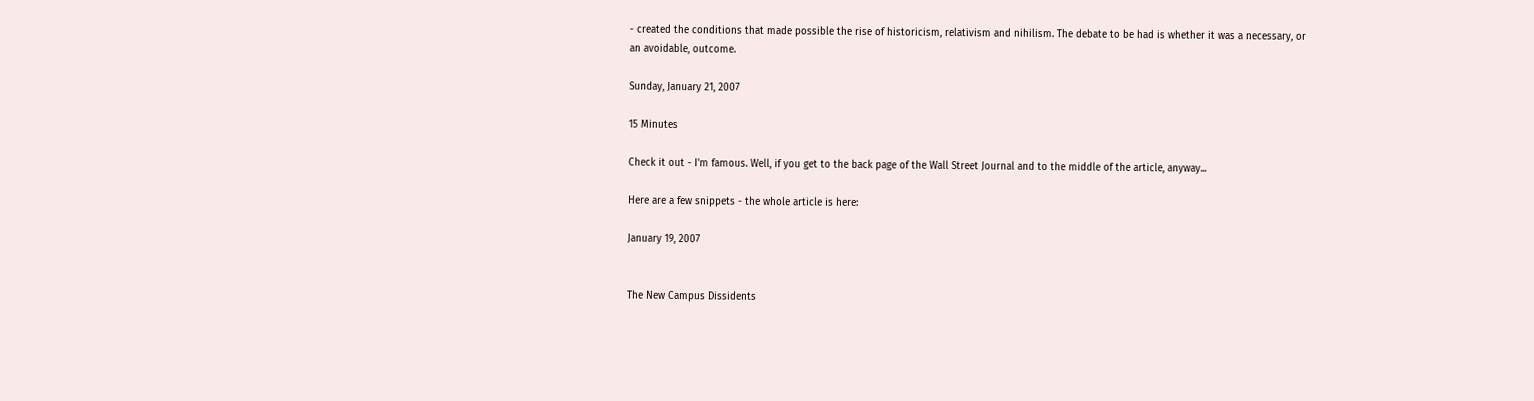- created the conditions that made possible the rise of historicism, relativism and nihilism. The debate to be had is whether it was a necessary, or an avoidable, outcome.

Sunday, January 21, 2007

15 Minutes

Check it out - I'm famous. Well, if you get to the back page of the Wall Street Journal and to the middle of the article, anyway...

Here are a few snippets - the whole article is here:

January 19, 2007


The New Campus Dissidents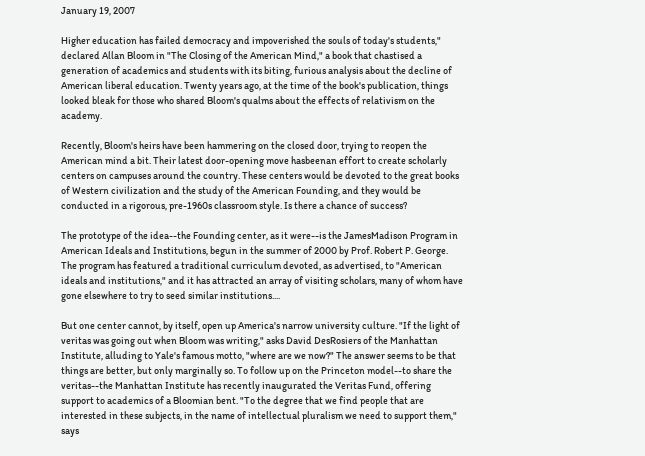January 19, 2007

Higher education has failed democracy and impoverished the souls of today's students," declared Allan Bloom in "The Closing of the American Mind," a book that chastised a generation of academics and students with its biting, furious analysis about the decline of American liberal education. Twenty years ago, at the time of the book's publication, things looked bleak for those who shared Bloom's qualms about the effects of relativism on the academy.

Recently, Bloom's heirs have been hammering on the closed door, trying to reopen the American mind a bit. Their latest door-opening move hasbeenan effort to create scholarly centers on campuses around the country. These centers would be devoted to the great books of Western civilization and the study of the American Founding, and they would be conducted in a rigorous, pre-1960s classroom style. Is there a chance of success?

The prototype of the idea--the Founding center, as it were--is the JamesMadison Program in American Ideals and Institutions, begun in the summer of 2000 by Prof. Robert P. George. The program has featured a traditional curriculum devoted, as advertised, to "American ideals and institutions," and it has attracted an array of visiting scholars, many of whom have gone elsewhere to try to seed similar institutions....

But one center cannot, by itself, open up America's narrow university culture. "If the light of veritas was going out when Bloom was writing," asks David DesRosiers of the Manhattan Institute, alluding to Yale's famous motto, "where are we now?" The answer seems to be that things are better, but only marginally so. To follow up on the Princeton model--to share the veritas--the Manhattan Institute has recently inaugurated the Veritas Fund, offering support to academics of a Bloomian bent. "To the degree that we find people that are interested in these subjects, in the name of intellectual pluralism we need to support them," says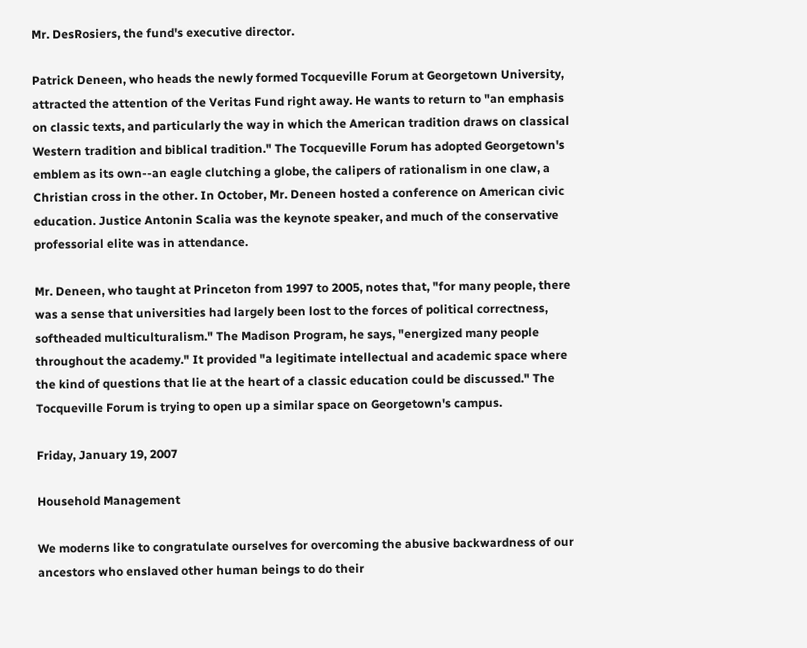Mr. DesRosiers, the fund's executive director.

Patrick Deneen, who heads the newly formed Tocqueville Forum at Georgetown University, attracted the attention of the Veritas Fund right away. He wants to return to "an emphasis on classic texts, and particularly the way in which the American tradition draws on classical Western tradition and biblical tradition." The Tocqueville Forum has adopted Georgetown's emblem as its own--an eagle clutching a globe, the calipers of rationalism in one claw, a Christian cross in the other. In October, Mr. Deneen hosted a conference on American civic education. Justice Antonin Scalia was the keynote speaker, and much of the conservative professorial elite was in attendance.

Mr. Deneen, who taught at Princeton from 1997 to 2005, notes that, "for many people, there was a sense that universities had largely been lost to the forces of political correctness, softheaded multiculturalism." The Madison Program, he says, "energized many people throughout the academy." It provided "a legitimate intellectual and academic space where the kind of questions that lie at the heart of a classic education could be discussed." The Tocqueville Forum is trying to open up a similar space on Georgetown's campus.

Friday, January 19, 2007

Household Management

We moderns like to congratulate ourselves for overcoming the abusive backwardness of our ancestors who enslaved other human beings to do their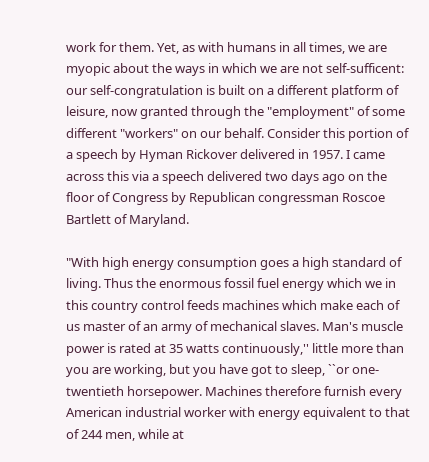work for them. Yet, as with humans in all times, we are myopic about the ways in which we are not self-sufficent: our self-congratulation is built on a different platform of leisure, now granted through the "employment" of some different "workers" on our behalf. Consider this portion of a speech by Hyman Rickover delivered in 1957. I came across this via a speech delivered two days ago on the floor of Congress by Republican congressman Roscoe Bartlett of Maryland.

"With high energy consumption goes a high standard of living. Thus the enormous fossil fuel energy which we in this country control feeds machines which make each of us master of an army of mechanical slaves. Man's muscle power is rated at 35 watts continuously,'' little more than you are working, but you have got to sleep, ``or one-twentieth horsepower. Machines therefore furnish every American industrial worker with energy equivalent to that of 244 men, while at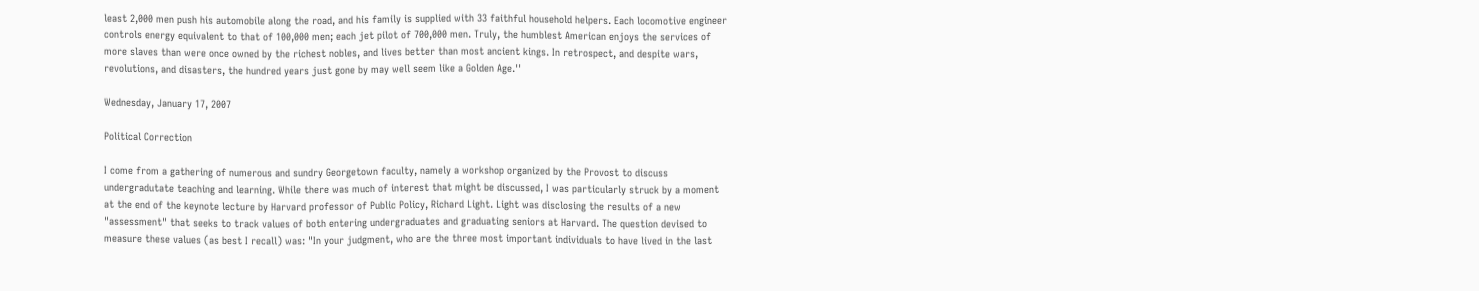least 2,000 men push his automobile along the road, and his family is supplied with 33 faithful household helpers. Each locomotive engineer controls energy equivalent to that of 100,000 men; each jet pilot of 700,000 men. Truly, the humblest American enjoys the services of more slaves than were once owned by the richest nobles, and lives better than most ancient kings. In retrospect, and despite wars, revolutions, and disasters, the hundred years just gone by may well seem like a Golden Age.''

Wednesday, January 17, 2007

Political Correction

I come from a gathering of numerous and sundry Georgetown faculty, namely a workshop organized by the Provost to discuss undergradutate teaching and learning. While there was much of interest that might be discussed, I was particularly struck by a moment at the end of the keynote lecture by Harvard professor of Public Policy, Richard Light. Light was disclosing the results of a new "assessment" that seeks to track values of both entering undergraduates and graduating seniors at Harvard. The question devised to measure these values (as best I recall) was: "In your judgment, who are the three most important individuals to have lived in the last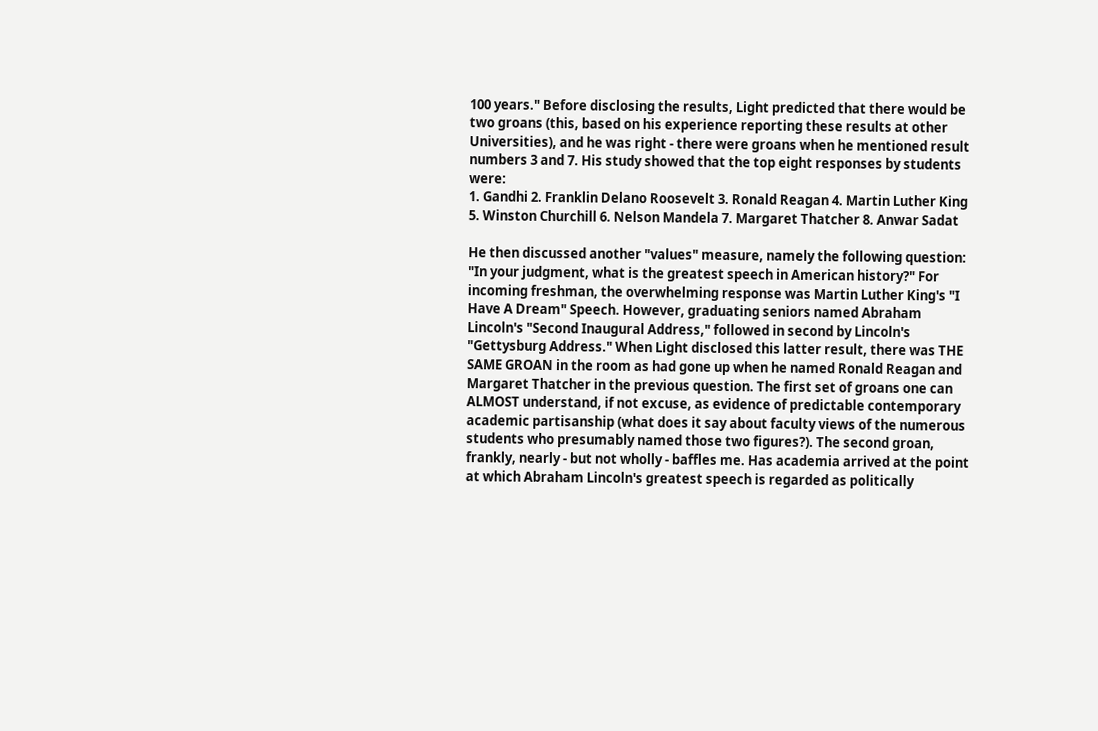100 years." Before disclosing the results, Light predicted that there would be two groans (this, based on his experience reporting these results at other Universities), and he was right - there were groans when he mentioned result numbers 3 and 7. His study showed that the top eight responses by students were:
1. Gandhi 2. Franklin Delano Roosevelt 3. Ronald Reagan 4. Martin Luther King 5. Winston Churchill 6. Nelson Mandela 7. Margaret Thatcher 8. Anwar Sadat

He then discussed another "values" measure, namely the following question: "In your judgment, what is the greatest speech in American history?" For incoming freshman, the overwhelming response was Martin Luther King's "I Have A Dream" Speech. However, graduating seniors named Abraham Lincoln's "Second Inaugural Address," followed in second by Lincoln's "Gettysburg Address." When Light disclosed this latter result, there was THE SAME GROAN in the room as had gone up when he named Ronald Reagan and Margaret Thatcher in the previous question. The first set of groans one can ALMOST understand, if not excuse, as evidence of predictable contemporary academic partisanship (what does it say about faculty views of the numerous students who presumably named those two figures?). The second groan, frankly, nearly - but not wholly - baffles me. Has academia arrived at the point at which Abraham Lincoln's greatest speech is regarded as politically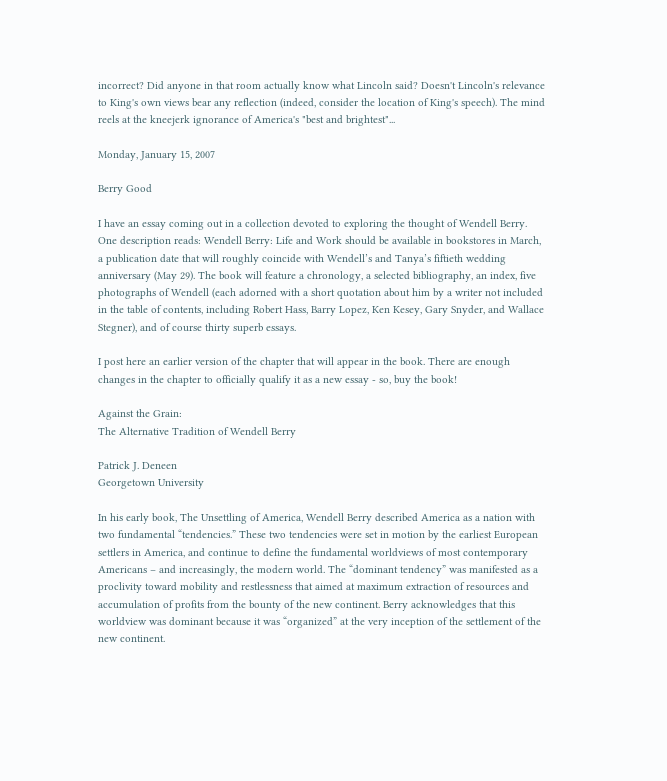incorrect? Did anyone in that room actually know what Lincoln said? Doesn't Lincoln's relevance to King's own views bear any reflection (indeed, consider the location of King's speech). The mind reels at the kneejerk ignorance of America's "best and brightest"...

Monday, January 15, 2007

Berry Good

I have an essay coming out in a collection devoted to exploring the thought of Wendell Berry. One description reads: Wendell Berry: Life and Work should be available in bookstores in March, a publication date that will roughly coincide with Wendell’s and Tanya’s fiftieth wedding anniversary (May 29). The book will feature a chronology, a selected bibliography, an index, five photographs of Wendell (each adorned with a short quotation about him by a writer not included in the table of contents, including Robert Hass, Barry Lopez, Ken Kesey, Gary Snyder, and Wallace Stegner), and of course thirty superb essays.

I post here an earlier version of the chapter that will appear in the book. There are enough changes in the chapter to officially qualify it as a new essay - so, buy the book!

Against the Grain:
The Alternative Tradition of Wendell Berry

Patrick J. Deneen
Georgetown University

In his early book, The Unsettling of America, Wendell Berry described America as a nation with two fundamental “tendencies.” These two tendencies were set in motion by the earliest European settlers in America, and continue to define the fundamental worldviews of most contemporary Americans – and increasingly, the modern world. The “dominant tendency” was manifested as a proclivity toward mobility and restlessness that aimed at maximum extraction of resources and accumulation of profits from the bounty of the new continent. Berry acknowledges that this worldview was dominant because it was “organized” at the very inception of the settlement of the new continent.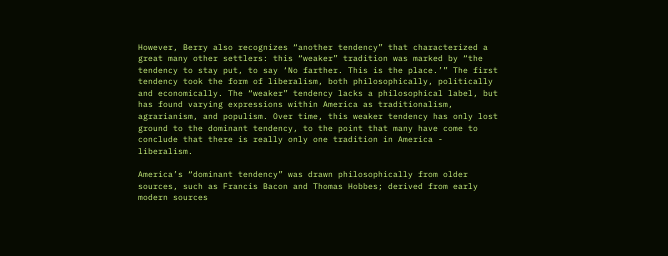However, Berry also recognizes “another tendency” that characterized a great many other settlers: this “weaker” tradition was marked by “the tendency to stay put, to say ‘No farther. This is the place.’” The first tendency took the form of liberalism, both philosophically, politically and economically. The “weaker” tendency lacks a philosophical label, but has found varying expressions within America as traditionalism, agrarianism, and populism. Over time, this weaker tendency has only lost ground to the dominant tendency, to the point that many have come to conclude that there is really only one tradition in America - liberalism.

America’s “dominant tendency” was drawn philosophically from older sources, such as Francis Bacon and Thomas Hobbes; derived from early modern sources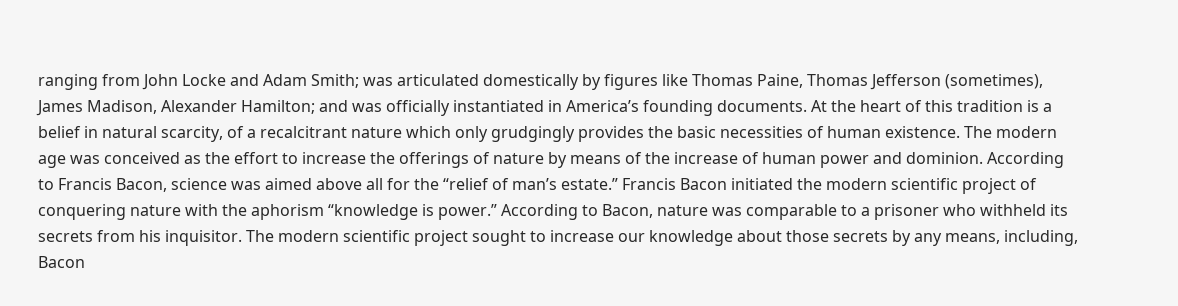ranging from John Locke and Adam Smith; was articulated domestically by figures like Thomas Paine, Thomas Jefferson (sometimes), James Madison, Alexander Hamilton; and was officially instantiated in America’s founding documents. At the heart of this tradition is a belief in natural scarcity, of a recalcitrant nature which only grudgingly provides the basic necessities of human existence. The modern age was conceived as the effort to increase the offerings of nature by means of the increase of human power and dominion. According to Francis Bacon, science was aimed above all for the “relief of man’s estate.” Francis Bacon initiated the modern scientific project of conquering nature with the aphorism “knowledge is power.” According to Bacon, nature was comparable to a prisoner who withheld its secrets from his inquisitor. The modern scientific project sought to increase our knowledge about those secrets by any means, including, Bacon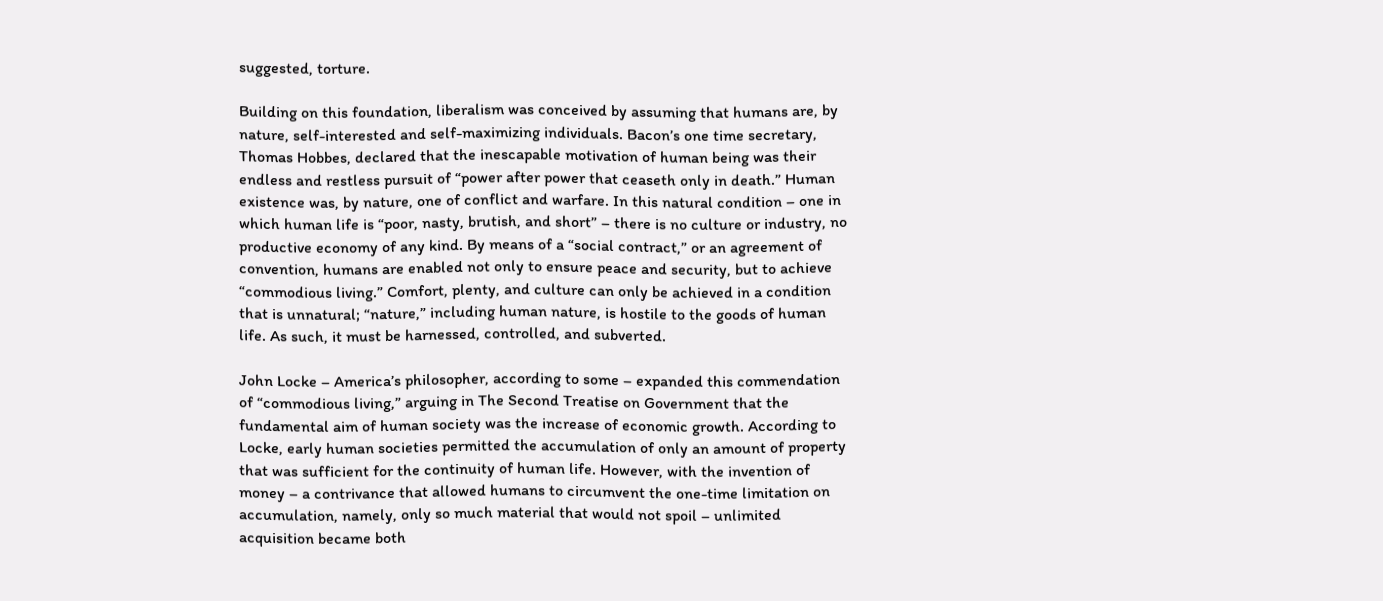suggested, torture.

Building on this foundation, liberalism was conceived by assuming that humans are, by nature, self-interested and self-maximizing individuals. Bacon’s one time secretary, Thomas Hobbes, declared that the inescapable motivation of human being was their endless and restless pursuit of “power after power that ceaseth only in death.” Human existence was, by nature, one of conflict and warfare. In this natural condition – one in which human life is “poor, nasty, brutish, and short” – there is no culture or industry, no productive economy of any kind. By means of a “social contract,” or an agreement of convention, humans are enabled not only to ensure peace and security, but to achieve “commodious living.” Comfort, plenty, and culture can only be achieved in a condition that is unnatural; “nature,” including human nature, is hostile to the goods of human life. As such, it must be harnessed, controlled, and subverted.

John Locke – America’s philosopher, according to some – expanded this commendation of “commodious living,” arguing in The Second Treatise on Government that the fundamental aim of human society was the increase of economic growth. According to Locke, early human societies permitted the accumulation of only an amount of property that was sufficient for the continuity of human life. However, with the invention of money – a contrivance that allowed humans to circumvent the one-time limitation on accumulation, namely, only so much material that would not spoil – unlimited acquisition became both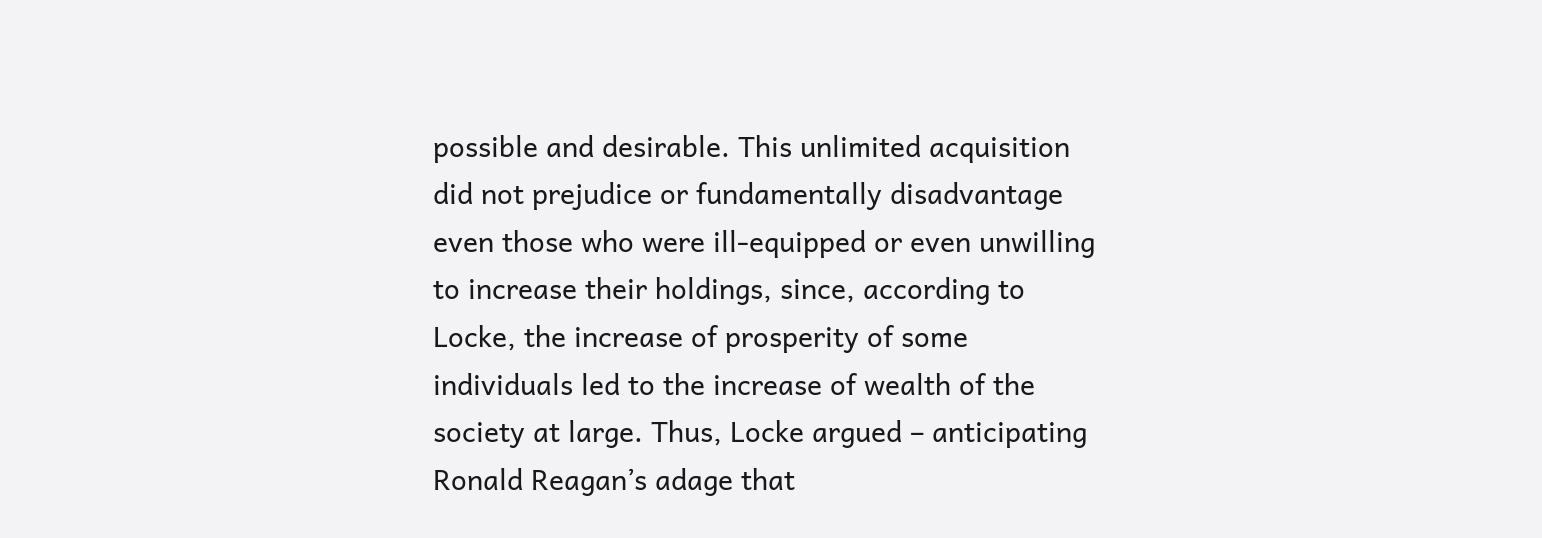possible and desirable. This unlimited acquisition did not prejudice or fundamentally disadvantage even those who were ill-equipped or even unwilling to increase their holdings, since, according to Locke, the increase of prosperity of some individuals led to the increase of wealth of the society at large. Thus, Locke argued – anticipating Ronald Reagan’s adage that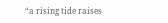“a rising tide raises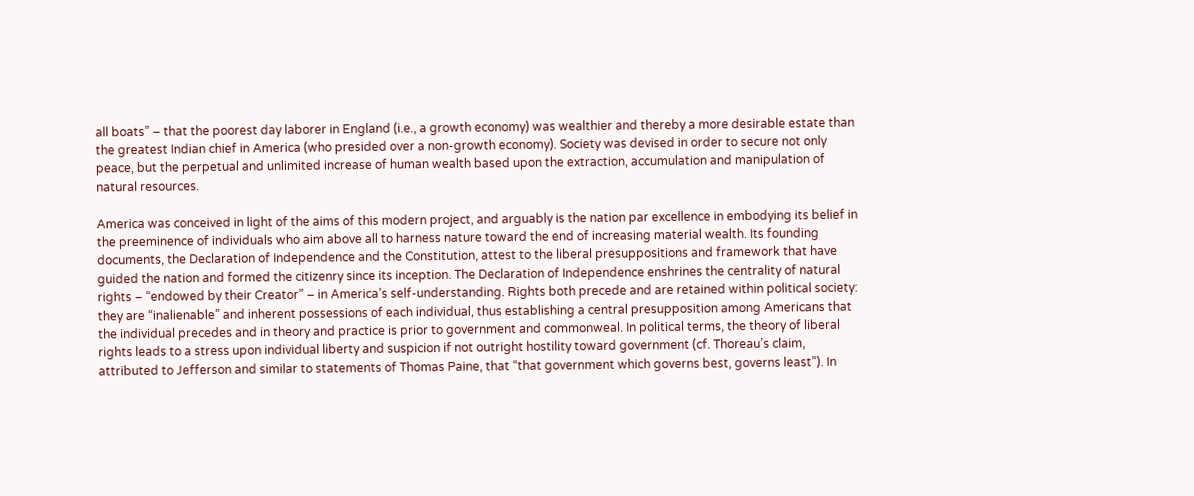all boats” – that the poorest day laborer in England (i.e., a growth economy) was wealthier and thereby a more desirable estate than the greatest Indian chief in America (who presided over a non-growth economy). Society was devised in order to secure not only peace, but the perpetual and unlimited increase of human wealth based upon the extraction, accumulation and manipulation of natural resources.

America was conceived in light of the aims of this modern project, and arguably is the nation par excellence in embodying its belief in the preeminence of individuals who aim above all to harness nature toward the end of increasing material wealth. Its founding documents, the Declaration of Independence and the Constitution, attest to the liberal presuppositions and framework that have guided the nation and formed the citizenry since its inception. The Declaration of Independence enshrines the centrality of natural rights – “endowed by their Creator” – in America’s self-understanding. Rights both precede and are retained within political society: they are “inalienable” and inherent possessions of each individual, thus establishing a central presupposition among Americans that the individual precedes and in theory and practice is prior to government and commonweal. In political terms, the theory of liberal rights leads to a stress upon individual liberty and suspicion if not outright hostility toward government (cf. Thoreau’s claim, attributed to Jefferson and similar to statements of Thomas Paine, that “that government which governs best, governs least”). In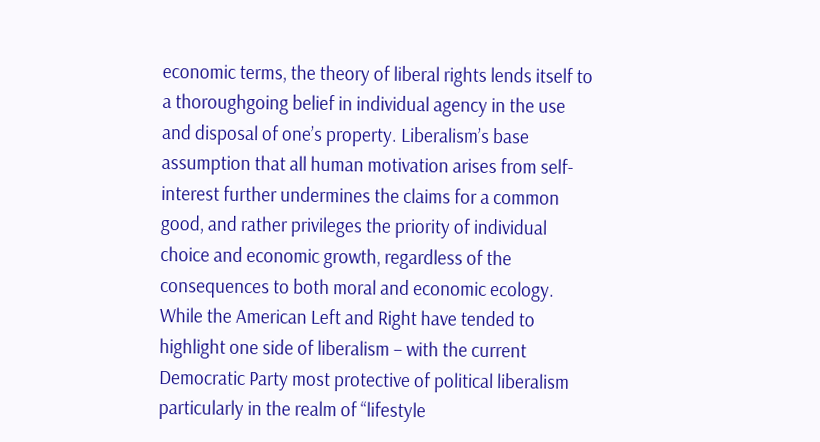economic terms, the theory of liberal rights lends itself to a thoroughgoing belief in individual agency in the use and disposal of one’s property. Liberalism’s base assumption that all human motivation arises from self-interest further undermines the claims for a common good, and rather privileges the priority of individual choice and economic growth, regardless of the consequences to both moral and economic ecology. While the American Left and Right have tended to highlight one side of liberalism – with the current Democratic Party most protective of political liberalism particularly in the realm of “lifestyle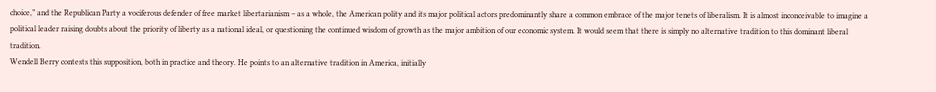choice,” and the Republican Party a vociferous defender of free market libertarianism – as a whole, the American polity and its major political actors predominantly share a common embrace of the major tenets of liberalism. It is almost inconceivable to imagine a political leader raising doubts about the priority of liberty as a national ideal, or questioning the continued wisdom of growth as the major ambition of our economic system. It would seem that there is simply no alternative tradition to this dominant liberal tradition.
Wendell Berry contests this supposition, both in practice and theory. He points to an alternative tradition in America, initially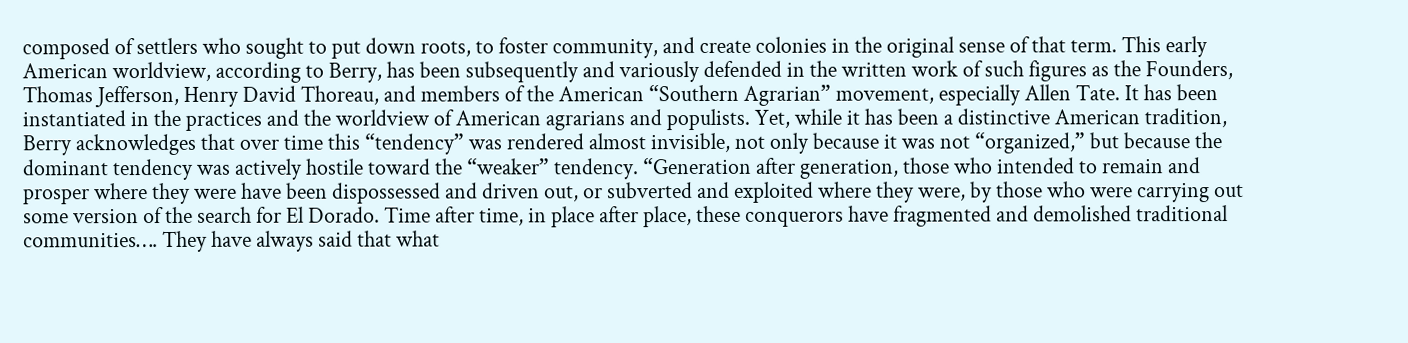composed of settlers who sought to put down roots, to foster community, and create colonies in the original sense of that term. This early American worldview, according to Berry, has been subsequently and variously defended in the written work of such figures as the Founders, Thomas Jefferson, Henry David Thoreau, and members of the American “Southern Agrarian” movement, especially Allen Tate. It has been instantiated in the practices and the worldview of American agrarians and populists. Yet, while it has been a distinctive American tradition, Berry acknowledges that over time this “tendency” was rendered almost invisible, not only because it was not “organized,” but because the dominant tendency was actively hostile toward the “weaker” tendency. “Generation after generation, those who intended to remain and prosper where they were have been dispossessed and driven out, or subverted and exploited where they were, by those who were carrying out some version of the search for El Dorado. Time after time, in place after place, these conquerors have fragmented and demolished traditional communities…. They have always said that what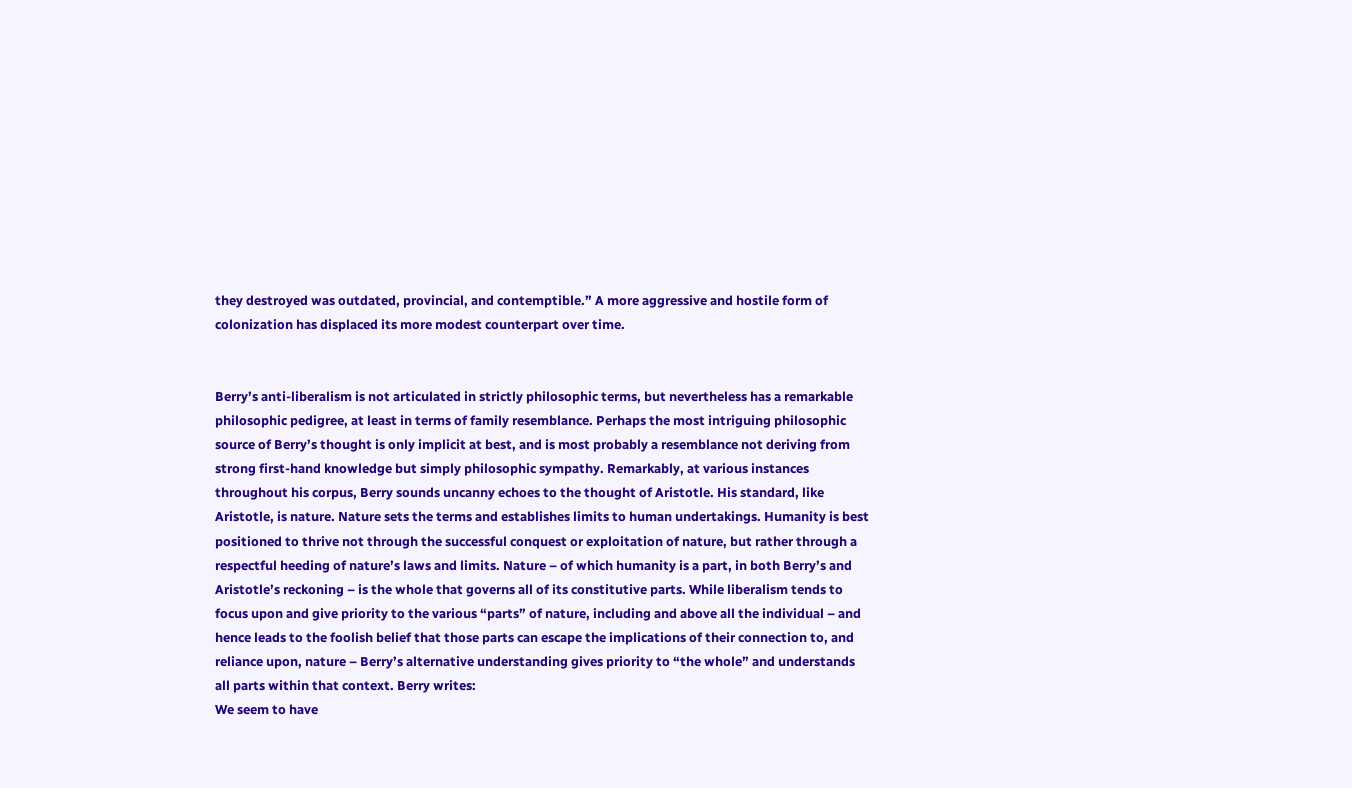they destroyed was outdated, provincial, and contemptible.” A more aggressive and hostile form of colonization has displaced its more modest counterpart over time.


Berry’s anti-liberalism is not articulated in strictly philosophic terms, but nevertheless has a remarkable philosophic pedigree, at least in terms of family resemblance. Perhaps the most intriguing philosophic source of Berry’s thought is only implicit at best, and is most probably a resemblance not deriving from strong first-hand knowledge but simply philosophic sympathy. Remarkably, at various instances throughout his corpus, Berry sounds uncanny echoes to the thought of Aristotle. His standard, like Aristotle, is nature. Nature sets the terms and establishes limits to human undertakings. Humanity is best positioned to thrive not through the successful conquest or exploitation of nature, but rather through a respectful heeding of nature’s laws and limits. Nature – of which humanity is a part, in both Berry’s and Aristotle’s reckoning – is the whole that governs all of its constitutive parts. While liberalism tends to focus upon and give priority to the various “parts” of nature, including and above all the individual – and hence leads to the foolish belief that those parts can escape the implications of their connection to, and reliance upon, nature – Berry’s alternative understanding gives priority to “the whole” and understands all parts within that context. Berry writes:
We seem to have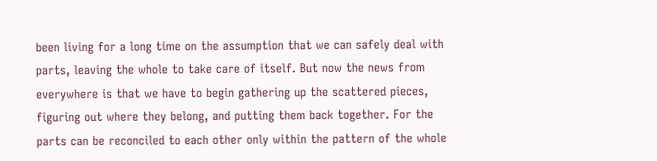been living for a long time on the assumption that we can safely deal with parts, leaving the whole to take care of itself. But now the news from everywhere is that we have to begin gathering up the scattered pieces, figuring out where they belong, and putting them back together. For the parts can be reconciled to each other only within the pattern of the whole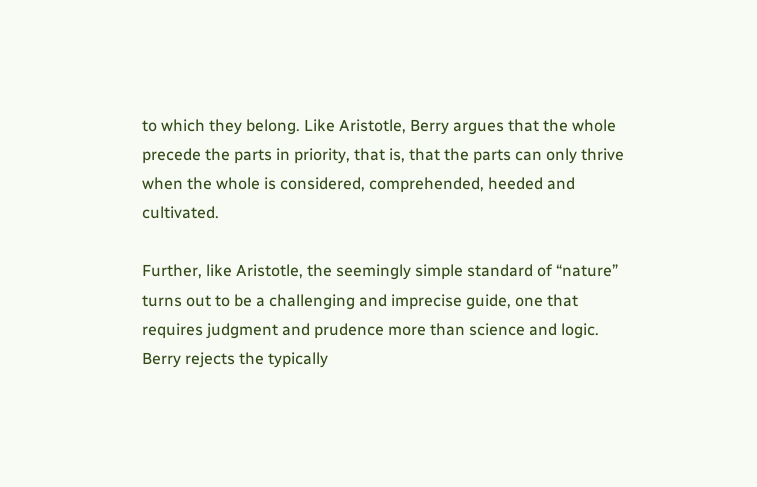to which they belong. Like Aristotle, Berry argues that the whole precede the parts in priority, that is, that the parts can only thrive when the whole is considered, comprehended, heeded and cultivated.

Further, like Aristotle, the seemingly simple standard of “nature” turns out to be a challenging and imprecise guide, one that requires judgment and prudence more than science and logic. Berry rejects the typically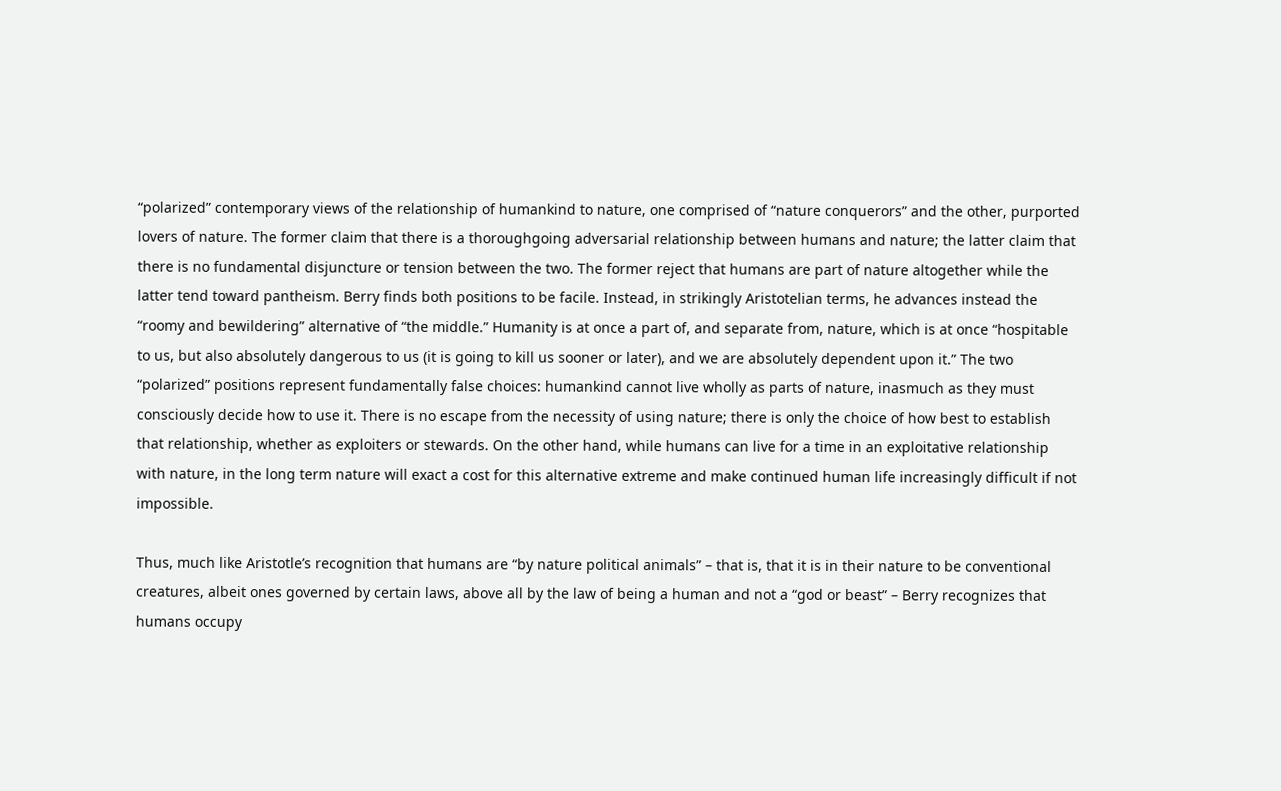“polarized” contemporary views of the relationship of humankind to nature, one comprised of “nature conquerors” and the other, purported lovers of nature. The former claim that there is a thoroughgoing adversarial relationship between humans and nature; the latter claim that there is no fundamental disjuncture or tension between the two. The former reject that humans are part of nature altogether while the latter tend toward pantheism. Berry finds both positions to be facile. Instead, in strikingly Aristotelian terms, he advances instead the “roomy and bewildering” alternative of “the middle.” Humanity is at once a part of, and separate from, nature, which is at once “hospitable to us, but also absolutely dangerous to us (it is going to kill us sooner or later), and we are absolutely dependent upon it.” The two “polarized” positions represent fundamentally false choices: humankind cannot live wholly as parts of nature, inasmuch as they must consciously decide how to use it. There is no escape from the necessity of using nature; there is only the choice of how best to establish that relationship, whether as exploiters or stewards. On the other hand, while humans can live for a time in an exploitative relationship with nature, in the long term nature will exact a cost for this alternative extreme and make continued human life increasingly difficult if not impossible.

Thus, much like Aristotle’s recognition that humans are “by nature political animals” – that is, that it is in their nature to be conventional creatures, albeit ones governed by certain laws, above all by the law of being a human and not a “god or beast” – Berry recognizes that humans occupy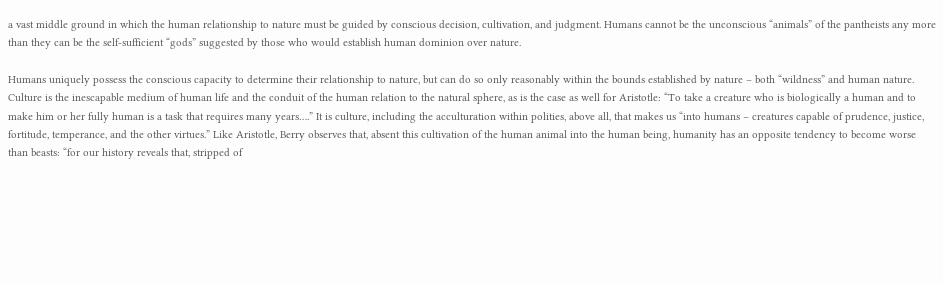a vast middle ground in which the human relationship to nature must be guided by conscious decision, cultivation, and judgment. Humans cannot be the unconscious “animals” of the pantheists any more than they can be the self-sufficient “gods” suggested by those who would establish human dominion over nature.

Humans uniquely possess the conscious capacity to determine their relationship to nature, but can do so only reasonably within the bounds established by nature – both “wildness” and human nature. Culture is the inescapable medium of human life and the conduit of the human relation to the natural sphere, as is the case as well for Aristotle: “To take a creature who is biologically a human and to make him or her fully human is a task that requires many years….” It is culture, including the acculturation within polities, above all, that makes us “into humans – creatures capable of prudence, justice, fortitude, temperance, and the other virtues.” Like Aristotle, Berry observes that, absent this cultivation of the human animal into the human being, humanity has an opposite tendency to become worse than beasts: “for our history reveals that, stripped of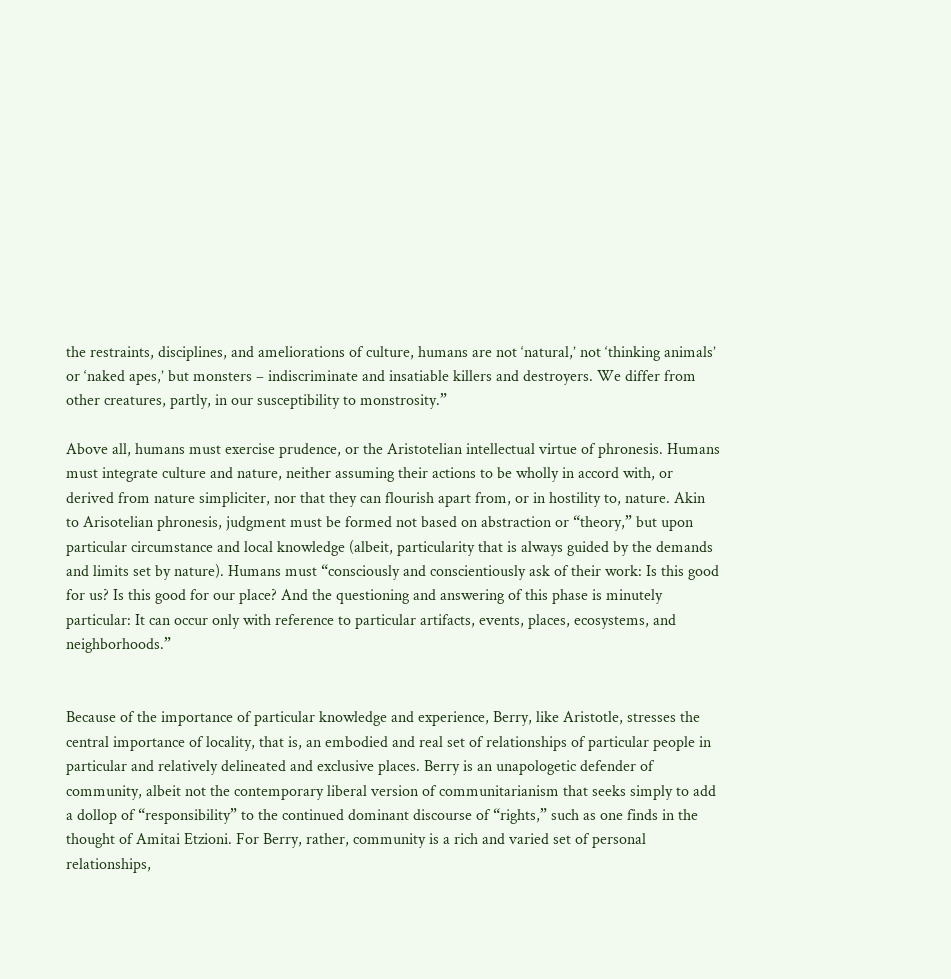the restraints, disciplines, and ameliorations of culture, humans are not ‘natural,’ not ‘thinking animals’ or ‘naked apes,’ but monsters – indiscriminate and insatiable killers and destroyers. We differ from other creatures, partly, in our susceptibility to monstrosity.”

Above all, humans must exercise prudence, or the Aristotelian intellectual virtue of phronesis. Humans must integrate culture and nature, neither assuming their actions to be wholly in accord with, or derived from nature simpliciter, nor that they can flourish apart from, or in hostility to, nature. Akin to Arisotelian phronesis, judgment must be formed not based on abstraction or “theory,” but upon particular circumstance and local knowledge (albeit, particularity that is always guided by the demands and limits set by nature). Humans must “consciously and conscientiously ask of their work: Is this good for us? Is this good for our place? And the questioning and answering of this phase is minutely particular: It can occur only with reference to particular artifacts, events, places, ecosystems, and neighborhoods.”


Because of the importance of particular knowledge and experience, Berry, like Aristotle, stresses the central importance of locality, that is, an embodied and real set of relationships of particular people in particular and relatively delineated and exclusive places. Berry is an unapologetic defender of community, albeit not the contemporary liberal version of communitarianism that seeks simply to add a dollop of “responsibility” to the continued dominant discourse of “rights,” such as one finds in the thought of Amitai Etzioni. For Berry, rather, community is a rich and varied set of personal relationships,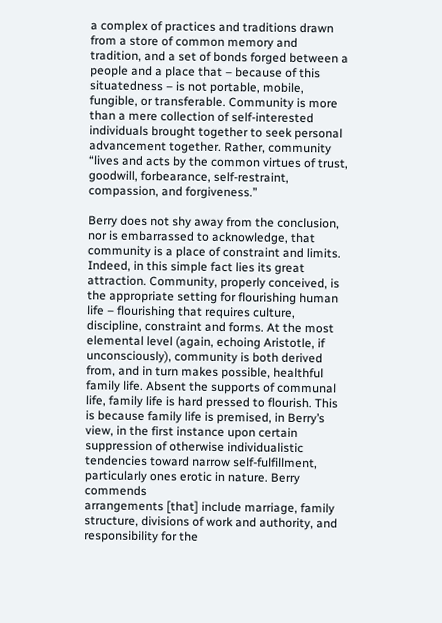a complex of practices and traditions drawn from a store of common memory and tradition, and a set of bonds forged between a people and a place that – because of this situatedness – is not portable, mobile, fungible, or transferable. Community is more than a mere collection of self-interested individuals brought together to seek personal advancement together. Rather, community “lives and acts by the common virtues of trust, goodwill, forbearance, self-restraint, compassion, and forgiveness.”

Berry does not shy away from the conclusion, nor is embarrassed to acknowledge, that community is a place of constraint and limits. Indeed, in this simple fact lies its great attraction. Community, properly conceived, is the appropriate setting for flourishing human life – flourishing that requires culture, discipline, constraint and forms. At the most elemental level (again, echoing Aristotle, if unconsciously), community is both derived from, and in turn makes possible, healthful family life. Absent the supports of communal life, family life is hard pressed to flourish. This is because family life is premised, in Berry’s view, in the first instance upon certain suppression of otherwise individualistic tendencies toward narrow self-fulfillment, particularly ones erotic in nature. Berry commends
arrangements [that] include marriage, family structure, divisions of work and authority, and responsibility for the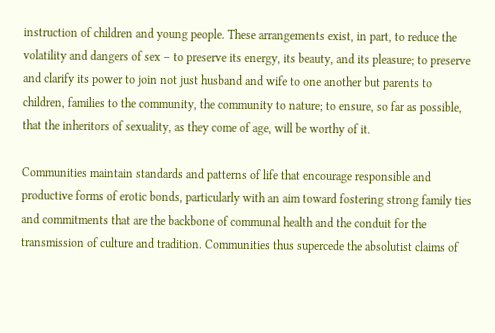instruction of children and young people. These arrangements exist, in part, to reduce the volatility and dangers of sex – to preserve its energy, its beauty, and its pleasure; to preserve and clarify its power to join not just husband and wife to one another but parents to children, families to the community, the community to nature; to ensure, so far as possible, that the inheritors of sexuality, as they come of age, will be worthy of it.

Communities maintain standards and patterns of life that encourage responsible and productive forms of erotic bonds, particularly with an aim toward fostering strong family ties and commitments that are the backbone of communal health and the conduit for the transmission of culture and tradition. Communities thus supercede the absolutist claims of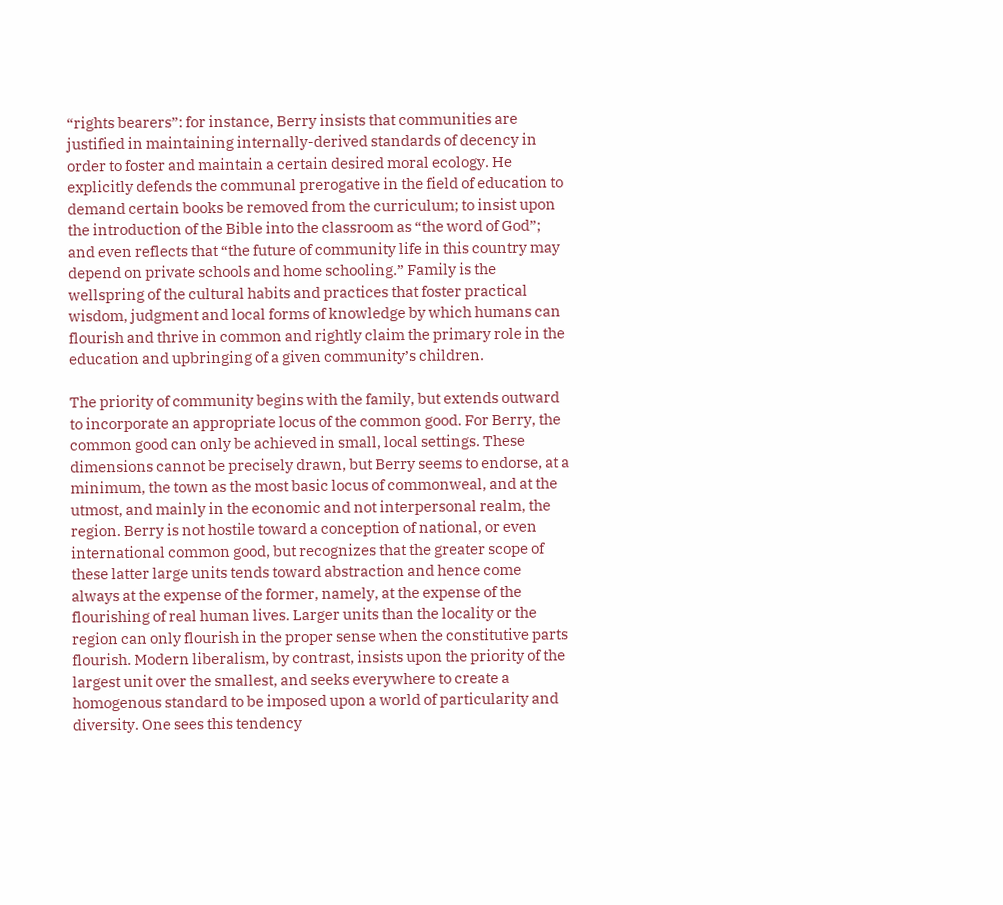“rights bearers”: for instance, Berry insists that communities are justified in maintaining internally-derived standards of decency in order to foster and maintain a certain desired moral ecology. He explicitly defends the communal prerogative in the field of education to demand certain books be removed from the curriculum; to insist upon the introduction of the Bible into the classroom as “the word of God”; and even reflects that “the future of community life in this country may depend on private schools and home schooling.” Family is the wellspring of the cultural habits and practices that foster practical wisdom, judgment and local forms of knowledge by which humans can flourish and thrive in common and rightly claim the primary role in the education and upbringing of a given community’s children.

The priority of community begins with the family, but extends outward to incorporate an appropriate locus of the common good. For Berry, the common good can only be achieved in small, local settings. These dimensions cannot be precisely drawn, but Berry seems to endorse, at a minimum, the town as the most basic locus of commonweal, and at the utmost, and mainly in the economic and not interpersonal realm, the region. Berry is not hostile toward a conception of national, or even international common good, but recognizes that the greater scope of these latter large units tends toward abstraction and hence come always at the expense of the former, namely, at the expense of the flourishing of real human lives. Larger units than the locality or the region can only flourish in the proper sense when the constitutive parts flourish. Modern liberalism, by contrast, insists upon the priority of the largest unit over the smallest, and seeks everywhere to create a homogenous standard to be imposed upon a world of particularity and diversity. One sees this tendency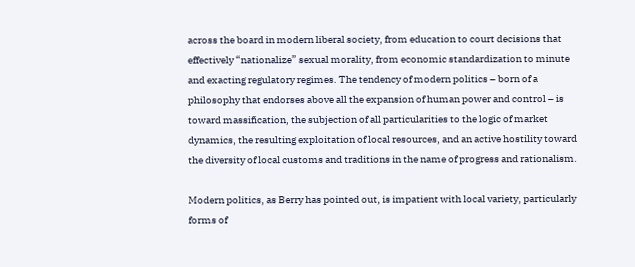across the board in modern liberal society, from education to court decisions that effectively “nationalize” sexual morality, from economic standardization to minute and exacting regulatory regimes. The tendency of modern politics – born of a philosophy that endorses above all the expansion of human power and control – is toward massification, the subjection of all particularities to the logic of market dynamics, the resulting exploitation of local resources, and an active hostility toward the diversity of local customs and traditions in the name of progress and rationalism.

Modern politics, as Berry has pointed out, is impatient with local variety, particularly forms of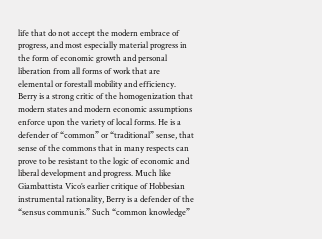life that do not accept the modern embrace of progress, and most especially material progress in the form of economic growth and personal liberation from all forms of work that are elemental or forestall mobility and efficiency. Berry is a strong critic of the homogenization that modern states and modern economic assumptions enforce upon the variety of local forms. He is a defender of “common” or “traditional” sense, that sense of the commons that in many respects can prove to be resistant to the logic of economic and liberal development and progress. Much like Giambattista Vico’s earlier critique of Hobbesian instrumental rationality, Berry is a defender of the “sensus communis.” Such “common knowledge”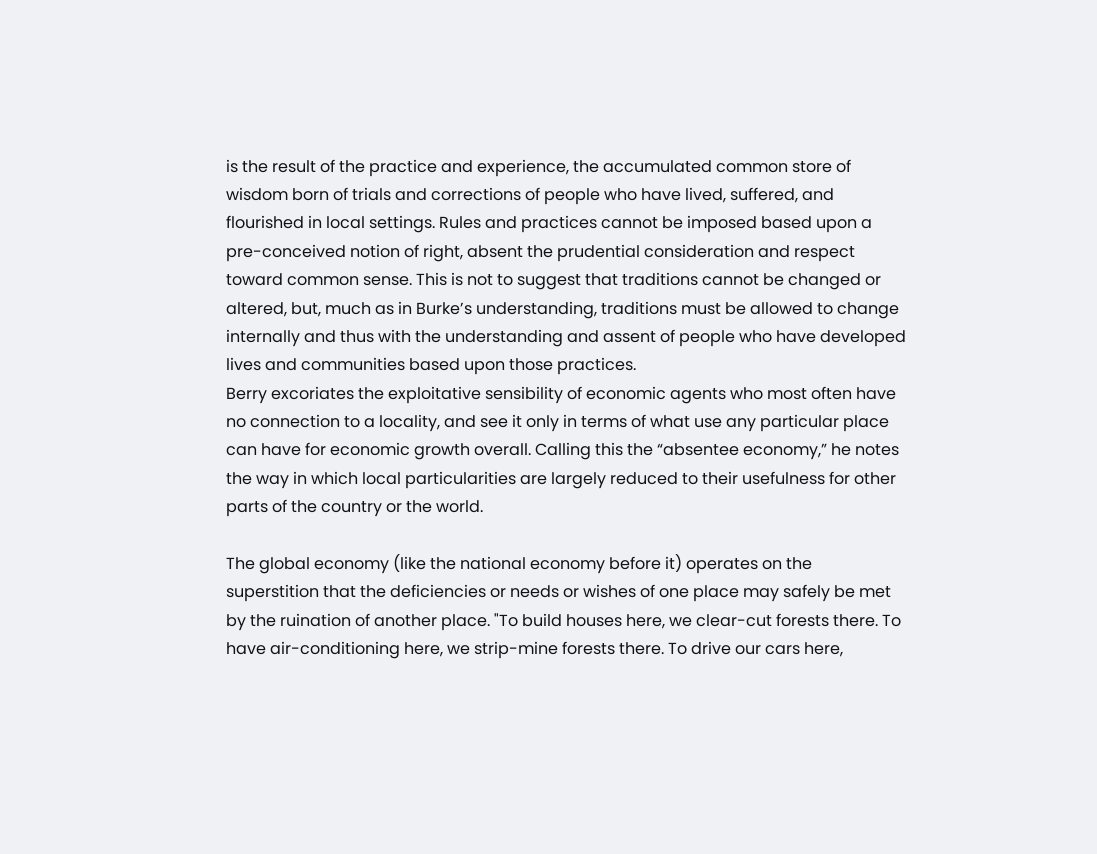is the result of the practice and experience, the accumulated common store of wisdom born of trials and corrections of people who have lived, suffered, and flourished in local settings. Rules and practices cannot be imposed based upon a pre-conceived notion of right, absent the prudential consideration and respect toward common sense. This is not to suggest that traditions cannot be changed or altered, but, much as in Burke’s understanding, traditions must be allowed to change internally and thus with the understanding and assent of people who have developed lives and communities based upon those practices.
Berry excoriates the exploitative sensibility of economic agents who most often have no connection to a locality, and see it only in terms of what use any particular place can have for economic growth overall. Calling this the “absentee economy,” he notes the way in which local particularities are largely reduced to their usefulness for other parts of the country or the world.

The global economy (like the national economy before it) operates on the superstition that the deficiencies or needs or wishes of one place may safely be met by the ruination of another place. "To build houses here, we clear-cut forests there. To have air-conditioning here, we strip-mine forests there. To drive our cars here,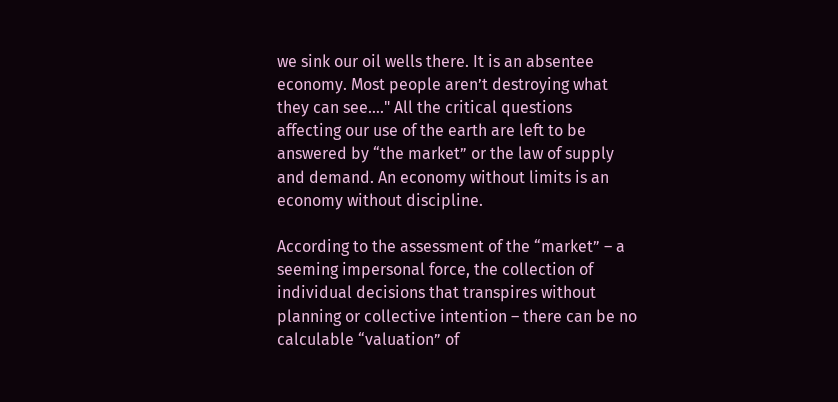we sink our oil wells there. It is an absentee economy. Most people aren’t destroying what they can see…." All the critical questions affecting our use of the earth are left to be answered by “the market” or the law of supply and demand. An economy without limits is an economy without discipline.

According to the assessment of the “market” – a seeming impersonal force, the collection of individual decisions that transpires without planning or collective intention – there can be no calculable “valuation” of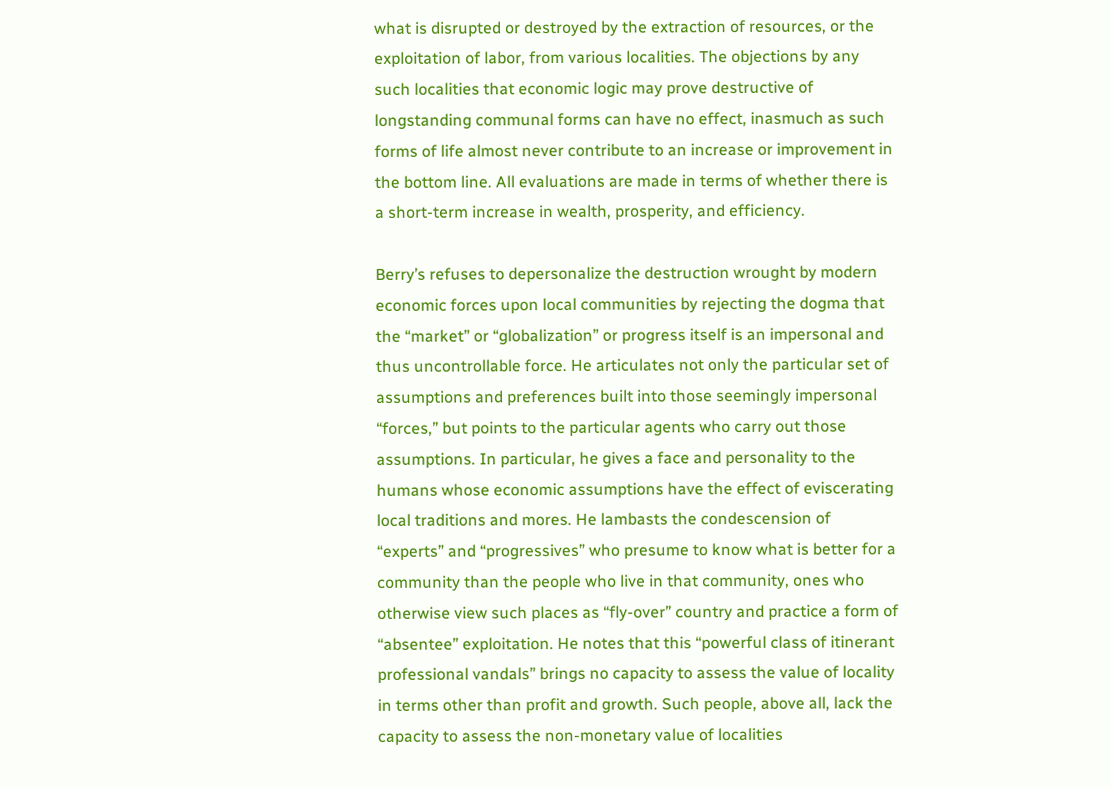what is disrupted or destroyed by the extraction of resources, or the exploitation of labor, from various localities. The objections by any such localities that economic logic may prove destructive of longstanding communal forms can have no effect, inasmuch as such forms of life almost never contribute to an increase or improvement in the bottom line. All evaluations are made in terms of whether there is a short-term increase in wealth, prosperity, and efficiency.

Berry’s refuses to depersonalize the destruction wrought by modern economic forces upon local communities by rejecting the dogma that the “market” or “globalization” or progress itself is an impersonal and thus uncontrollable force. He articulates not only the particular set of assumptions and preferences built into those seemingly impersonal “forces,” but points to the particular agents who carry out those assumptions. In particular, he gives a face and personality to the humans whose economic assumptions have the effect of eviscerating local traditions and mores. He lambasts the condescension of “experts” and “progressives” who presume to know what is better for a community than the people who live in that community, ones who otherwise view such places as “fly-over” country and practice a form of “absentee” exploitation. He notes that this “powerful class of itinerant professional vandals” brings no capacity to assess the value of locality in terms other than profit and growth. Such people, above all, lack the capacity to assess the non-monetary value of localities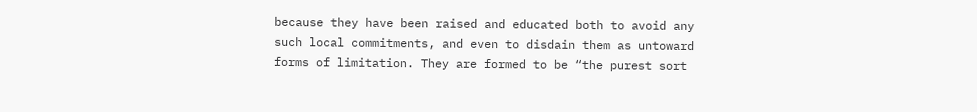because they have been raised and educated both to avoid any such local commitments, and even to disdain them as untoward forms of limitation. They are formed to be “the purest sort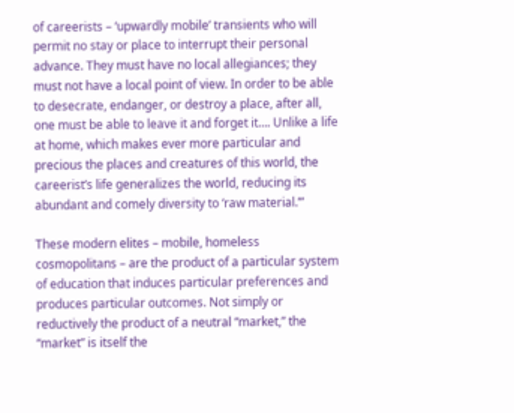of careerists – ‘upwardly mobile’ transients who will permit no stay or place to interrupt their personal advance. They must have no local allegiances; they must not have a local point of view. In order to be able to desecrate, endanger, or destroy a place, after all, one must be able to leave it and forget it…. Unlike a life at home, which makes ever more particular and precious the places and creatures of this world, the careerist’s life generalizes the world, reducing its abundant and comely diversity to ‘raw material.’”

These modern elites – mobile, homeless cosmopolitans – are the product of a particular system of education that induces particular preferences and produces particular outcomes. Not simply or reductively the product of a neutral “market,” the “market” is itself the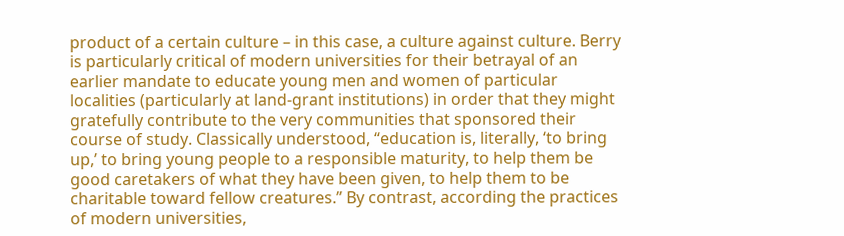product of a certain culture – in this case, a culture against culture. Berry is particularly critical of modern universities for their betrayal of an earlier mandate to educate young men and women of particular localities (particularly at land-grant institutions) in order that they might gratefully contribute to the very communities that sponsored their course of study. Classically understood, “education is, literally, ‘to bring up,’ to bring young people to a responsible maturity, to help them be good caretakers of what they have been given, to help them to be charitable toward fellow creatures.” By contrast, according the practices of modern universities,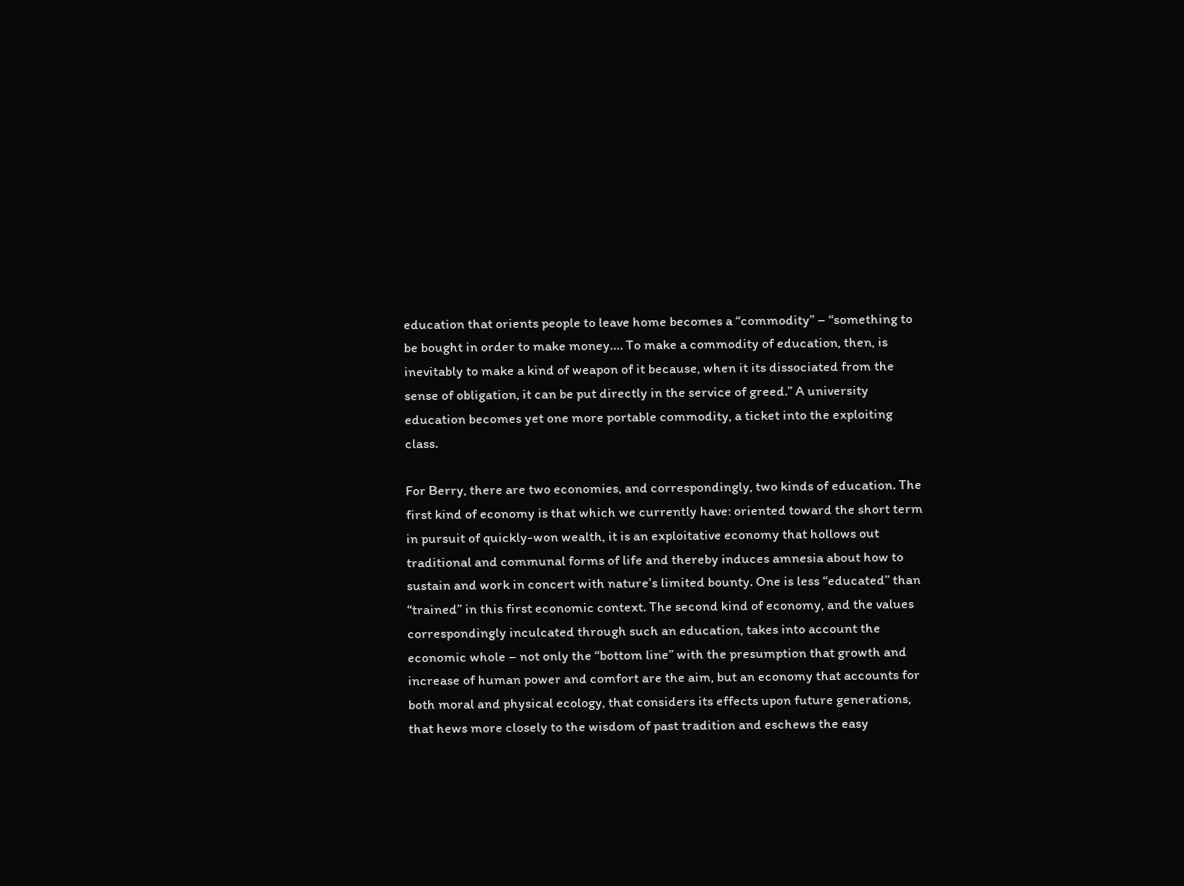education that orients people to leave home becomes a “commodity” – “something to be bought in order to make money…. To make a commodity of education, then, is inevitably to make a kind of weapon of it because, when it its dissociated from the sense of obligation, it can be put directly in the service of greed.” A university education becomes yet one more portable commodity, a ticket into the exploiting class.

For Berry, there are two economies, and correspondingly, two kinds of education. The first kind of economy is that which we currently have: oriented toward the short term in pursuit of quickly-won wealth, it is an exploitative economy that hollows out traditional and communal forms of life and thereby induces amnesia about how to sustain and work in concert with nature’s limited bounty. One is less “educated” than “trained” in this first economic context. The second kind of economy, and the values correspondingly inculcated through such an education, takes into account the economic whole – not only the “bottom line” with the presumption that growth and increase of human power and comfort are the aim, but an economy that accounts for both moral and physical ecology, that considers its effects upon future generations, that hews more closely to the wisdom of past tradition and eschews the easy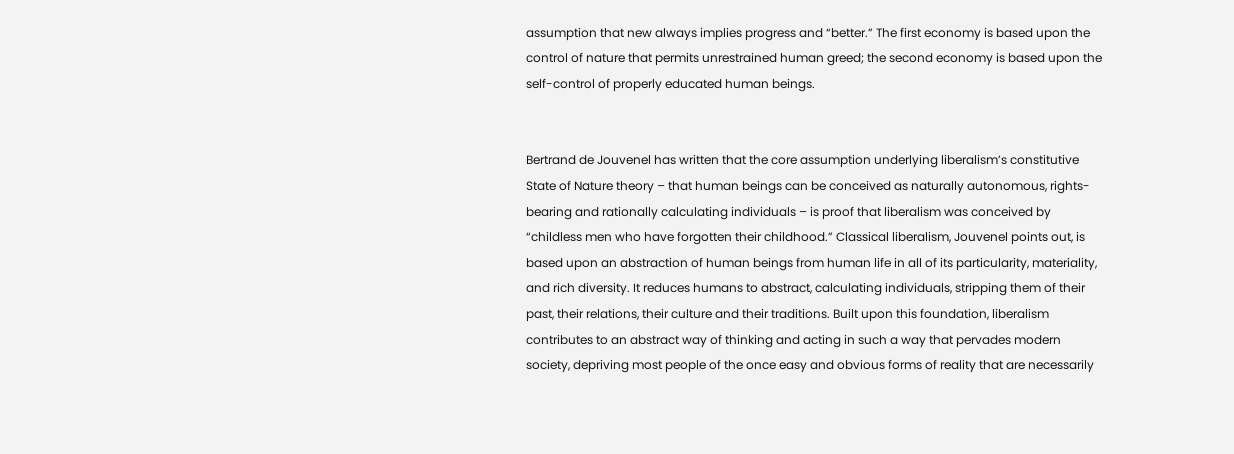assumption that new always implies progress and “better.” The first economy is based upon the control of nature that permits unrestrained human greed; the second economy is based upon the self-control of properly educated human beings.


Bertrand de Jouvenel has written that the core assumption underlying liberalism’s constitutive State of Nature theory – that human beings can be conceived as naturally autonomous, rights-bearing and rationally calculating individuals – is proof that liberalism was conceived by “childless men who have forgotten their childhood.” Classical liberalism, Jouvenel points out, is based upon an abstraction of human beings from human life in all of its particularity, materiality, and rich diversity. It reduces humans to abstract, calculating individuals, stripping them of their past, their relations, their culture and their traditions. Built upon this foundation, liberalism contributes to an abstract way of thinking and acting in such a way that pervades modern society, depriving most people of the once easy and obvious forms of reality that are necessarily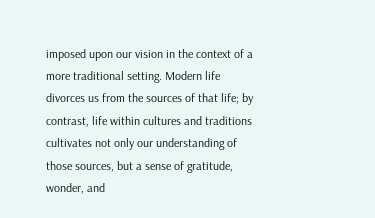imposed upon our vision in the context of a more traditional setting. Modern life divorces us from the sources of that life; by contrast, life within cultures and traditions cultivates not only our understanding of those sources, but a sense of gratitude, wonder, and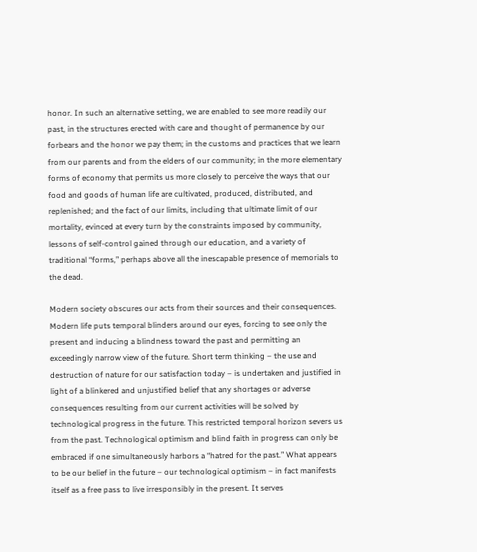honor. In such an alternative setting, we are enabled to see more readily our past, in the structures erected with care and thought of permanence by our forbears and the honor we pay them; in the customs and practices that we learn from our parents and from the elders of our community; in the more elementary forms of economy that permits us more closely to perceive the ways that our food and goods of human life are cultivated, produced, distributed, and replenished; and the fact of our limits, including that ultimate limit of our mortality, evinced at every turn by the constraints imposed by community, lessons of self-control gained through our education, and a variety of traditional “forms,” perhaps above all the inescapable presence of memorials to the dead.

Modern society obscures our acts from their sources and their consequences. Modern life puts temporal blinders around our eyes, forcing to see only the present and inducing a blindness toward the past and permitting an exceedingly narrow view of the future. Short term thinking – the use and destruction of nature for our satisfaction today – is undertaken and justified in light of a blinkered and unjustified belief that any shortages or adverse consequences resulting from our current activities will be solved by technological progress in the future. This restricted temporal horizon severs us from the past. Technological optimism and blind faith in progress can only be embraced if one simultaneously harbors a “hatred for the past.” What appears to be our belief in the future – our technological optimism – in fact manifests itself as a free pass to live irresponsibly in the present. It serves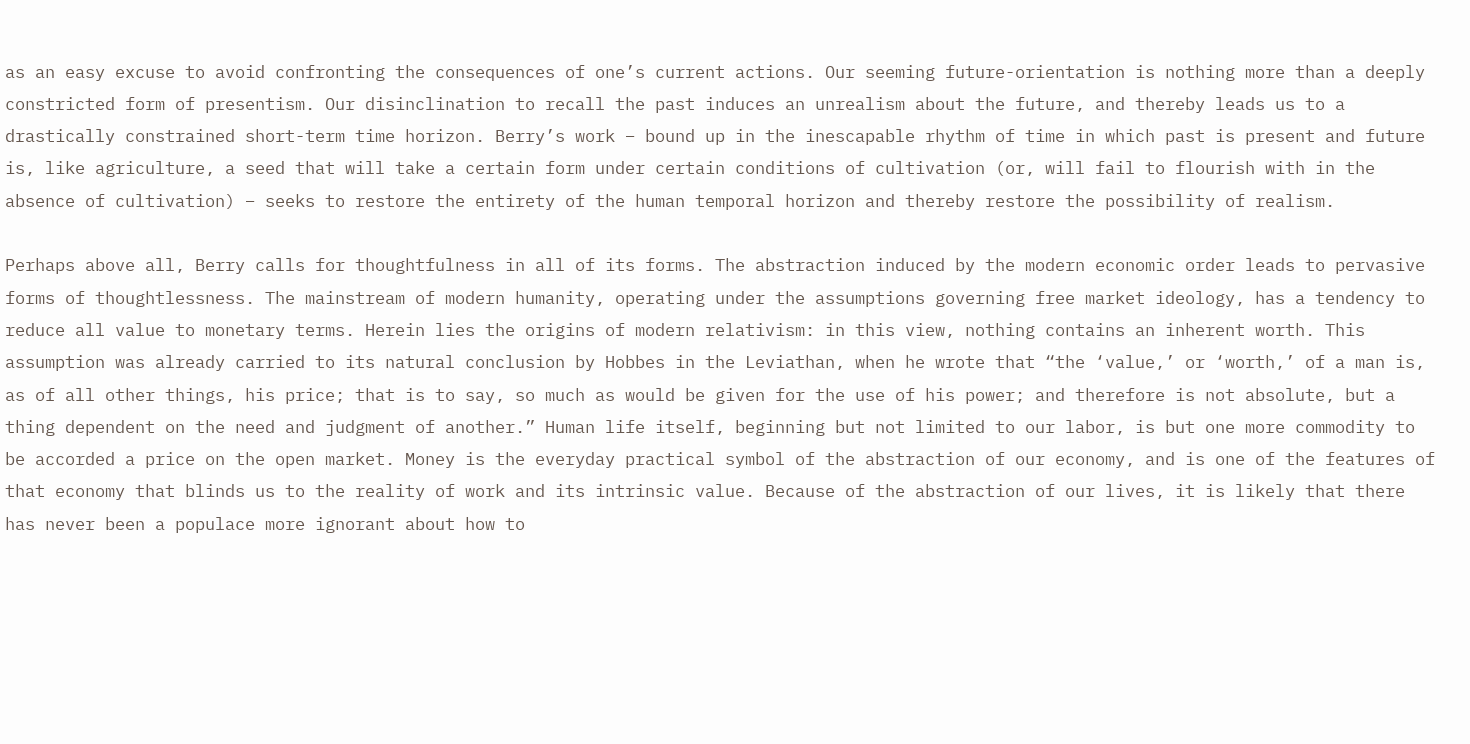as an easy excuse to avoid confronting the consequences of one’s current actions. Our seeming future-orientation is nothing more than a deeply constricted form of presentism. Our disinclination to recall the past induces an unrealism about the future, and thereby leads us to a drastically constrained short-term time horizon. Berry’s work – bound up in the inescapable rhythm of time in which past is present and future is, like agriculture, a seed that will take a certain form under certain conditions of cultivation (or, will fail to flourish with in the absence of cultivation) – seeks to restore the entirety of the human temporal horizon and thereby restore the possibility of realism.

Perhaps above all, Berry calls for thoughtfulness in all of its forms. The abstraction induced by the modern economic order leads to pervasive forms of thoughtlessness. The mainstream of modern humanity, operating under the assumptions governing free market ideology, has a tendency to reduce all value to monetary terms. Herein lies the origins of modern relativism: in this view, nothing contains an inherent worth. This assumption was already carried to its natural conclusion by Hobbes in the Leviathan, when he wrote that “the ‘value,’ or ‘worth,’ of a man is, as of all other things, his price; that is to say, so much as would be given for the use of his power; and therefore is not absolute, but a thing dependent on the need and judgment of another.” Human life itself, beginning but not limited to our labor, is but one more commodity to be accorded a price on the open market. Money is the everyday practical symbol of the abstraction of our economy, and is one of the features of that economy that blinds us to the reality of work and its intrinsic value. Because of the abstraction of our lives, it is likely that there has never been a populace more ignorant about how to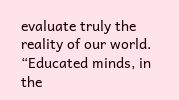evaluate truly the reality of our world. “Educated minds, in the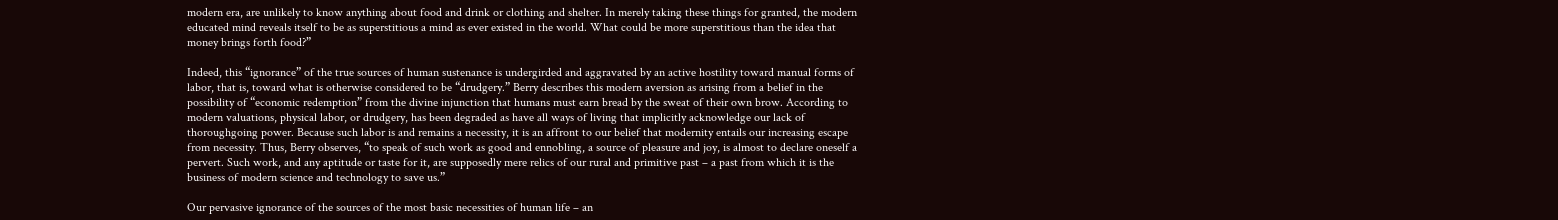modern era, are unlikely to know anything about food and drink or clothing and shelter. In merely taking these things for granted, the modern educated mind reveals itself to be as superstitious a mind as ever existed in the world. What could be more superstitious than the idea that money brings forth food?”

Indeed, this “ignorance” of the true sources of human sustenance is undergirded and aggravated by an active hostility toward manual forms of labor, that is, toward what is otherwise considered to be “drudgery.” Berry describes this modern aversion as arising from a belief in the possibility of “economic redemption” from the divine injunction that humans must earn bread by the sweat of their own brow. According to modern valuations, physical labor, or drudgery, has been degraded as have all ways of living that implicitly acknowledge our lack of thoroughgoing power. Because such labor is and remains a necessity, it is an affront to our belief that modernity entails our increasing escape from necessity. Thus, Berry observes, “to speak of such work as good and ennobling, a source of pleasure and joy, is almost to declare oneself a pervert. Such work, and any aptitude or taste for it, are supposedly mere relics of our rural and primitive past – a past from which it is the business of modern science and technology to save us.”

Our pervasive ignorance of the sources of the most basic necessities of human life – an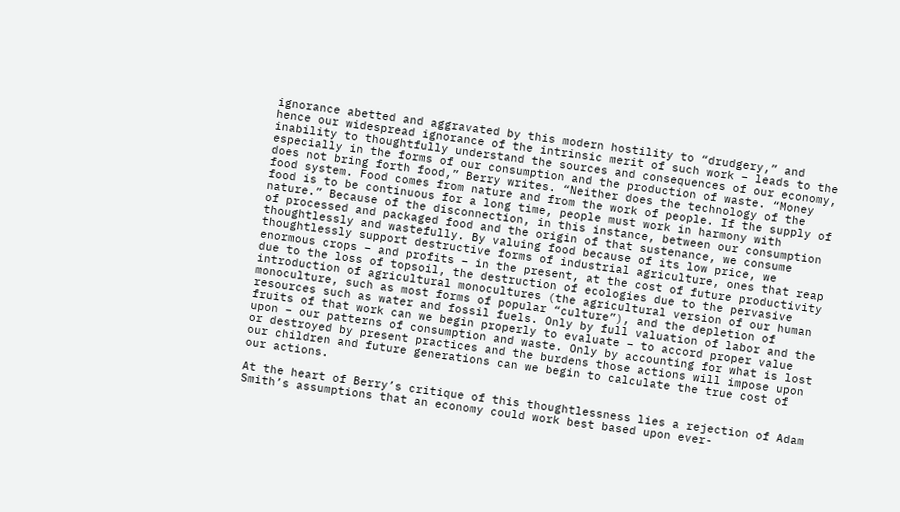ignorance abetted and aggravated by this modern hostility to “drudgery,” and hence our widespread ignorance of the intrinsic merit of such work – leads to the inability to thoughtfully understand the sources and consequences of our economy, especially in the forms of our consumption and the production of waste. “Money does not bring forth food,” Berry writes. “Neither does the technology of the food system. Food comes from nature and from the work of people. If the supply of food is to be continuous for a long time, people must work in harmony with nature.” Because of the disconnection, in this instance, between our consumption of processed and packaged food and the origin of that sustenance, we consume thoughtlessly and wastefully. By valuing food because of its low price, we thoughtlessly support destructive forms of industrial agriculture, ones that reap enormous crops – and profits – in the present, at the cost of future productivity due to the loss of topsoil, the destruction of ecologies due to the pervasive introduction of agricultural monocultures (the agricultural version of our human monoculture, such as most forms of popular “culture”), and the depletion of resources such as water and fossil fuels. Only by full valuation of labor and the fruits of that work can we begin properly to evaluate – to accord proper value upon – our patterns of consumption and waste. Only by accounting for what is lost or destroyed by present practices and the burdens those actions will impose upon our children and future generations can we begin to calculate the true cost of our actions.

At the heart of Berry’s critique of this thoughtlessness lies a rejection of Adam Smith’s assumptions that an economy could work best based upon ever-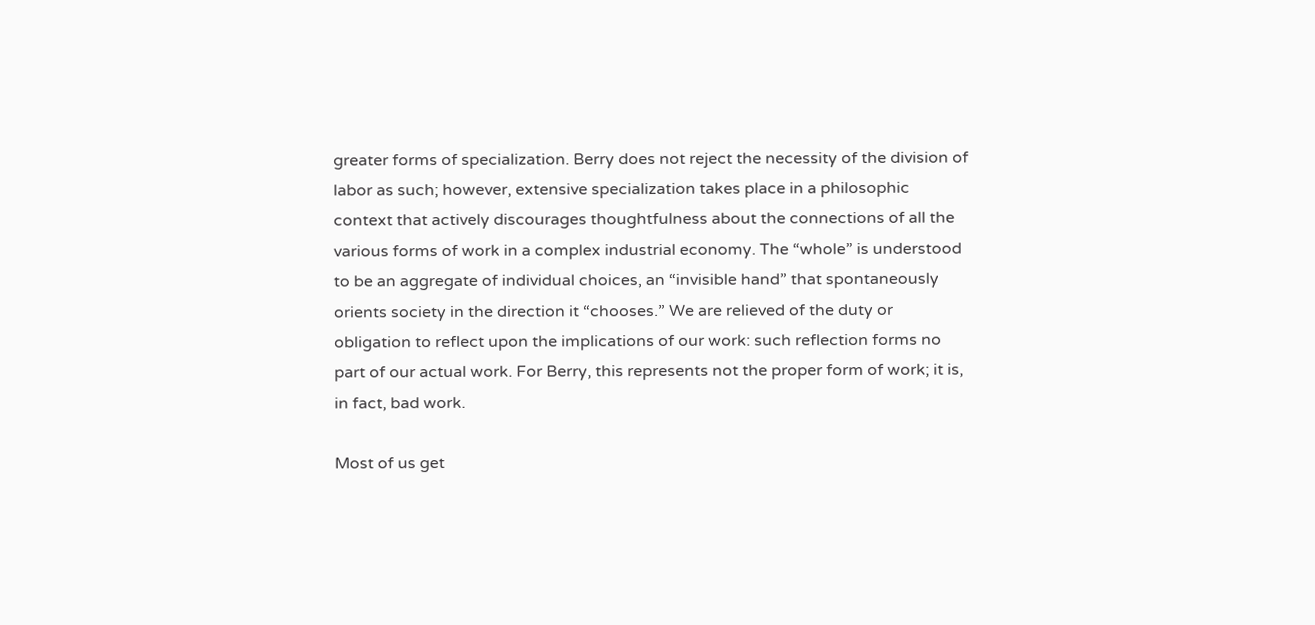greater forms of specialization. Berry does not reject the necessity of the division of labor as such; however, extensive specialization takes place in a philosophic context that actively discourages thoughtfulness about the connections of all the various forms of work in a complex industrial economy. The “whole” is understood to be an aggregate of individual choices, an “invisible hand” that spontaneously orients society in the direction it “chooses.” We are relieved of the duty or obligation to reflect upon the implications of our work: such reflection forms no part of our actual work. For Berry, this represents not the proper form of work; it is, in fact, bad work.

Most of us get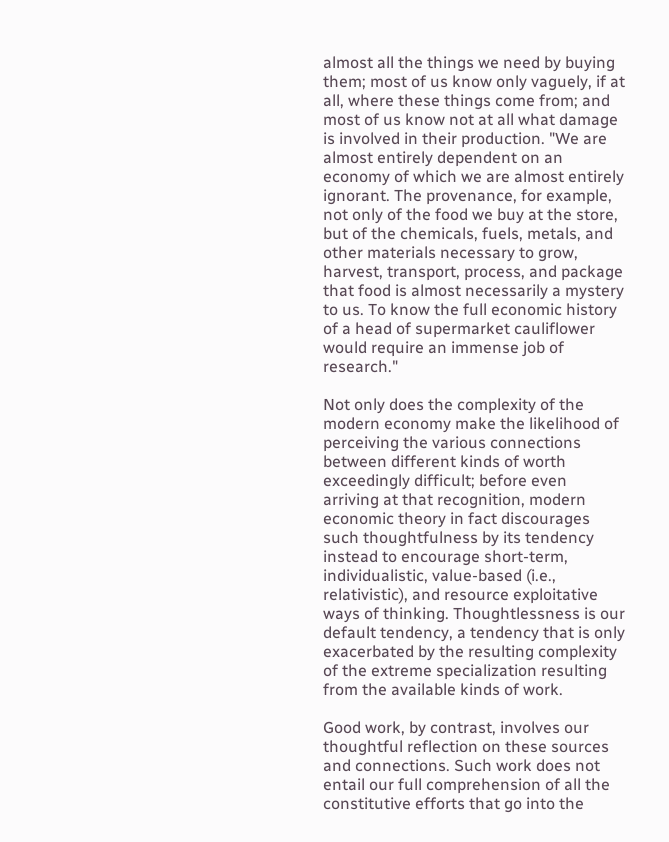almost all the things we need by buying them; most of us know only vaguely, if at all, where these things come from; and most of us know not at all what damage is involved in their production. "We are almost entirely dependent on an economy of which we are almost entirely ignorant. The provenance, for example, not only of the food we buy at the store, but of the chemicals, fuels, metals, and other materials necessary to grow, harvest, transport, process, and package that food is almost necessarily a mystery to us. To know the full economic history of a head of supermarket cauliflower would require an immense job of research."

Not only does the complexity of the modern economy make the likelihood of perceiving the various connections between different kinds of worth exceedingly difficult; before even arriving at that recognition, modern economic theory in fact discourages such thoughtfulness by its tendency instead to encourage short-term, individualistic, value-based (i.e., relativistic), and resource exploitative ways of thinking. Thoughtlessness is our default tendency, a tendency that is only exacerbated by the resulting complexity of the extreme specialization resulting from the available kinds of work.

Good work, by contrast, involves our thoughtful reflection on these sources and connections. Such work does not entail our full comprehension of all the constitutive efforts that go into the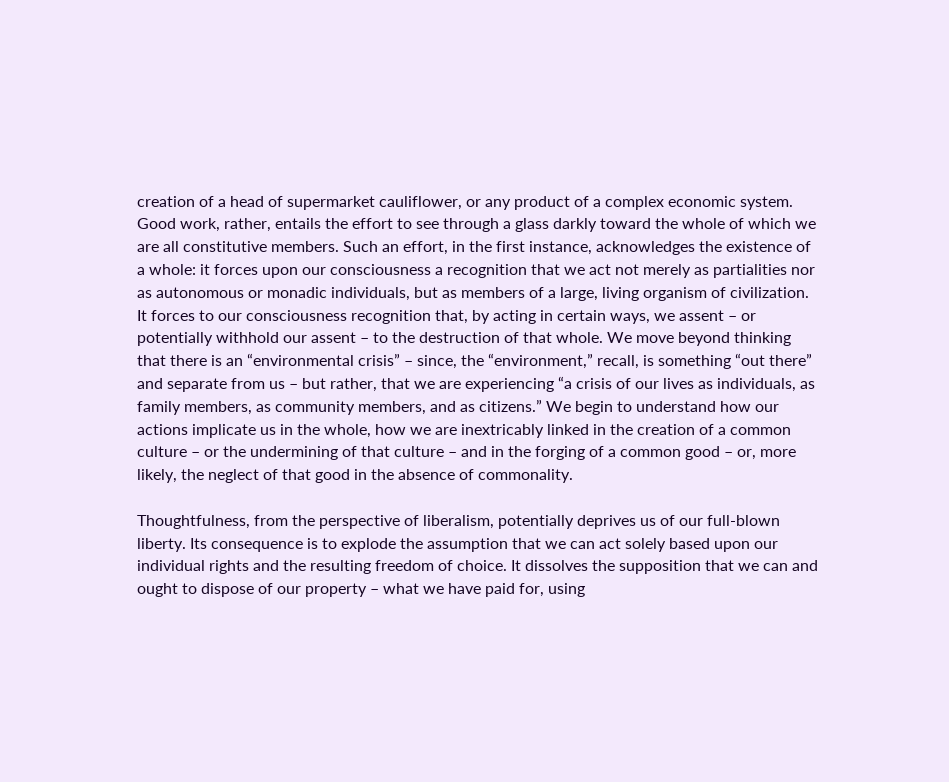creation of a head of supermarket cauliflower, or any product of a complex economic system. Good work, rather, entails the effort to see through a glass darkly toward the whole of which we are all constitutive members. Such an effort, in the first instance, acknowledges the existence of a whole: it forces upon our consciousness a recognition that we act not merely as partialities nor as autonomous or monadic individuals, but as members of a large, living organism of civilization. It forces to our consciousness recognition that, by acting in certain ways, we assent – or potentially withhold our assent – to the destruction of that whole. We move beyond thinking that there is an “environmental crisis” – since, the “environment,” recall, is something “out there” and separate from us – but rather, that we are experiencing “a crisis of our lives as individuals, as family members, as community members, and as citizens.” We begin to understand how our actions implicate us in the whole, how we are inextricably linked in the creation of a common culture – or the undermining of that culture – and in the forging of a common good – or, more likely, the neglect of that good in the absence of commonality.

Thoughtfulness, from the perspective of liberalism, potentially deprives us of our full-blown liberty. Its consequence is to explode the assumption that we can act solely based upon our individual rights and the resulting freedom of choice. It dissolves the supposition that we can and ought to dispose of our property – what we have paid for, using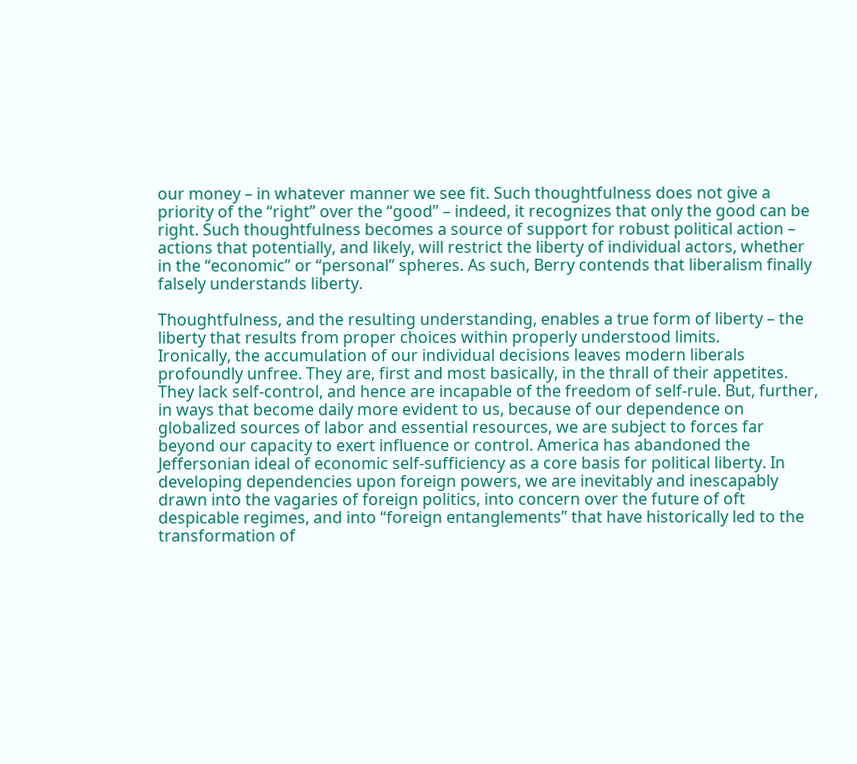our money – in whatever manner we see fit. Such thoughtfulness does not give a priority of the “right” over the “good” – indeed, it recognizes that only the good can be right. Such thoughtfulness becomes a source of support for robust political action – actions that potentially, and likely, will restrict the liberty of individual actors, whether in the “economic” or “personal” spheres. As such, Berry contends that liberalism finally falsely understands liberty.

Thoughtfulness, and the resulting understanding, enables a true form of liberty – the liberty that results from proper choices within properly understood limits.
Ironically, the accumulation of our individual decisions leaves modern liberals profoundly unfree. They are, first and most basically, in the thrall of their appetites. They lack self-control, and hence are incapable of the freedom of self-rule. But, further, in ways that become daily more evident to us, because of our dependence on globalized sources of labor and essential resources, we are subject to forces far beyond our capacity to exert influence or control. America has abandoned the Jeffersonian ideal of economic self-sufficiency as a core basis for political liberty. In developing dependencies upon foreign powers, we are inevitably and inescapably drawn into the vagaries of foreign politics, into concern over the future of oft despicable regimes, and into “foreign entanglements” that have historically led to the transformation of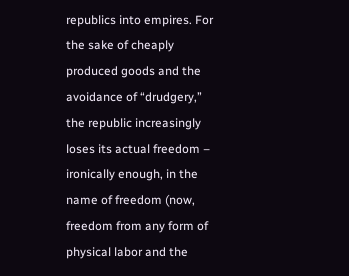republics into empires. For the sake of cheaply produced goods and the avoidance of “drudgery,” the republic increasingly loses its actual freedom – ironically enough, in the name of freedom (now, freedom from any form of physical labor and the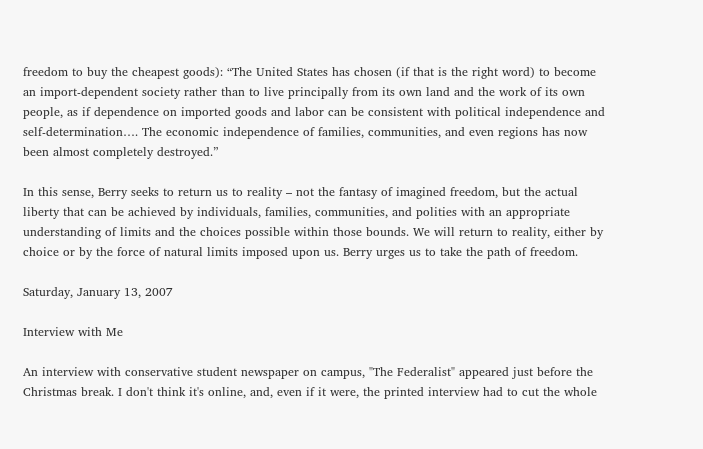freedom to buy the cheapest goods): “The United States has chosen (if that is the right word) to become an import-dependent society rather than to live principally from its own land and the work of its own people, as if dependence on imported goods and labor can be consistent with political independence and self-determination…. The economic independence of families, communities, and even regions has now been almost completely destroyed.”

In this sense, Berry seeks to return us to reality – not the fantasy of imagined freedom, but the actual liberty that can be achieved by individuals, families, communities, and polities with an appropriate understanding of limits and the choices possible within those bounds. We will return to reality, either by choice or by the force of natural limits imposed upon us. Berry urges us to take the path of freedom.

Saturday, January 13, 2007

Interview with Me

An interview with conservative student newspaper on campus, "The Federalist" appeared just before the Christmas break. I don't think it's online, and, even if it were, the printed interview had to cut the whole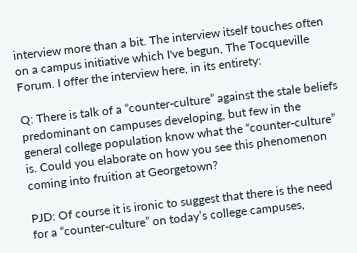interview more than a bit. The interview itself touches often on a campus initiative which I've begun, The Tocqueville Forum. I offer the interview here, in its entirety:

Q: There is talk of a “counter-culture” against the stale beliefs predominant on campuses developing, but few in the general college population know what the “counter-culture” is. Could you elaborate on how you see this phenomenon coming into fruition at Georgetown?

PJD: Of course it is ironic to suggest that there is the need for a “counter-culture” on today’s college campuses,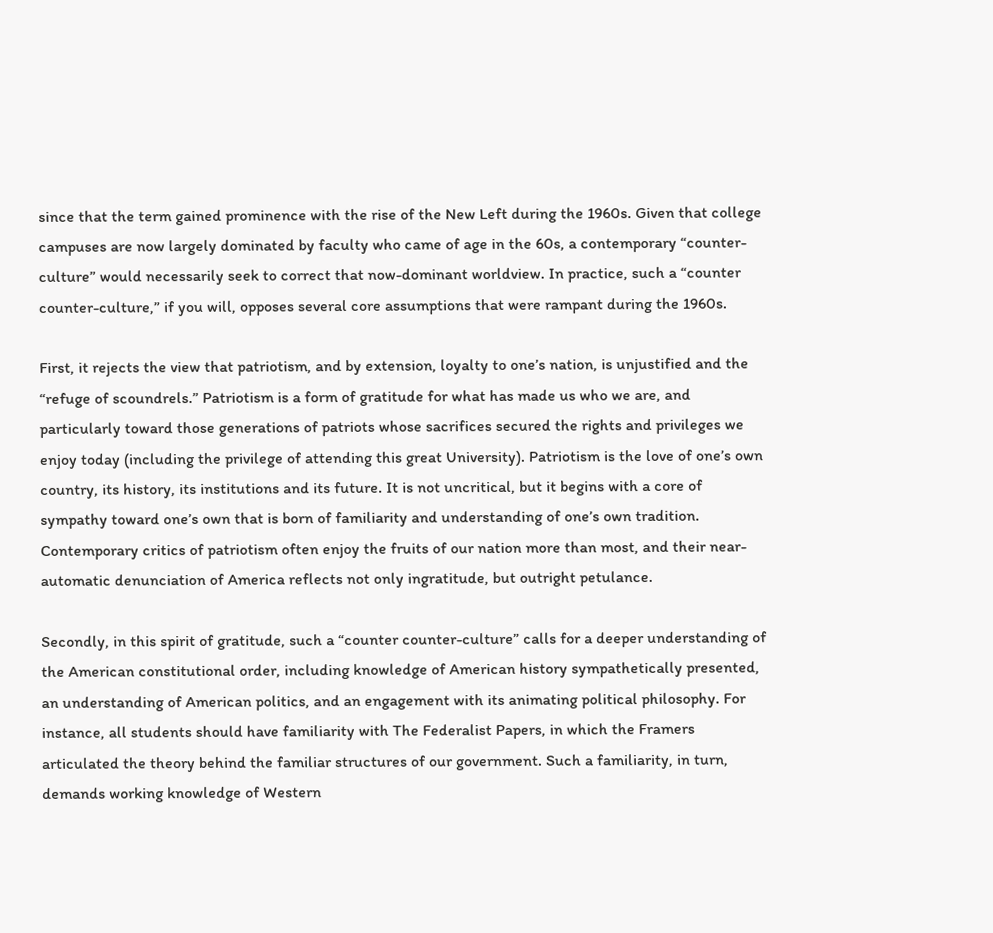since that the term gained prominence with the rise of the New Left during the 1960s. Given that college campuses are now largely dominated by faculty who came of age in the 60s, a contemporary “counter-culture” would necessarily seek to correct that now-dominant worldview. In practice, such a “counter counter-culture,” if you will, opposes several core assumptions that were rampant during the 1960s.

First, it rejects the view that patriotism, and by extension, loyalty to one’s nation, is unjustified and the “refuge of scoundrels.” Patriotism is a form of gratitude for what has made us who we are, and particularly toward those generations of patriots whose sacrifices secured the rights and privileges we enjoy today (including the privilege of attending this great University). Patriotism is the love of one’s own country, its history, its institutions and its future. It is not uncritical, but it begins with a core of sympathy toward one’s own that is born of familiarity and understanding of one’s own tradition. Contemporary critics of patriotism often enjoy the fruits of our nation more than most, and their near-automatic denunciation of America reflects not only ingratitude, but outright petulance.

Secondly, in this spirit of gratitude, such a “counter counter-culture” calls for a deeper understanding of the American constitutional order, including knowledge of American history sympathetically presented, an understanding of American politics, and an engagement with its animating political philosophy. For instance, all students should have familiarity with The Federalist Papers, in which the Framers articulated the theory behind the familiar structures of our government. Such a familiarity, in turn, demands working knowledge of Western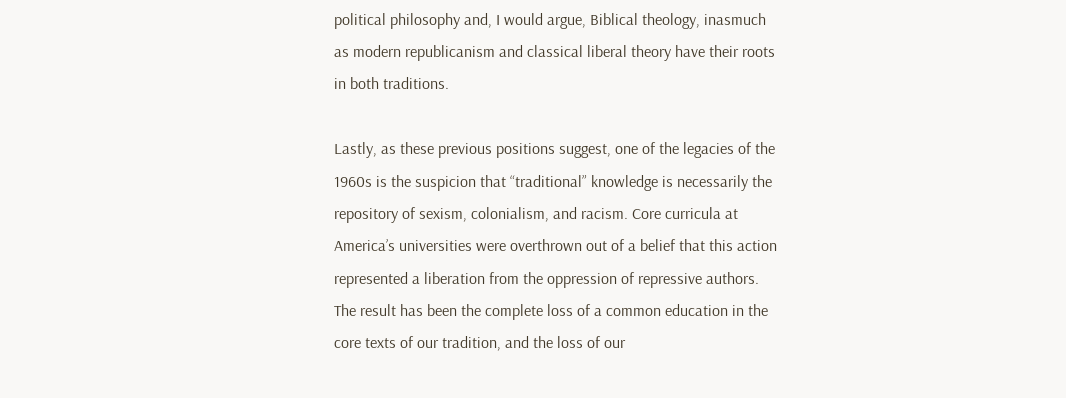political philosophy and, I would argue, Biblical theology, inasmuch as modern republicanism and classical liberal theory have their roots in both traditions.

Lastly, as these previous positions suggest, one of the legacies of the 1960s is the suspicion that “traditional” knowledge is necessarily the repository of sexism, colonialism, and racism. Core curricula at America’s universities were overthrown out of a belief that this action represented a liberation from the oppression of repressive authors. The result has been the complete loss of a common education in the core texts of our tradition, and the loss of our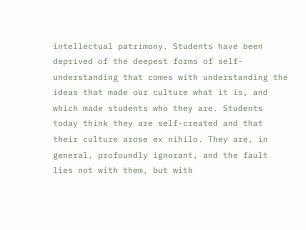intellectual patrimony. Students have been deprived of the deepest forms of self-understanding that comes with understanding the ideas that made our culture what it is, and which made students who they are. Students today think they are self-created and that their culture arose ex nihilo. They are, in general, profoundly ignorant, and the fault lies not with them, but with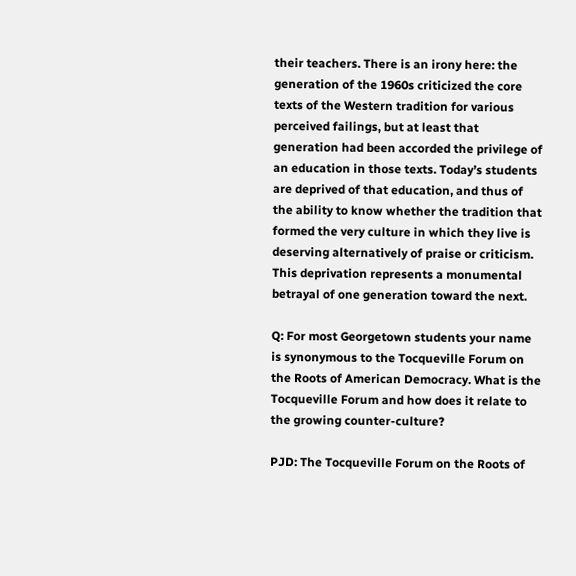their teachers. There is an irony here: the generation of the 1960s criticized the core texts of the Western tradition for various perceived failings, but at least that generation had been accorded the privilege of an education in those texts. Today’s students are deprived of that education, and thus of the ability to know whether the tradition that formed the very culture in which they live is deserving alternatively of praise or criticism. This deprivation represents a monumental betrayal of one generation toward the next.

Q: For most Georgetown students your name is synonymous to the Tocqueville Forum on the Roots of American Democracy. What is the Tocqueville Forum and how does it relate to the growing counter-culture?

PJD: The Tocqueville Forum on the Roots of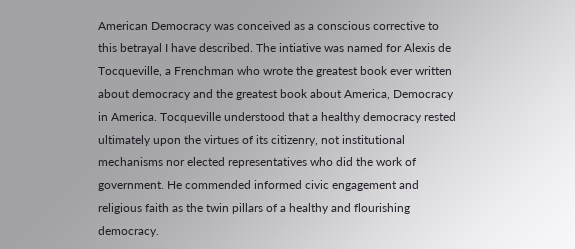American Democracy was conceived as a conscious corrective to this betrayal I have described. The intiative was named for Alexis de Tocqueville, a Frenchman who wrote the greatest book ever written about democracy and the greatest book about America, Democracy in America. Tocqueville understood that a healthy democracy rested ultimately upon the virtues of its citizenry, not institutional mechanisms nor elected representatives who did the work of government. He commended informed civic engagement and religious faith as the twin pillars of a healthy and flourishing democracy.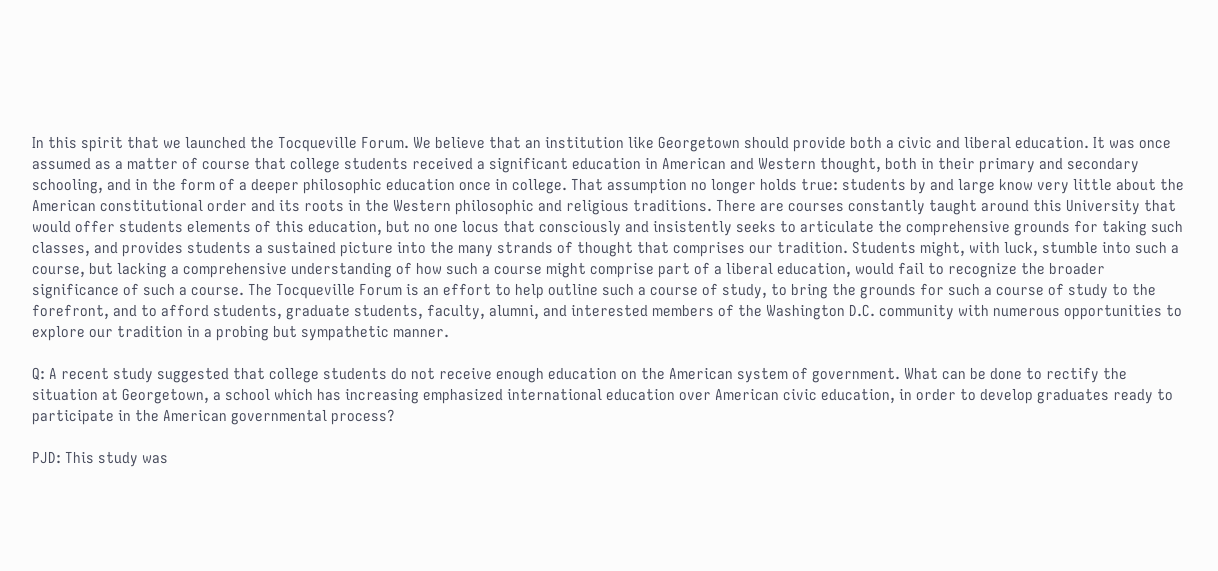In this spirit that we launched the Tocqueville Forum. We believe that an institution like Georgetown should provide both a civic and liberal education. It was once assumed as a matter of course that college students received a significant education in American and Western thought, both in their primary and secondary schooling, and in the form of a deeper philosophic education once in college. That assumption no longer holds true: students by and large know very little about the American constitutional order and its roots in the Western philosophic and religious traditions. There are courses constantly taught around this University that would offer students elements of this education, but no one locus that consciously and insistently seeks to articulate the comprehensive grounds for taking such classes, and provides students a sustained picture into the many strands of thought that comprises our tradition. Students might, with luck, stumble into such a course, but lacking a comprehensive understanding of how such a course might comprise part of a liberal education, would fail to recognize the broader significance of such a course. The Tocqueville Forum is an effort to help outline such a course of study, to bring the grounds for such a course of study to the forefront, and to afford students, graduate students, faculty, alumni, and interested members of the Washington D.C. community with numerous opportunities to explore our tradition in a probing but sympathetic manner.

Q: A recent study suggested that college students do not receive enough education on the American system of government. What can be done to rectify the situation at Georgetown, a school which has increasing emphasized international education over American civic education, in order to develop graduates ready to participate in the American governmental process?

PJD: This study was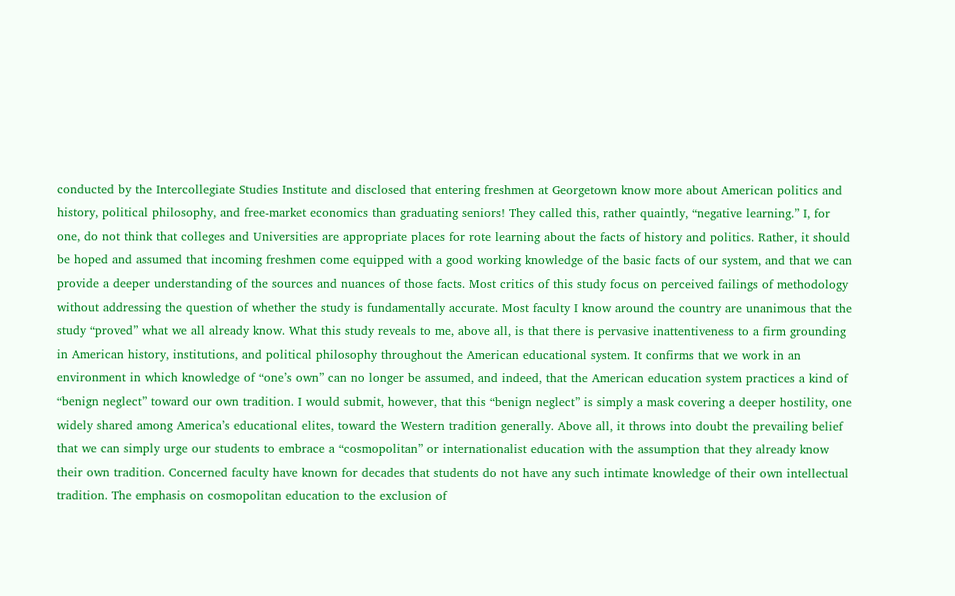conducted by the Intercollegiate Studies Institute and disclosed that entering freshmen at Georgetown know more about American politics and history, political philosophy, and free-market economics than graduating seniors! They called this, rather quaintly, “negative learning.” I, for one, do not think that colleges and Universities are appropriate places for rote learning about the facts of history and politics. Rather, it should be hoped and assumed that incoming freshmen come equipped with a good working knowledge of the basic facts of our system, and that we can provide a deeper understanding of the sources and nuances of those facts. Most critics of this study focus on perceived failings of methodology without addressing the question of whether the study is fundamentally accurate. Most faculty I know around the country are unanimous that the study “proved” what we all already know. What this study reveals to me, above all, is that there is pervasive inattentiveness to a firm grounding in American history, institutions, and political philosophy throughout the American educational system. It confirms that we work in an environment in which knowledge of “one’s own” can no longer be assumed, and indeed, that the American education system practices a kind of “benign neglect” toward our own tradition. I would submit, however, that this “benign neglect” is simply a mask covering a deeper hostility, one widely shared among America’s educational elites, toward the Western tradition generally. Above all, it throws into doubt the prevailing belief that we can simply urge our students to embrace a “cosmopolitan” or internationalist education with the assumption that they already know their own tradition. Concerned faculty have known for decades that students do not have any such intimate knowledge of their own intellectual tradition. The emphasis on cosmopolitan education to the exclusion of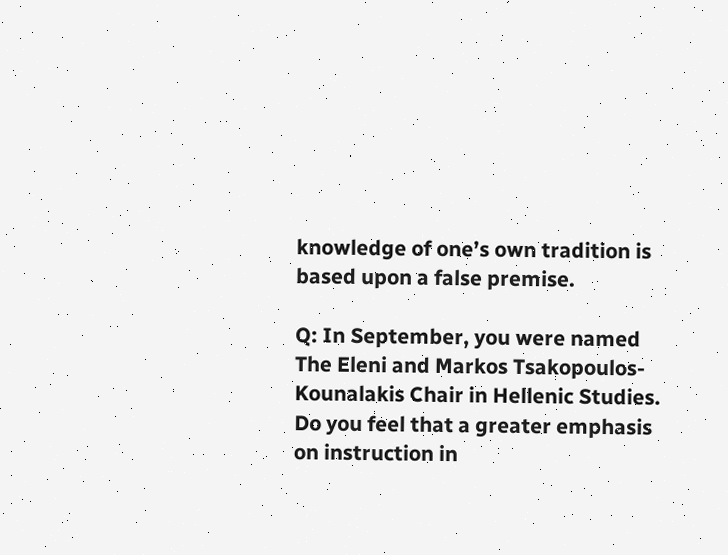knowledge of one’s own tradition is based upon a false premise.

Q: In September, you were named The Eleni and Markos Tsakopoulos-Kounalakis Chair in Hellenic Studies. Do you feel that a greater emphasis on instruction in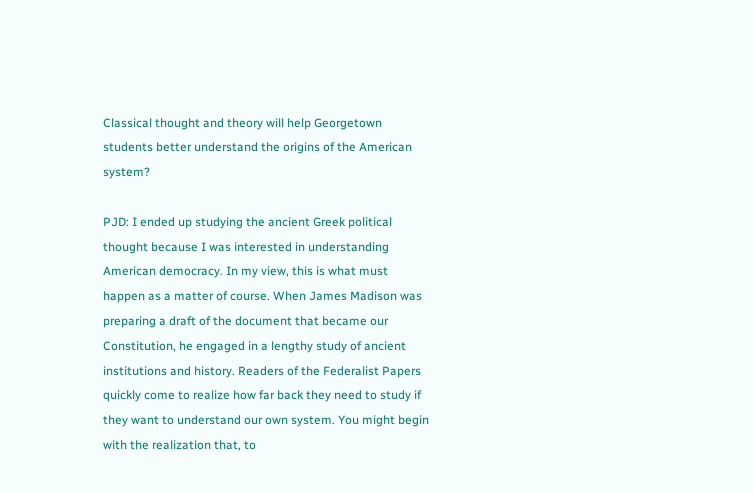Classical thought and theory will help Georgetown students better understand the origins of the American system?

PJD: I ended up studying the ancient Greek political thought because I was interested in understanding American democracy. In my view, this is what must happen as a matter of course. When James Madison was preparing a draft of the document that became our Constitution, he engaged in a lengthy study of ancient institutions and history. Readers of the Federalist Papers quickly come to realize how far back they need to study if they want to understand our own system. You might begin with the realization that, to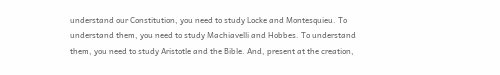understand our Constitution, you need to study Locke and Montesquieu. To understand them, you need to study Machiavelli and Hobbes. To understand them, you need to study Aristotle and the Bible. And, present at the creation,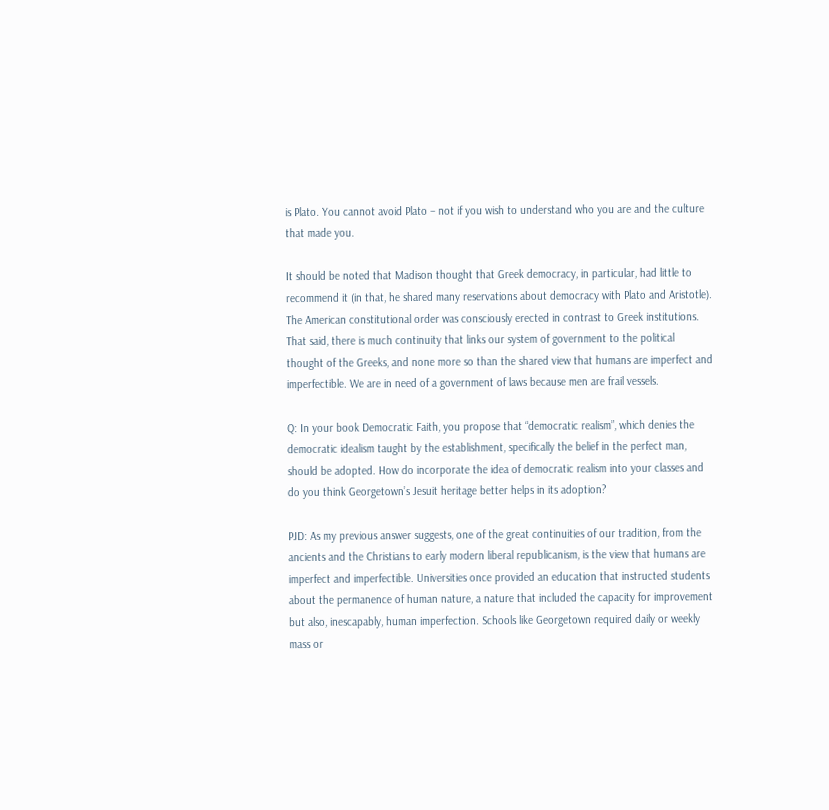is Plato. You cannot avoid Plato – not if you wish to understand who you are and the culture that made you.

It should be noted that Madison thought that Greek democracy, in particular, had little to recommend it (in that, he shared many reservations about democracy with Plato and Aristotle). The American constitutional order was consciously erected in contrast to Greek institutions. That said, there is much continuity that links our system of government to the political thought of the Greeks, and none more so than the shared view that humans are imperfect and imperfectible. We are in need of a government of laws because men are frail vessels.

Q: In your book Democratic Faith, you propose that “democratic realism”, which denies the democratic idealism taught by the establishment, specifically the belief in the perfect man, should be adopted. How do incorporate the idea of democratic realism into your classes and do you think Georgetown’s Jesuit heritage better helps in its adoption?

PJD: As my previous answer suggests, one of the great continuities of our tradition, from the ancients and the Christians to early modern liberal republicanism, is the view that humans are imperfect and imperfectible. Universities once provided an education that instructed students about the permanence of human nature, a nature that included the capacity for improvement but also, inescapably, human imperfection. Schools like Georgetown required daily or weekly mass or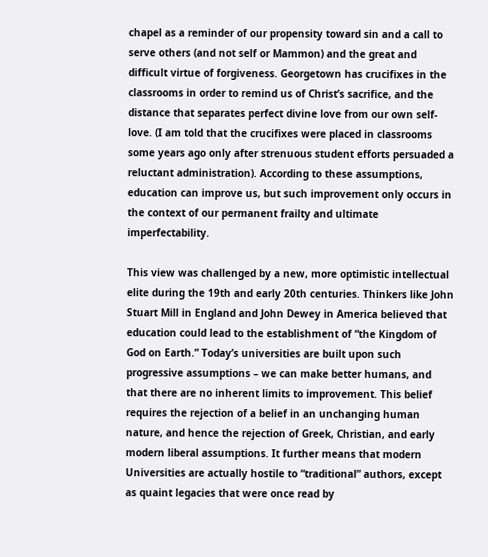chapel as a reminder of our propensity toward sin and a call to serve others (and not self or Mammon) and the great and difficult virtue of forgiveness. Georgetown has crucifixes in the classrooms in order to remind us of Christ’s sacrifice, and the distance that separates perfect divine love from our own self-love. (I am told that the crucifixes were placed in classrooms some years ago only after strenuous student efforts persuaded a reluctant administration). According to these assumptions, education can improve us, but such improvement only occurs in the context of our permanent frailty and ultimate imperfectability.

This view was challenged by a new, more optimistic intellectual elite during the 19th and early 20th centuries. Thinkers like John Stuart Mill in England and John Dewey in America believed that education could lead to the establishment of “the Kingdom of God on Earth.” Today’s universities are built upon such progressive assumptions – we can make better humans, and that there are no inherent limits to improvement. This belief requires the rejection of a belief in an unchanging human nature, and hence the rejection of Greek, Christian, and early modern liberal assumptions. It further means that modern Universities are actually hostile to “traditional” authors, except as quaint legacies that were once read by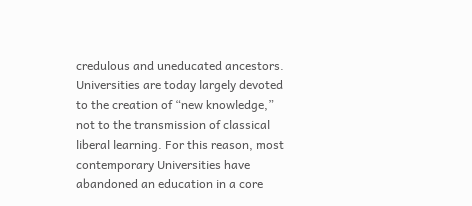credulous and uneducated ancestors. Universities are today largely devoted to the creation of “new knowledge,” not to the transmission of classical liberal learning. For this reason, most contemporary Universities have abandoned an education in a core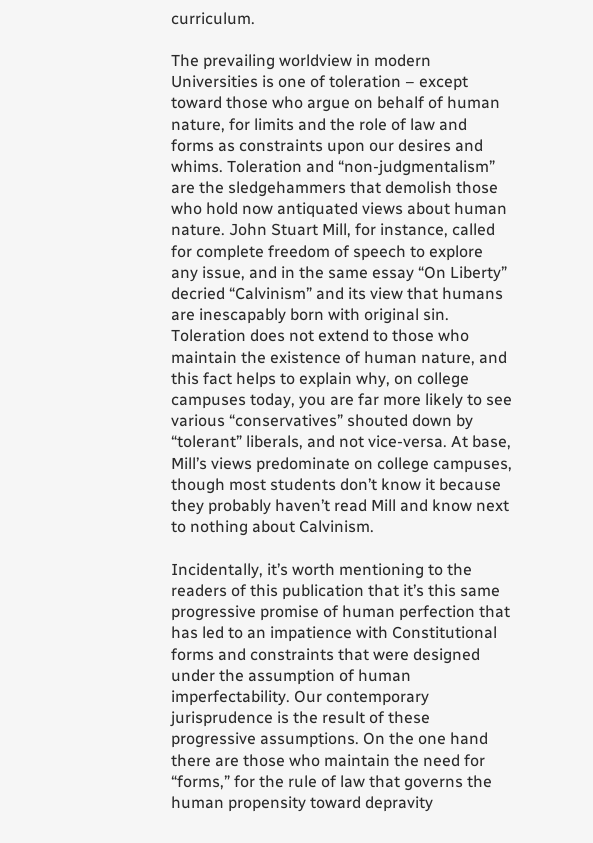curriculum.

The prevailing worldview in modern Universities is one of toleration – except toward those who argue on behalf of human nature, for limits and the role of law and forms as constraints upon our desires and whims. Toleration and “non-judgmentalism” are the sledgehammers that demolish those who hold now antiquated views about human nature. John Stuart Mill, for instance, called for complete freedom of speech to explore any issue, and in the same essay “On Liberty” decried “Calvinism” and its view that humans are inescapably born with original sin. Toleration does not extend to those who maintain the existence of human nature, and this fact helps to explain why, on college campuses today, you are far more likely to see various “conservatives” shouted down by “tolerant” liberals, and not vice-versa. At base, Mill’s views predominate on college campuses, though most students don’t know it because they probably haven’t read Mill and know next to nothing about Calvinism.

Incidentally, it’s worth mentioning to the readers of this publication that it’s this same progressive promise of human perfection that has led to an impatience with Constitutional forms and constraints that were designed under the assumption of human imperfectability. Our contemporary jurisprudence is the result of these progressive assumptions. On the one hand there are those who maintain the need for “forms,” for the rule of law that governs the human propensity toward depravity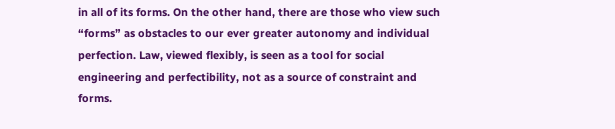in all of its forms. On the other hand, there are those who view such “forms” as obstacles to our ever greater autonomy and individual perfection. Law, viewed flexibly, is seen as a tool for social engineering and perfectibility, not as a source of constraint and forms.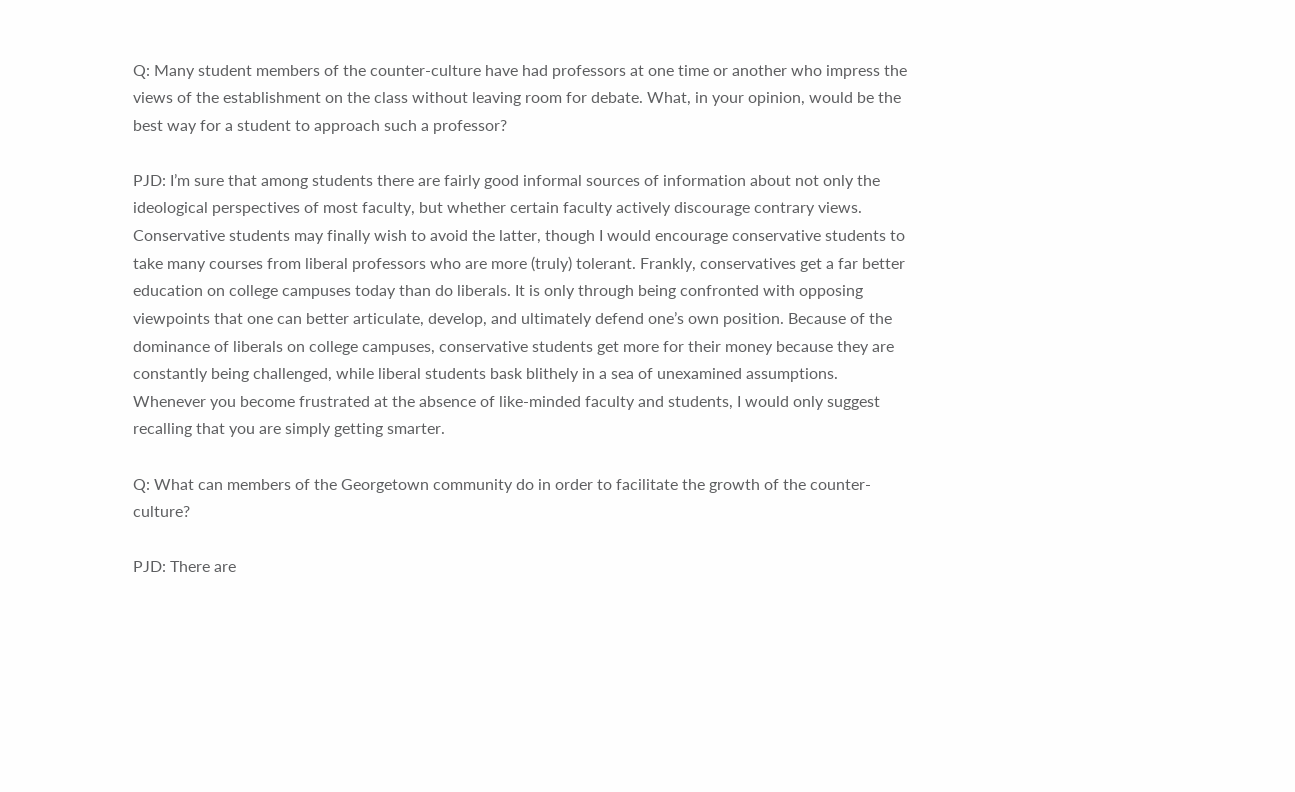Q: Many student members of the counter-culture have had professors at one time or another who impress the views of the establishment on the class without leaving room for debate. What, in your opinion, would be the best way for a student to approach such a professor?

PJD: I’m sure that among students there are fairly good informal sources of information about not only the ideological perspectives of most faculty, but whether certain faculty actively discourage contrary views. Conservative students may finally wish to avoid the latter, though I would encourage conservative students to take many courses from liberal professors who are more (truly) tolerant. Frankly, conservatives get a far better education on college campuses today than do liberals. It is only through being confronted with opposing viewpoints that one can better articulate, develop, and ultimately defend one’s own position. Because of the dominance of liberals on college campuses, conservative students get more for their money because they are constantly being challenged, while liberal students bask blithely in a sea of unexamined assumptions. Whenever you become frustrated at the absence of like-minded faculty and students, I would only suggest recalling that you are simply getting smarter.

Q: What can members of the Georgetown community do in order to facilitate the growth of the counter-culture?

PJD: There are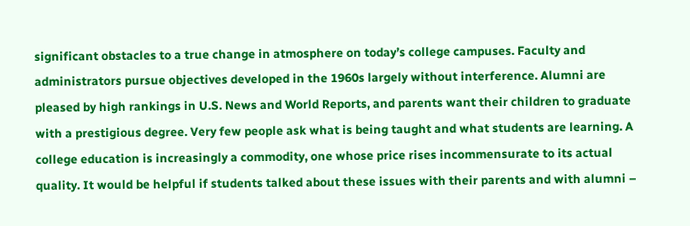significant obstacles to a true change in atmosphere on today’s college campuses. Faculty and administrators pursue objectives developed in the 1960s largely without interference. Alumni are pleased by high rankings in U.S. News and World Reports, and parents want their children to graduate with a prestigious degree. Very few people ask what is being taught and what students are learning. A college education is increasingly a commodity, one whose price rises incommensurate to its actual quality. It would be helpful if students talked about these issues with their parents and with alumni –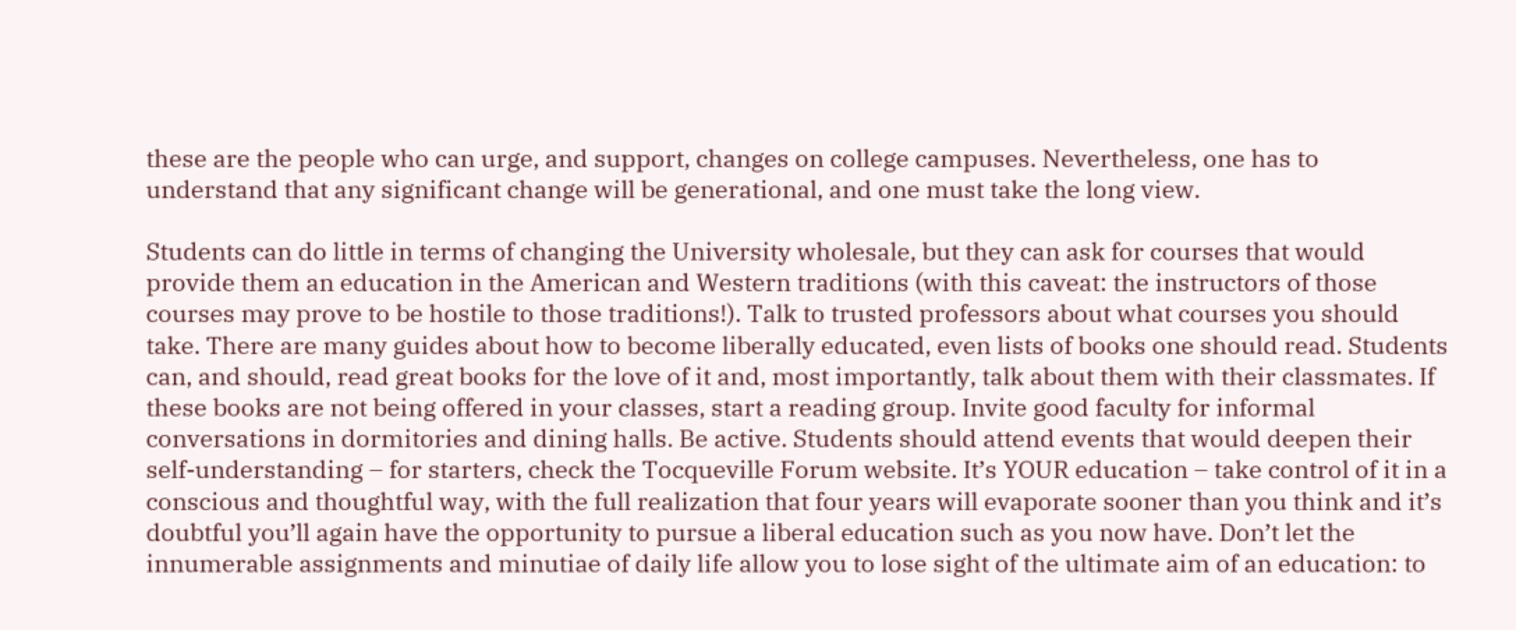these are the people who can urge, and support, changes on college campuses. Nevertheless, one has to understand that any significant change will be generational, and one must take the long view.

Students can do little in terms of changing the University wholesale, but they can ask for courses that would provide them an education in the American and Western traditions (with this caveat: the instructors of those courses may prove to be hostile to those traditions!). Talk to trusted professors about what courses you should take. There are many guides about how to become liberally educated, even lists of books one should read. Students can, and should, read great books for the love of it and, most importantly, talk about them with their classmates. If these books are not being offered in your classes, start a reading group. Invite good faculty for informal conversations in dormitories and dining halls. Be active. Students should attend events that would deepen their self-understanding – for starters, check the Tocqueville Forum website. It’s YOUR education – take control of it in a conscious and thoughtful way, with the full realization that four years will evaporate sooner than you think and it’s doubtful you’ll again have the opportunity to pursue a liberal education such as you now have. Don’t let the innumerable assignments and minutiae of daily life allow you to lose sight of the ultimate aim of an education: to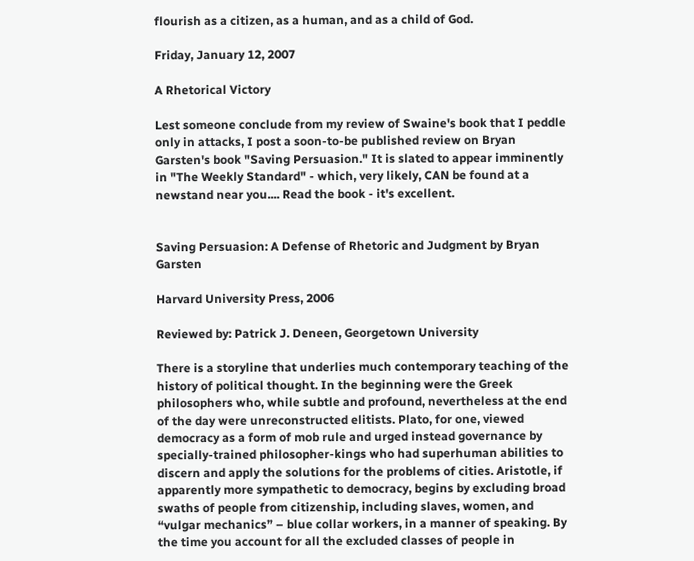flourish as a citizen, as a human, and as a child of God.

Friday, January 12, 2007

A Rhetorical Victory

Lest someone conclude from my review of Swaine's book that I peddle only in attacks, I post a soon-to-be published review on Bryan Garsten's book "Saving Persuasion." It is slated to appear imminently in "The Weekly Standard" - which, very likely, CAN be found at a newstand near you.... Read the book - it's excellent.


Saving Persuasion: A Defense of Rhetoric and Judgment by Bryan Garsten

Harvard University Press, 2006

Reviewed by: Patrick J. Deneen, Georgetown University

There is a storyline that underlies much contemporary teaching of the history of political thought. In the beginning were the Greek philosophers who, while subtle and profound, nevertheless at the end of the day were unreconstructed elitists. Plato, for one, viewed democracy as a form of mob rule and urged instead governance by specially-trained philosopher-kings who had superhuman abilities to discern and apply the solutions for the problems of cities. Aristotle, if apparently more sympathetic to democracy, begins by excluding broad swaths of people from citizenship, including slaves, women, and “vulgar mechanics” – blue collar workers, in a manner of speaking. By the time you account for all the excluded classes of people in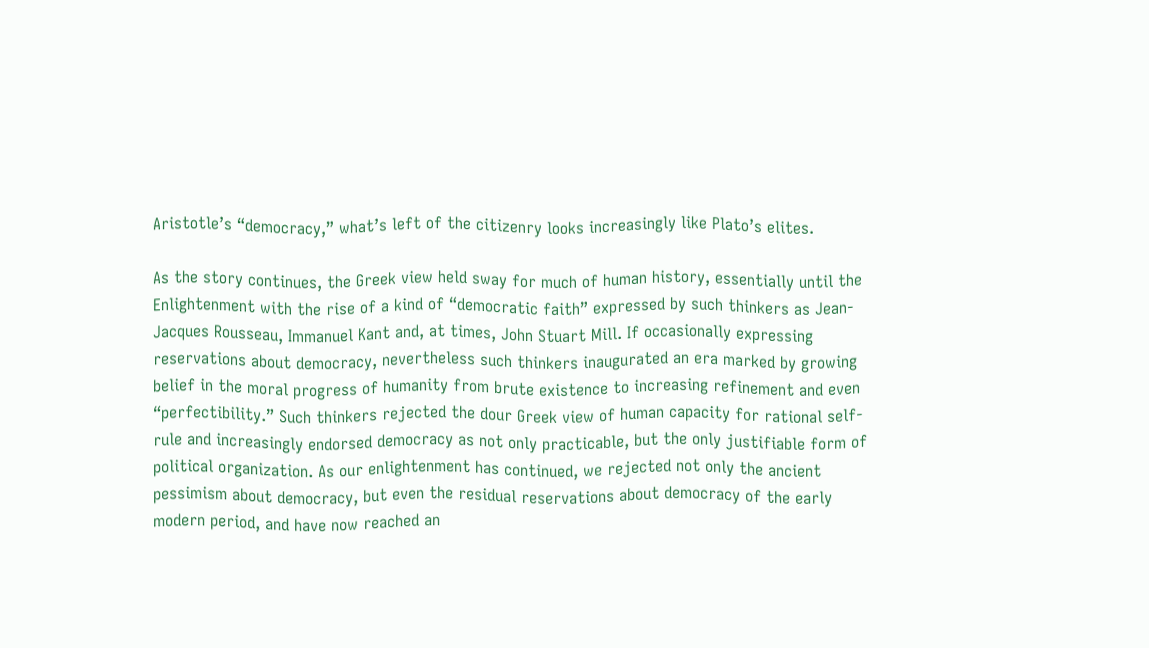Aristotle’s “democracy,” what’s left of the citizenry looks increasingly like Plato’s elites.

As the story continues, the Greek view held sway for much of human history, essentially until the Enlightenment with the rise of a kind of “democratic faith” expressed by such thinkers as Jean-Jacques Rousseau, Immanuel Kant and, at times, John Stuart Mill. If occasionally expressing reservations about democracy, nevertheless such thinkers inaugurated an era marked by growing belief in the moral progress of humanity from brute existence to increasing refinement and even “perfectibility.” Such thinkers rejected the dour Greek view of human capacity for rational self-rule and increasingly endorsed democracy as not only practicable, but the only justifiable form of political organization. As our enlightenment has continued, we rejected not only the ancient pessimism about democracy, but even the residual reservations about democracy of the early modern period, and have now reached an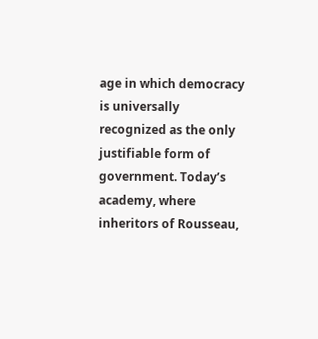age in which democracy is universally recognized as the only justifiable form of government. Today’s academy, where inheritors of Rousseau,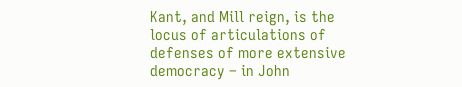Kant, and Mill reign, is the locus of articulations of defenses of more extensive democracy – in John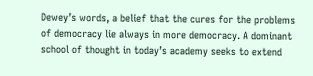Dewey’s words, a belief that the cures for the problems of democracy lie always in more democracy. A dominant school of thought in today’s academy seeks to extend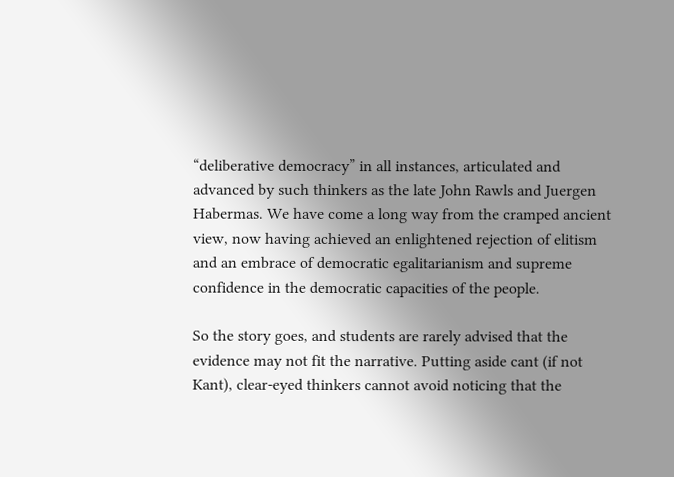“deliberative democracy” in all instances, articulated and advanced by such thinkers as the late John Rawls and Juergen Habermas. We have come a long way from the cramped ancient view, now having achieved an enlightened rejection of elitism and an embrace of democratic egalitarianism and supreme confidence in the democratic capacities of the people.

So the story goes, and students are rarely advised that the evidence may not fit the narrative. Putting aside cant (if not Kant), clear-eyed thinkers cannot avoid noticing that the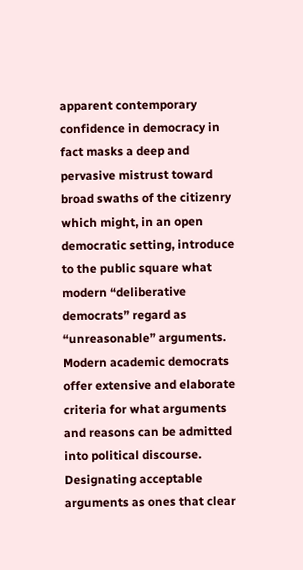apparent contemporary confidence in democracy in fact masks a deep and pervasive mistrust toward broad swaths of the citizenry which might, in an open democratic setting, introduce to the public square what modern “deliberative democrats” regard as “unreasonable” arguments. Modern academic democrats offer extensive and elaborate criteria for what arguments and reasons can be admitted into political discourse. Designating acceptable arguments as ones that clear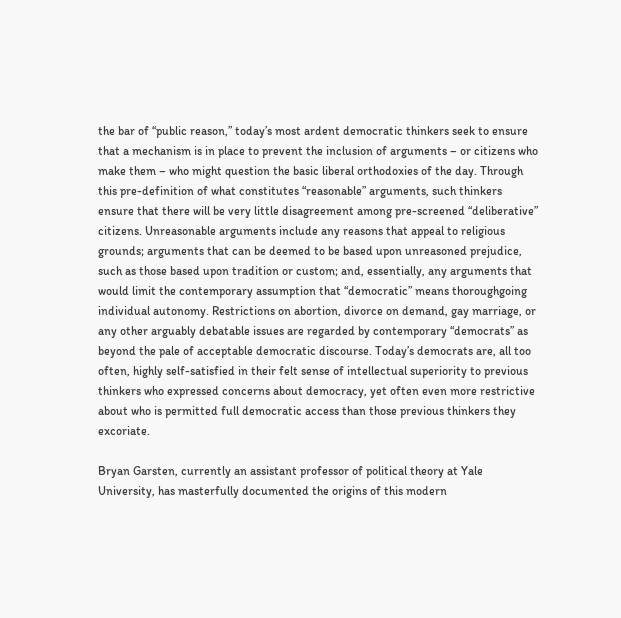the bar of “public reason,” today’s most ardent democratic thinkers seek to ensure that a mechanism is in place to prevent the inclusion of arguments – or citizens who make them – who might question the basic liberal orthodoxies of the day. Through this pre-definition of what constitutes “reasonable” arguments, such thinkers ensure that there will be very little disagreement among pre-screened “deliberative” citizens. Unreasonable arguments include any reasons that appeal to religious grounds; arguments that can be deemed to be based upon unreasoned prejudice, such as those based upon tradition or custom; and, essentially, any arguments that would limit the contemporary assumption that “democratic” means thoroughgoing individual autonomy. Restrictions on abortion, divorce on demand, gay marriage, or any other arguably debatable issues are regarded by contemporary “democrats” as beyond the pale of acceptable democratic discourse. Today’s democrats are, all too often, highly self-satisfied in their felt sense of intellectual superiority to previous thinkers who expressed concerns about democracy, yet often even more restrictive about who is permitted full democratic access than those previous thinkers they excoriate.

Bryan Garsten, currently an assistant professor of political theory at Yale University, has masterfully documented the origins of this modern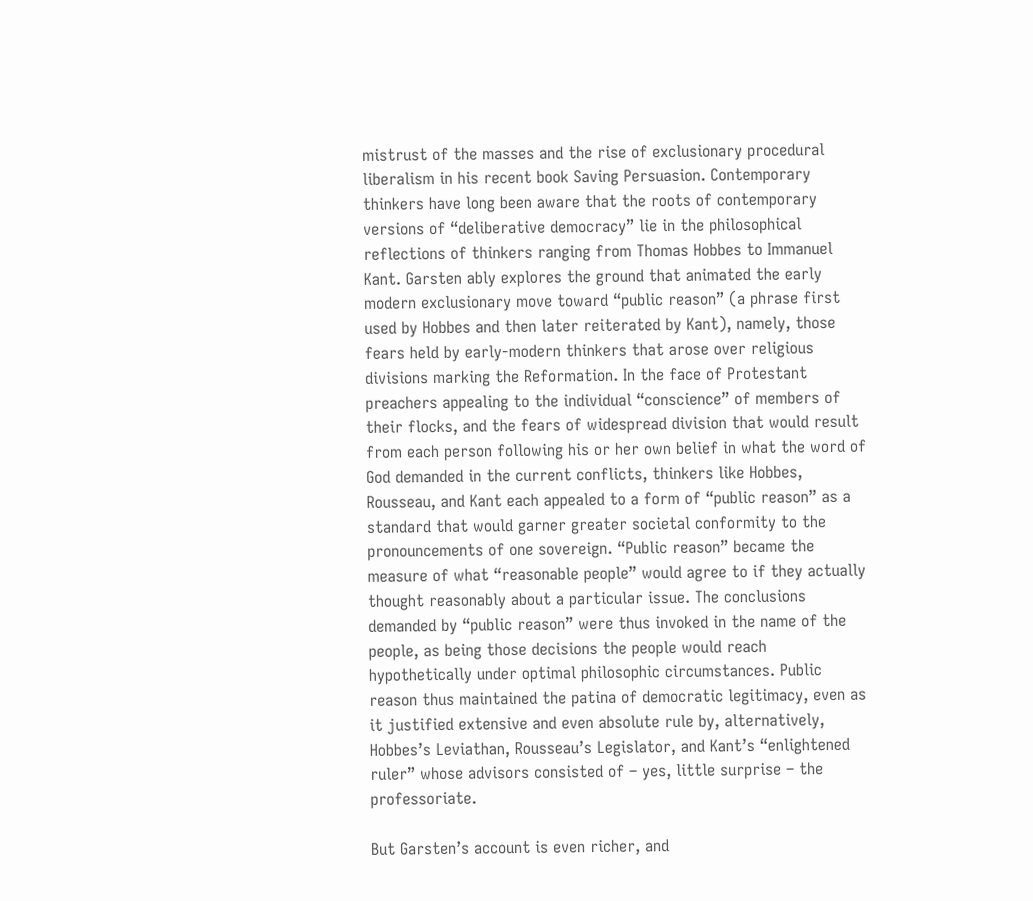mistrust of the masses and the rise of exclusionary procedural liberalism in his recent book Saving Persuasion. Contemporary thinkers have long been aware that the roots of contemporary versions of “deliberative democracy” lie in the philosophical reflections of thinkers ranging from Thomas Hobbes to Immanuel Kant. Garsten ably explores the ground that animated the early modern exclusionary move toward “public reason” (a phrase first used by Hobbes and then later reiterated by Kant), namely, those fears held by early-modern thinkers that arose over religious divisions marking the Reformation. In the face of Protestant preachers appealing to the individual “conscience” of members of their flocks, and the fears of widespread division that would result from each person following his or her own belief in what the word of God demanded in the current conflicts, thinkers like Hobbes, Rousseau, and Kant each appealed to a form of “public reason” as a standard that would garner greater societal conformity to the pronouncements of one sovereign. “Public reason” became the measure of what “reasonable people” would agree to if they actually thought reasonably about a particular issue. The conclusions demanded by “public reason” were thus invoked in the name of the people, as being those decisions the people would reach hypothetically under optimal philosophic circumstances. Public reason thus maintained the patina of democratic legitimacy, even as it justified extensive and even absolute rule by, alternatively, Hobbes’s Leviathan, Rousseau’s Legislator, and Kant’s “enlightened ruler” whose advisors consisted of – yes, little surprise – the professoriate.

But Garsten’s account is even richer, and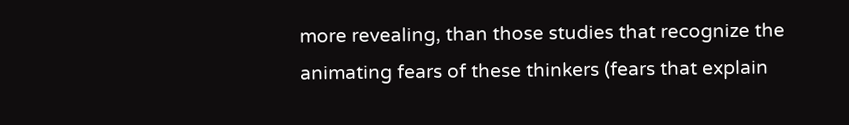more revealing, than those studies that recognize the animating fears of these thinkers (fears that explain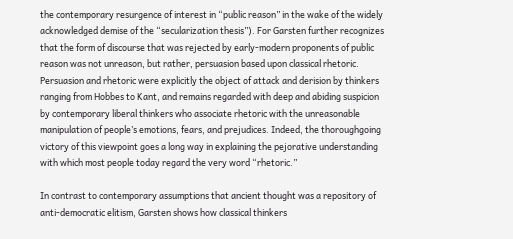the contemporary resurgence of interest in “public reason” in the wake of the widely acknowledged demise of the “secularization thesis”). For Garsten further recognizes that the form of discourse that was rejected by early-modern proponents of public reason was not unreason, but rather, persuasion based upon classical rhetoric. Persuasion and rhetoric were explicitly the object of attack and derision by thinkers ranging from Hobbes to Kant, and remains regarded with deep and abiding suspicion by contemporary liberal thinkers who associate rhetoric with the unreasonable manipulation of people’s emotions, fears, and prejudices. Indeed, the thoroughgoing victory of this viewpoint goes a long way in explaining the pejorative understanding with which most people today regard the very word “rhetoric.”

In contrast to contemporary assumptions that ancient thought was a repository of anti-democratic elitism, Garsten shows how classical thinkers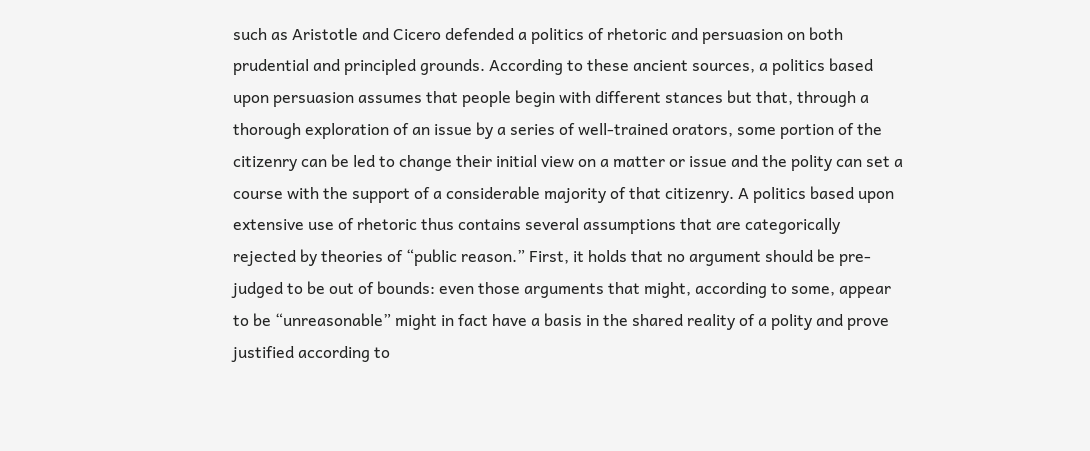such as Aristotle and Cicero defended a politics of rhetoric and persuasion on both prudential and principled grounds. According to these ancient sources, a politics based upon persuasion assumes that people begin with different stances but that, through a thorough exploration of an issue by a series of well-trained orators, some portion of the citizenry can be led to change their initial view on a matter or issue and the polity can set a course with the support of a considerable majority of that citizenry. A politics based upon extensive use of rhetoric thus contains several assumptions that are categorically rejected by theories of “public reason.” First, it holds that no argument should be pre-judged to be out of bounds: even those arguments that might, according to some, appear to be “unreasonable” might in fact have a basis in the shared reality of a polity and prove justified according to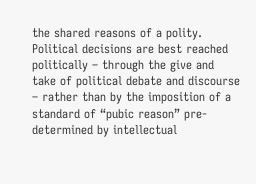the shared reasons of a polity. Political decisions are best reached politically – through the give and take of political debate and discourse – rather than by the imposition of a standard of “pubic reason” pre-determined by intellectual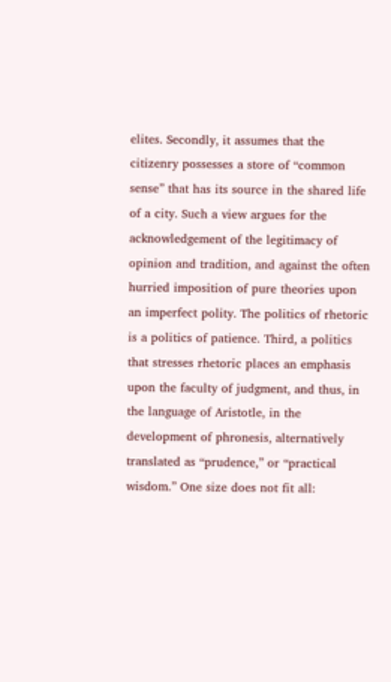elites. Secondly, it assumes that the citizenry possesses a store of “common sense” that has its source in the shared life of a city. Such a view argues for the acknowledgement of the legitimacy of opinion and tradition, and against the often hurried imposition of pure theories upon an imperfect polity. The politics of rhetoric is a politics of patience. Third, a politics that stresses rhetoric places an emphasis upon the faculty of judgment, and thus, in the language of Aristotle, in the development of phronesis, alternatively translated as “prudence,” or “practical wisdom.” One size does not fit all: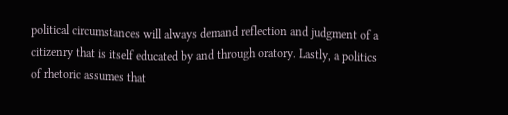political circumstances will always demand reflection and judgment of a citizenry that is itself educated by and through oratory. Lastly, a politics of rhetoric assumes that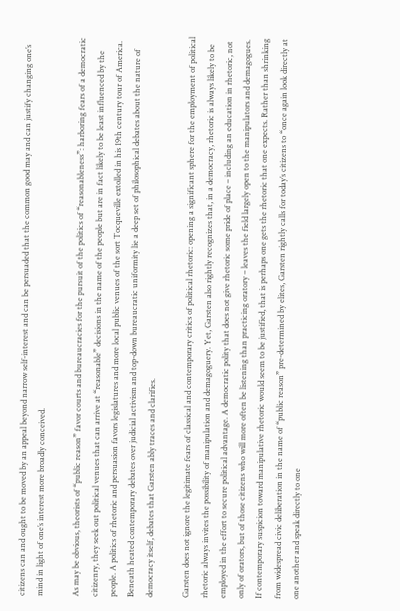citizens can and ought to be moved by an appeal beyond narrow self-interest and can be persuaded that the common good may and can justify changing one’s mind in light of one’s interest more broadly conceived.

As may be obvious, theorists of “public reason” favor courts and bureaucracies for the pursuit of the politics of “reasonableness”: harboring fears of a democratic citizenry, they seek out political venues that can arrive at “reasonable” decisions in the name of the people but are in fact likely to be least influenced by the people. A politics of rhetoric and persuasion favors legislatures and more local public venues of the sort Tocqueville extolled in his 19th century tour of America. Beneath heated contemporary debates over judicial activism and top-down bureaucratic uniformity lie a deep set of philosophical debates about the nature of democracy itself, debates that Garsten ably traces and clarifies.

Garsten does not ignore the legitimate fears of classical and contemporary critics of political rhetoric: opening a significant sphere for the employment of political rhetoric always invites the possibility of manipulation and demagoguery. Yet, Garsten also rightly recognizes that, in a democracy, rhetoric is always likely to be employed in the effort to secure political advantage. A democratic polity that does not give rhetoric some pride of place – including an education in rhetoric, not only of orators, but of those citizens who will more often be listening than practicing oratory – leaves the field largely open to the manipulators and demagogues. If contemporary suspicion toward manipulative rhetoric would seem to be justified, that is perhaps one gets the rhetoric that one expects. Rather than shrinking from widespread civic deliberation in the name of “public reason” pre-determined by elites, Garsten rightly calls for today’s citizens to “once again look directly at one another and speak directly to one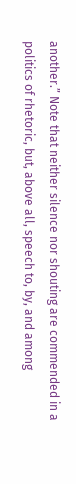another.” Note that neither silence nor shouting are commended in a politics of rhetoric, but, above all, speech to, by, and among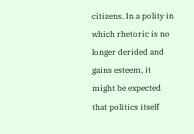citizens. In a polity in which rhetoric is no longer derided and gains esteem, it might be expected that politics itself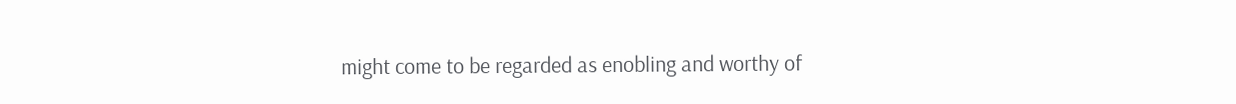might come to be regarded as enobling and worthy of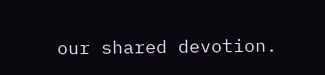our shared devotion.